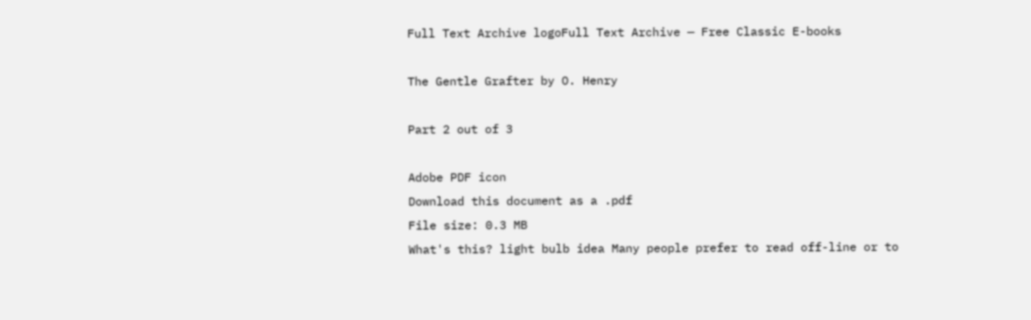Full Text Archive logoFull Text Archive — Free Classic E-books

The Gentle Grafter by O. Henry

Part 2 out of 3

Adobe PDF icon
Download this document as a .pdf
File size: 0.3 MB
What's this? light bulb idea Many people prefer to read off-line or to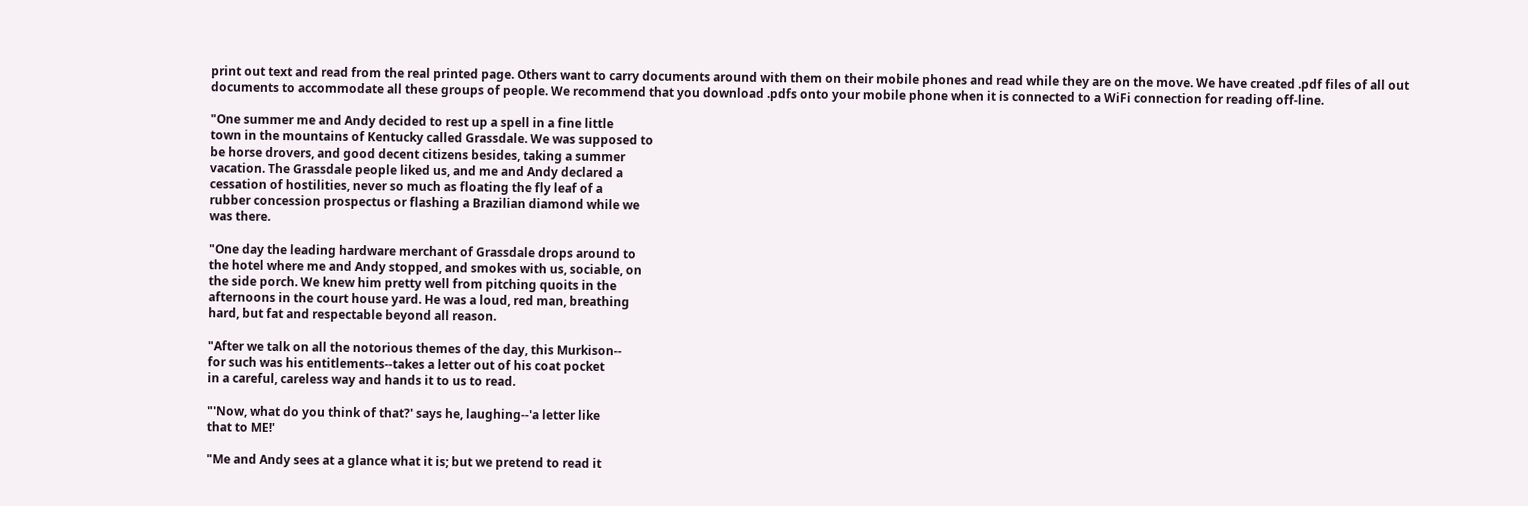print out text and read from the real printed page. Others want to carry documents around with them on their mobile phones and read while they are on the move. We have created .pdf files of all out documents to accommodate all these groups of people. We recommend that you download .pdfs onto your mobile phone when it is connected to a WiFi connection for reading off-line.

"One summer me and Andy decided to rest up a spell in a fine little
town in the mountains of Kentucky called Grassdale. We was supposed to
be horse drovers, and good decent citizens besides, taking a summer
vacation. The Grassdale people liked us, and me and Andy declared a
cessation of hostilities, never so much as floating the fly leaf of a
rubber concession prospectus or flashing a Brazilian diamond while we
was there.

"One day the leading hardware merchant of Grassdale drops around to
the hotel where me and Andy stopped, and smokes with us, sociable, on
the side porch. We knew him pretty well from pitching quoits in the
afternoons in the court house yard. He was a loud, red man, breathing
hard, but fat and respectable beyond all reason.

"After we talk on all the notorious themes of the day, this Murkison--
for such was his entitlements--takes a letter out of his coat pocket
in a careful, careless way and hands it to us to read.

"'Now, what do you think of that?' says he, laughing--'a letter like
that to ME!'

"Me and Andy sees at a glance what it is; but we pretend to read it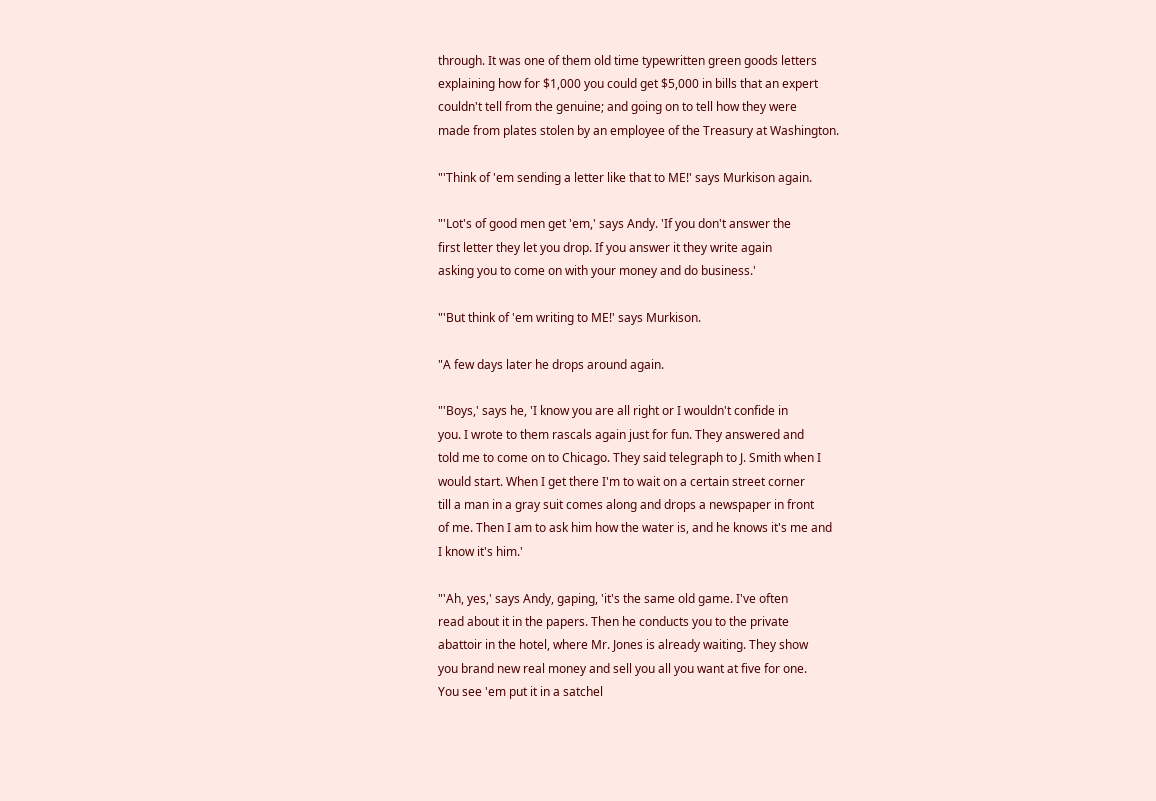through. It was one of them old time typewritten green goods letters
explaining how for $1,000 you could get $5,000 in bills that an expert
couldn't tell from the genuine; and going on to tell how they were
made from plates stolen by an employee of the Treasury at Washington.

"'Think of 'em sending a letter like that to ME!' says Murkison again.

"'Lot's of good men get 'em,' says Andy. 'If you don't answer the
first letter they let you drop. If you answer it they write again
asking you to come on with your money and do business.'

"'But think of 'em writing to ME!' says Murkison.

"A few days later he drops around again.

"'Boys,' says he, 'I know you are all right or I wouldn't confide in
you. I wrote to them rascals again just for fun. They answered and
told me to come on to Chicago. They said telegraph to J. Smith when I
would start. When I get there I'm to wait on a certain street corner
till a man in a gray suit comes along and drops a newspaper in front
of me. Then I am to ask him how the water is, and he knows it's me and
I know it's him.'

"'Ah, yes,' says Andy, gaping, 'it's the same old game. I've often
read about it in the papers. Then he conducts you to the private
abattoir in the hotel, where Mr. Jones is already waiting. They show
you brand new real money and sell you all you want at five for one.
You see 'em put it in a satchel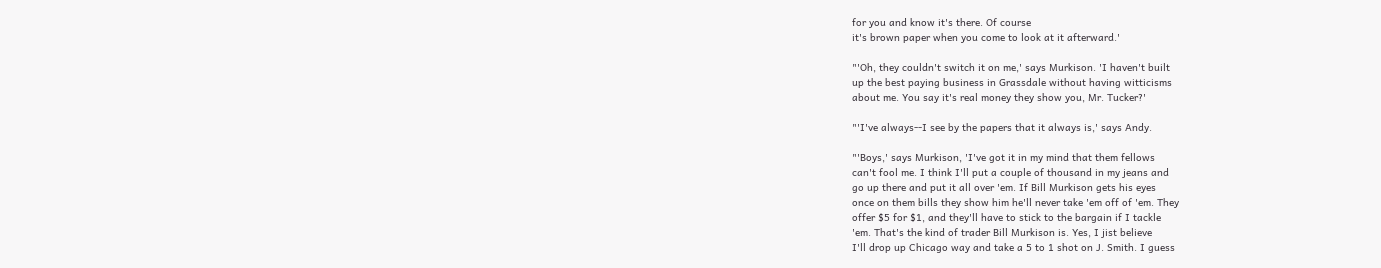for you and know it's there. Of course
it's brown paper when you come to look at it afterward.'

"'Oh, they couldn't switch it on me,' says Murkison. 'I haven't built
up the best paying business in Grassdale without having witticisms
about me. You say it's real money they show you, Mr. Tucker?'

"'I've always--I see by the papers that it always is,' says Andy.

"'Boys,' says Murkison, 'I've got it in my mind that them fellows
can't fool me. I think I'll put a couple of thousand in my jeans and
go up there and put it all over 'em. If Bill Murkison gets his eyes
once on them bills they show him he'll never take 'em off of 'em. They
offer $5 for $1, and they'll have to stick to the bargain if I tackle
'em. That's the kind of trader Bill Murkison is. Yes, I jist believe
I'll drop up Chicago way and take a 5 to 1 shot on J. Smith. I guess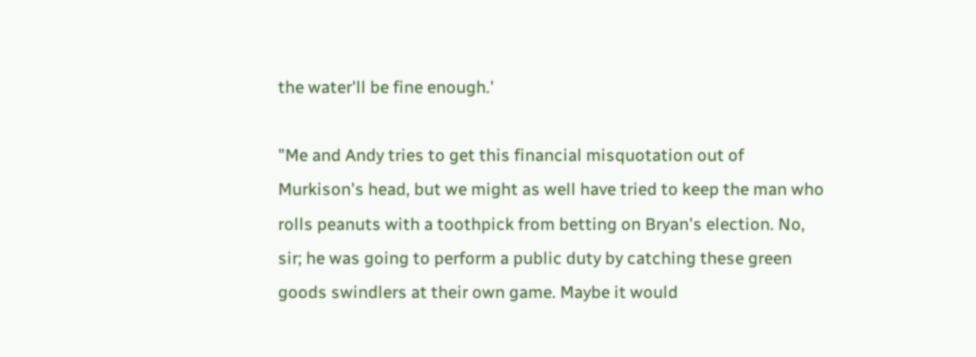the water'll be fine enough.'

"Me and Andy tries to get this financial misquotation out of
Murkison's head, but we might as well have tried to keep the man who
rolls peanuts with a toothpick from betting on Bryan's election. No,
sir; he was going to perform a public duty by catching these green
goods swindlers at their own game. Maybe it would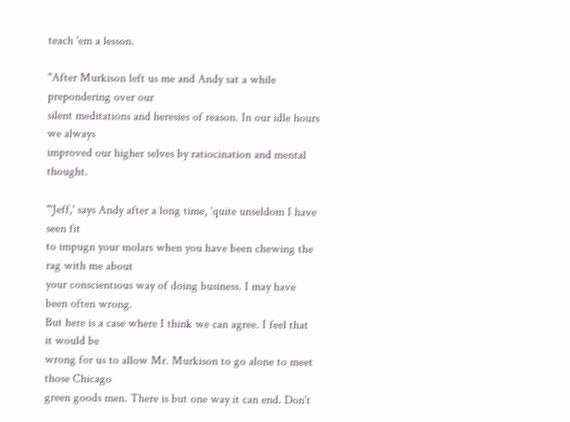teach 'em a lesson.

"After Murkison left us me and Andy sat a while prepondering over our
silent meditations and heresies of reason. In our idle hours we always
improved our higher selves by ratiocination and mental thought.

"'Jeff,' says Andy after a long time, 'quite unseldom I have seen fit
to impugn your molars when you have been chewing the rag with me about
your conscientious way of doing business. I may have been often wrong.
But here is a case where I think we can agree. I feel that it would be
wrong for us to allow Mr. Murkison to go alone to meet those Chicago
green goods men. There is but one way it can end. Don't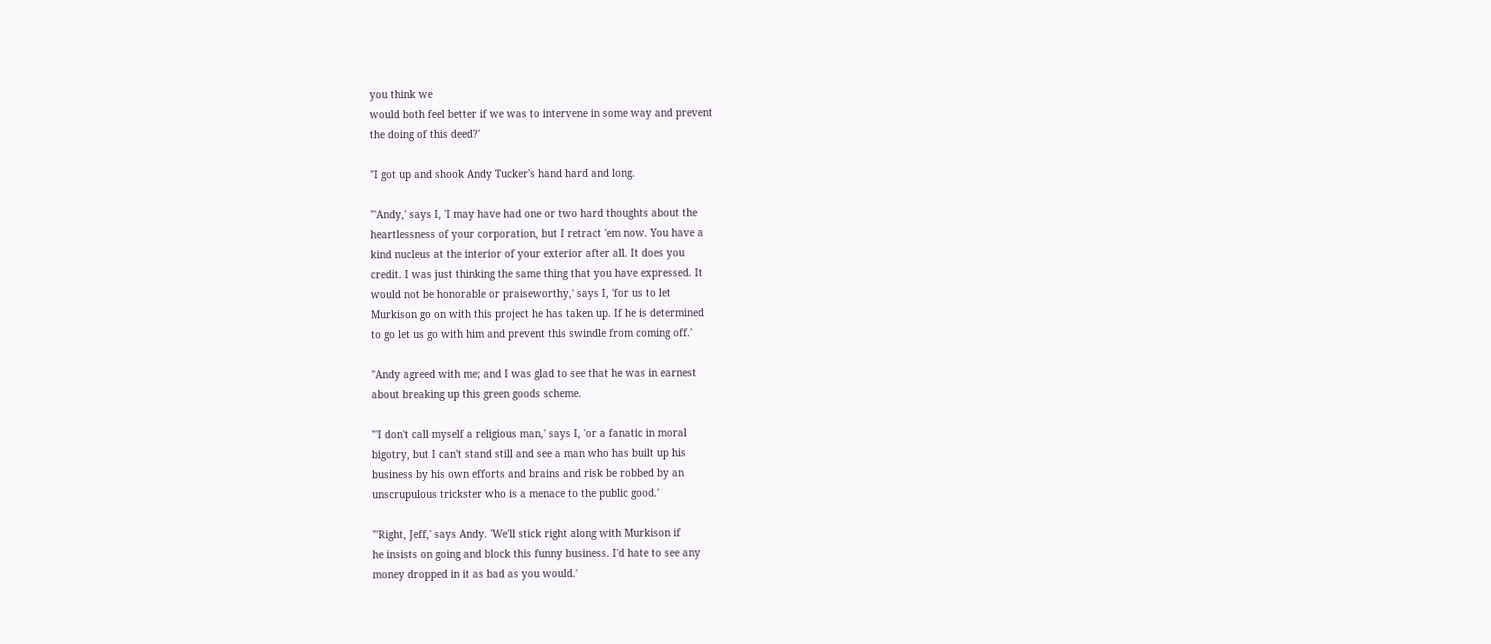you think we
would both feel better if we was to intervene in some way and prevent
the doing of this deed?'

"I got up and shook Andy Tucker's hand hard and long.

"'Andy,' says I, 'I may have had one or two hard thoughts about the
heartlessness of your corporation, but I retract 'em now. You have a
kind nucleus at the interior of your exterior after all. It does you
credit. I was just thinking the same thing that you have expressed. It
would not be honorable or praiseworthy,' says I, 'for us to let
Murkison go on with this project he has taken up. If he is determined
to go let us go with him and prevent this swindle from coming off.'

"Andy agreed with me; and I was glad to see that he was in earnest
about breaking up this green goods scheme.

"'I don't call myself a religious man,' says I, 'or a fanatic in moral
bigotry, but I can't stand still and see a man who has built up his
business by his own efforts and brains and risk be robbed by an
unscrupulous trickster who is a menace to the public good.'

"'Right, Jeff,' says Andy. 'We'll stick right along with Murkison if
he insists on going and block this funny business. I'd hate to see any
money dropped in it as bad as you would.'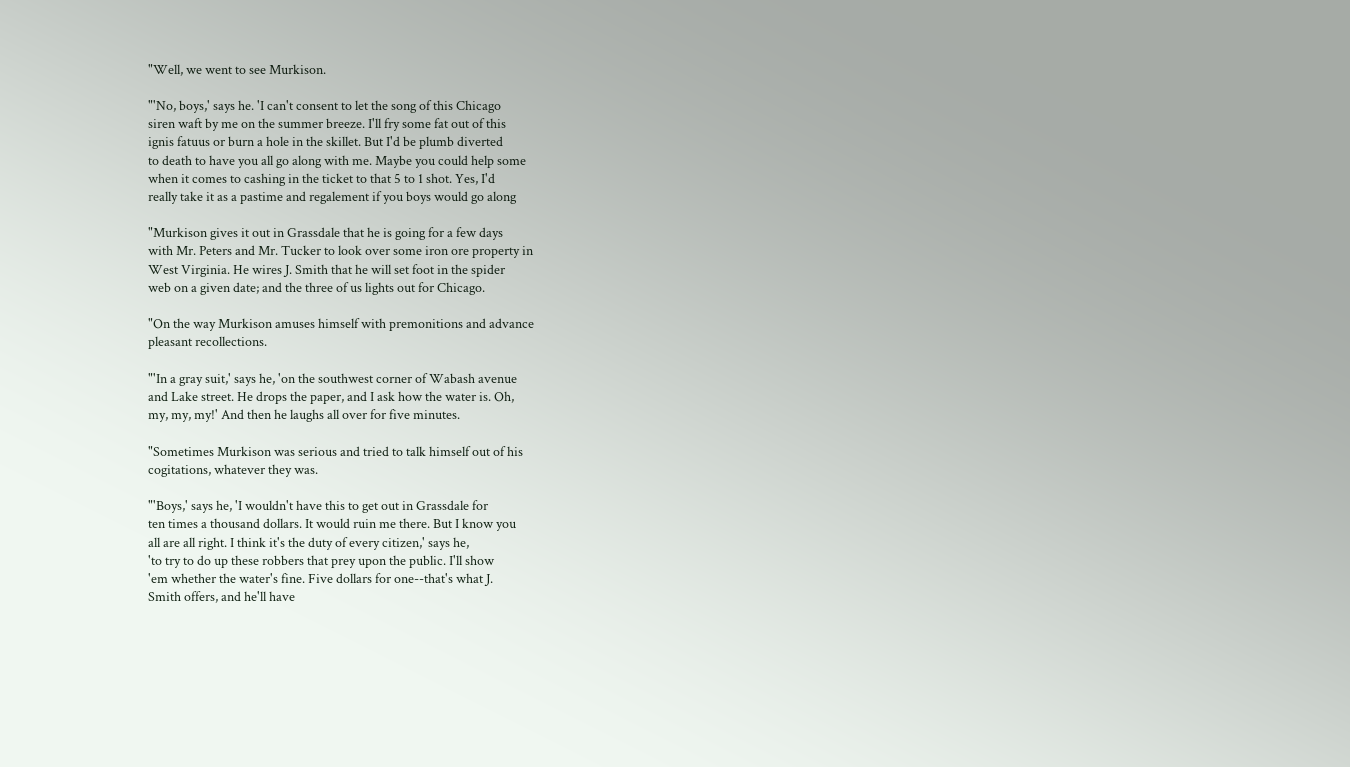"Well, we went to see Murkison.

"'No, boys,' says he. 'I can't consent to let the song of this Chicago
siren waft by me on the summer breeze. I'll fry some fat out of this
ignis fatuus or burn a hole in the skillet. But I'd be plumb diverted
to death to have you all go along with me. Maybe you could help some
when it comes to cashing in the ticket to that 5 to 1 shot. Yes, I'd
really take it as a pastime and regalement if you boys would go along

"Murkison gives it out in Grassdale that he is going for a few days
with Mr. Peters and Mr. Tucker to look over some iron ore property in
West Virginia. He wires J. Smith that he will set foot in the spider
web on a given date; and the three of us lights out for Chicago.

"On the way Murkison amuses himself with premonitions and advance
pleasant recollections.

"'In a gray suit,' says he, 'on the southwest corner of Wabash avenue
and Lake street. He drops the paper, and I ask how the water is. Oh,
my, my, my!' And then he laughs all over for five minutes.

"Sometimes Murkison was serious and tried to talk himself out of his
cogitations, whatever they was.

"'Boys,' says he, 'I wouldn't have this to get out in Grassdale for
ten times a thousand dollars. It would ruin me there. But I know you
all are all right. I think it's the duty of every citizen,' says he,
'to try to do up these robbers that prey upon the public. I'll show
'em whether the water's fine. Five dollars for one--that's what J.
Smith offers, and he'll have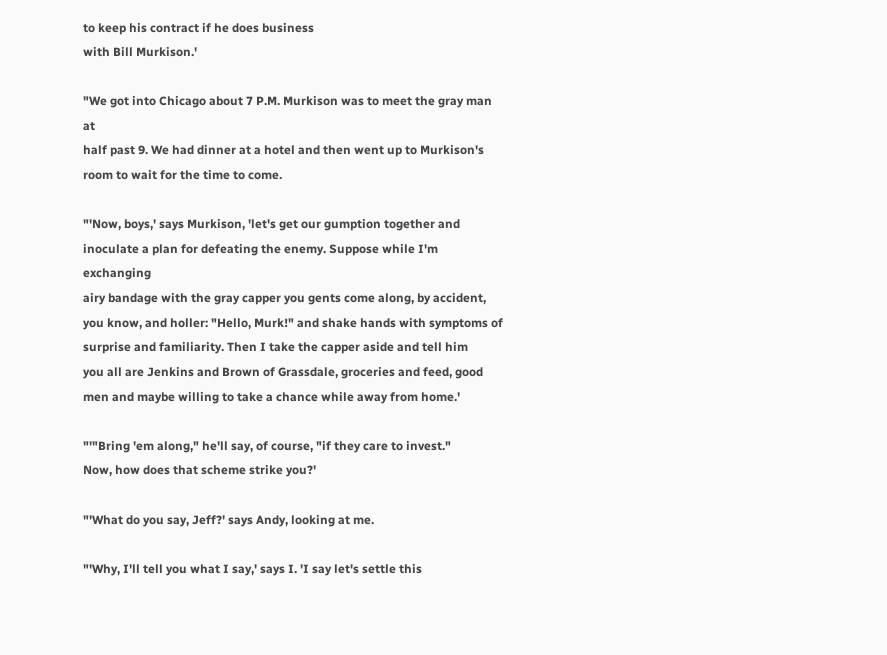to keep his contract if he does business
with Bill Murkison.'

"We got into Chicago about 7 P.M. Murkison was to meet the gray man at
half past 9. We had dinner at a hotel and then went up to Murkison's
room to wait for the time to come.

"'Now, boys,' says Murkison, 'let's get our gumption together and
inoculate a plan for defeating the enemy. Suppose while I'm exchanging
airy bandage with the gray capper you gents come along, by accident,
you know, and holler: "Hello, Murk!" and shake hands with symptoms of
surprise and familiarity. Then I take the capper aside and tell him
you all are Jenkins and Brown of Grassdale, groceries and feed, good
men and maybe willing to take a chance while away from home.'

"'"Bring 'em along," he'll say, of course, "if they care to invest."
Now, how does that scheme strike you?'

"'What do you say, Jeff?' says Andy, looking at me.

"'Why, I'll tell you what I say,' says I. 'I say let's settle this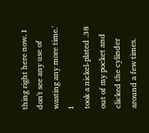thing right here now. I don't see any use of wasting any more time.' I
took a nickel-plated .38 out of my pocket and clicked the cylinder
around a few times.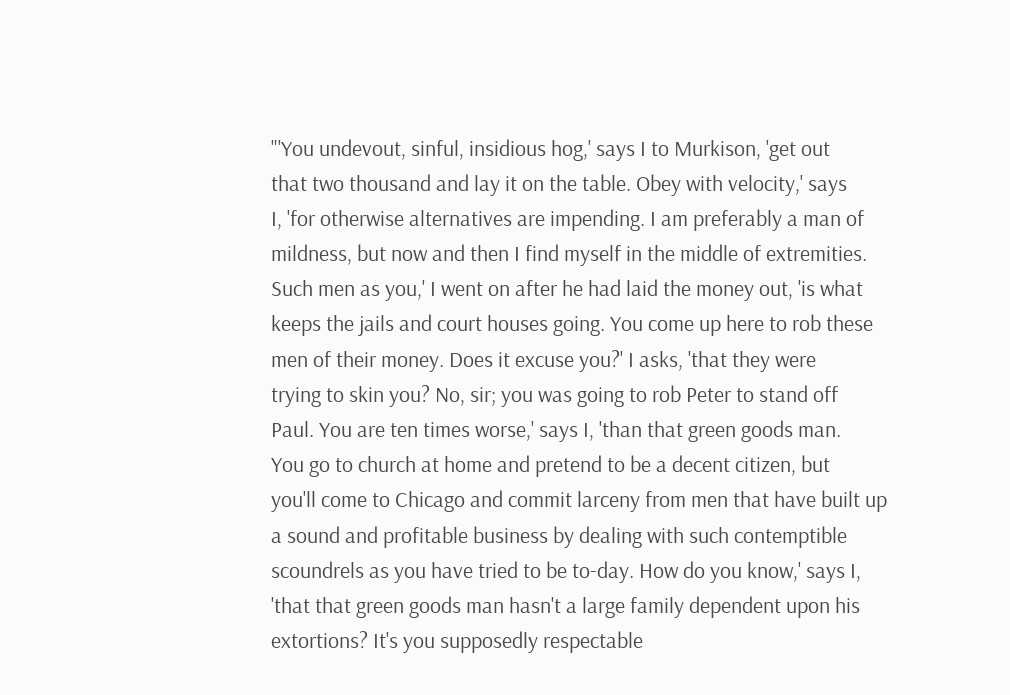"'You undevout, sinful, insidious hog,' says I to Murkison, 'get out
that two thousand and lay it on the table. Obey with velocity,' says
I, 'for otherwise alternatives are impending. I am preferably a man of
mildness, but now and then I find myself in the middle of extremities.
Such men as you,' I went on after he had laid the money out, 'is what
keeps the jails and court houses going. You come up here to rob these
men of their money. Does it excuse you?' I asks, 'that they were
trying to skin you? No, sir; you was going to rob Peter to stand off
Paul. You are ten times worse,' says I, 'than that green goods man.
You go to church at home and pretend to be a decent citizen, but
you'll come to Chicago and commit larceny from men that have built up
a sound and profitable business by dealing with such contemptible
scoundrels as you have tried to be to-day. How do you know,' says I,
'that that green goods man hasn't a large family dependent upon his
extortions? It's you supposedly respectable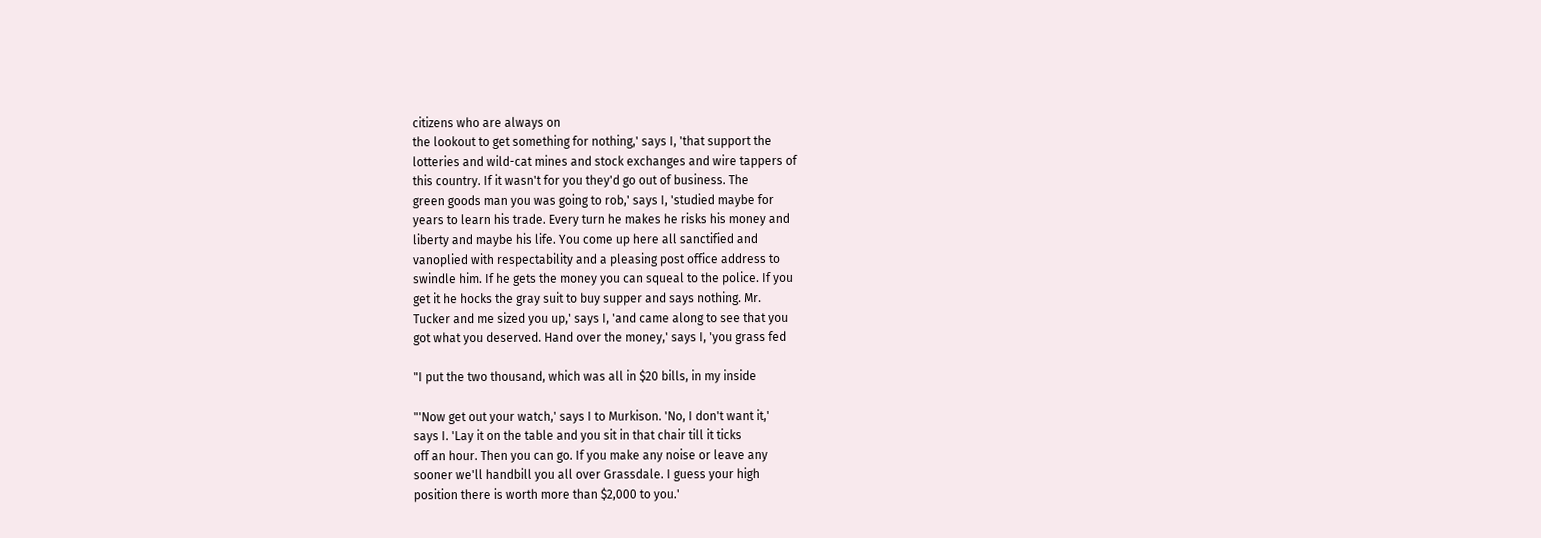citizens who are always on
the lookout to get something for nothing,' says I, 'that support the
lotteries and wild-cat mines and stock exchanges and wire tappers of
this country. If it wasn't for you they'd go out of business. The
green goods man you was going to rob,' says I, 'studied maybe for
years to learn his trade. Every turn he makes he risks his money and
liberty and maybe his life. You come up here all sanctified and
vanoplied with respectability and a pleasing post office address to
swindle him. If he gets the money you can squeal to the police. If you
get it he hocks the gray suit to buy supper and says nothing. Mr.
Tucker and me sized you up,' says I, 'and came along to see that you
got what you deserved. Hand over the money,' says I, 'you grass fed

"I put the two thousand, which was all in $20 bills, in my inside

"'Now get out your watch,' says I to Murkison. 'No, I don't want it,'
says I. 'Lay it on the table and you sit in that chair till it ticks
off an hour. Then you can go. If you make any noise or leave any
sooner we'll handbill you all over Grassdale. I guess your high
position there is worth more than $2,000 to you.'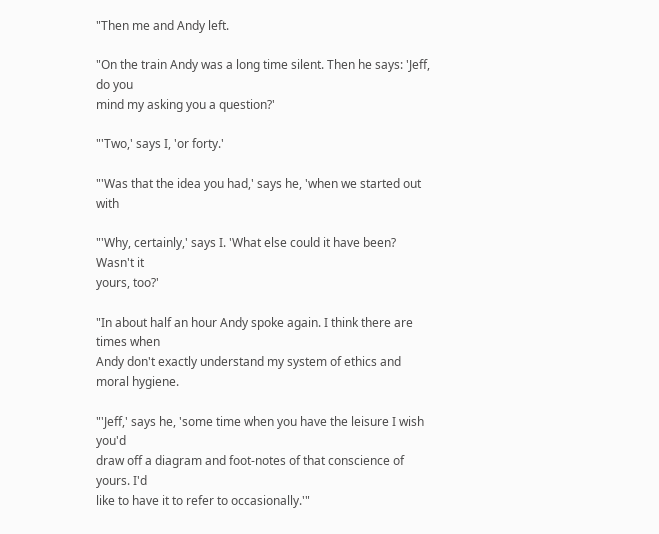"Then me and Andy left.

"On the train Andy was a long time silent. Then he says: 'Jeff, do you
mind my asking you a question?'

"'Two,' says I, 'or forty.'

"'Was that the idea you had,' says he, 'when we started out with

"'Why, certainly,' says I. 'What else could it have been? Wasn't it
yours, too?'

"In about half an hour Andy spoke again. I think there are times when
Andy don't exactly understand my system of ethics and moral hygiene.

"'Jeff,' says he, 'some time when you have the leisure I wish you'd
draw off a diagram and foot-notes of that conscience of yours. I'd
like to have it to refer to occasionally.'"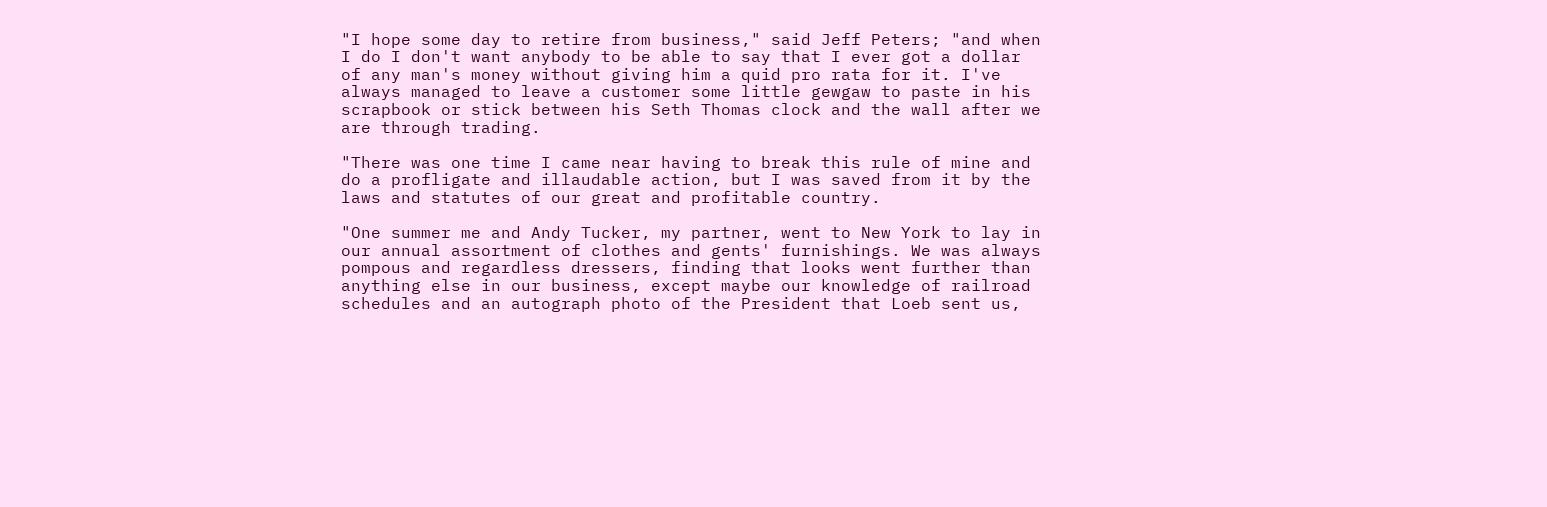"I hope some day to retire from business," said Jeff Peters; "and when
I do I don't want anybody to be able to say that I ever got a dollar
of any man's money without giving him a quid pro rata for it. I've
always managed to leave a customer some little gewgaw to paste in his
scrapbook or stick between his Seth Thomas clock and the wall after we
are through trading.

"There was one time I came near having to break this rule of mine and
do a profligate and illaudable action, but I was saved from it by the
laws and statutes of our great and profitable country.

"One summer me and Andy Tucker, my partner, went to New York to lay in
our annual assortment of clothes and gents' furnishings. We was always
pompous and regardless dressers, finding that looks went further than
anything else in our business, except maybe our knowledge of railroad
schedules and an autograph photo of the President that Loeb sent us,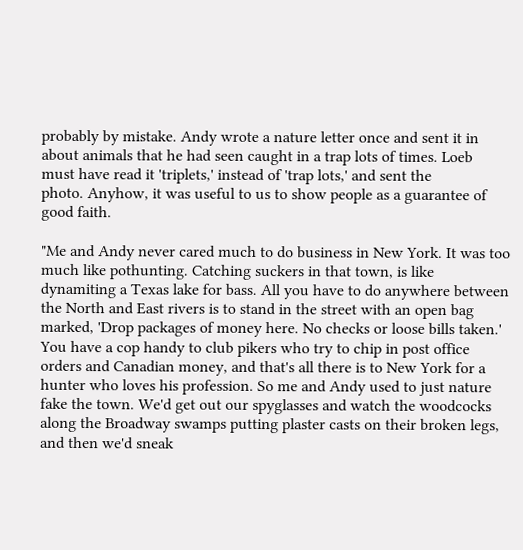probably by mistake. Andy wrote a nature letter once and sent it in
about animals that he had seen caught in a trap lots of times. Loeb
must have read it 'triplets,' instead of 'trap lots,' and sent the
photo. Anyhow, it was useful to us to show people as a guarantee of
good faith.

"Me and Andy never cared much to do business in New York. It was too
much like pothunting. Catching suckers in that town, is like
dynamiting a Texas lake for bass. All you have to do anywhere between
the North and East rivers is to stand in the street with an open bag
marked, 'Drop packages of money here. No checks or loose bills taken.'
You have a cop handy to club pikers who try to chip in post office
orders and Canadian money, and that's all there is to New York for a
hunter who loves his profession. So me and Andy used to just nature
fake the town. We'd get out our spyglasses and watch the woodcocks
along the Broadway swamps putting plaster casts on their broken legs,
and then we'd sneak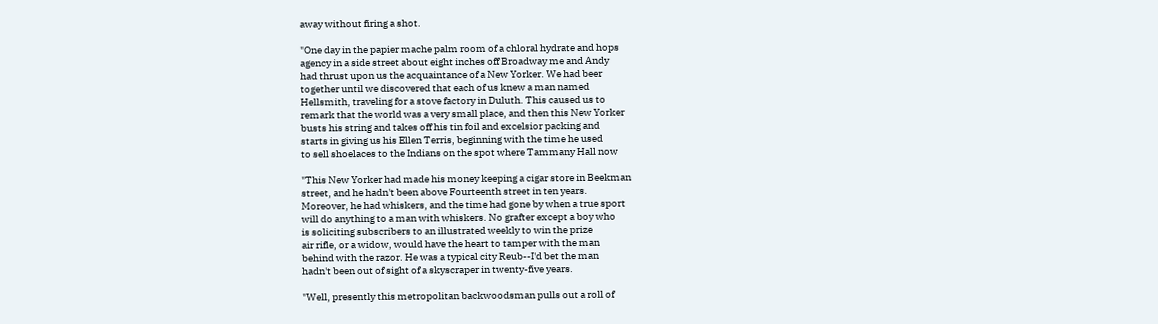away without firing a shot.

"One day in the papier mache palm room of a chloral hydrate and hops
agency in a side street about eight inches off Broadway me and Andy
had thrust upon us the acquaintance of a New Yorker. We had beer
together until we discovered that each of us knew a man named
Hellsmith, traveling for a stove factory in Duluth. This caused us to
remark that the world was a very small place, and then this New Yorker
busts his string and takes off his tin foil and excelsior packing and
starts in giving us his Ellen Terris, beginning with the time he used
to sell shoelaces to the Indians on the spot where Tammany Hall now

"This New Yorker had made his money keeping a cigar store in Beekman
street, and he hadn't been above Fourteenth street in ten years.
Moreover, he had whiskers, and the time had gone by when a true sport
will do anything to a man with whiskers. No grafter except a boy who
is soliciting subscribers to an illustrated weekly to win the prize
air rifle, or a widow, would have the heart to tamper with the man
behind with the razor. He was a typical city Reub--I'd bet the man
hadn't been out of sight of a skyscraper in twenty-five years.

"Well, presently this metropolitan backwoodsman pulls out a roll of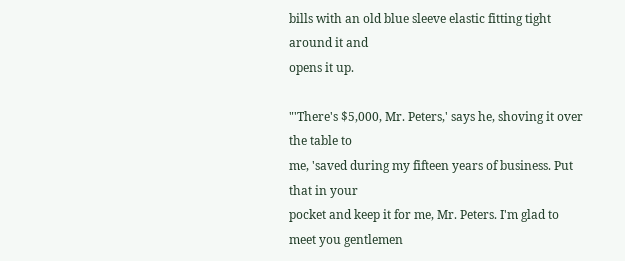bills with an old blue sleeve elastic fitting tight around it and
opens it up.

"'There's $5,000, Mr. Peters,' says he, shoving it over the table to
me, 'saved during my fifteen years of business. Put that in your
pocket and keep it for me, Mr. Peters. I'm glad to meet you gentlemen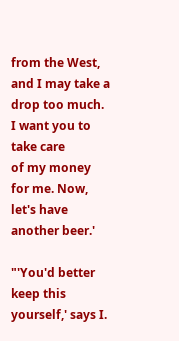from the West, and I may take a drop too much. I want you to take care
of my money for me. Now, let's have another beer.'

"'You'd better keep this yourself,' says I.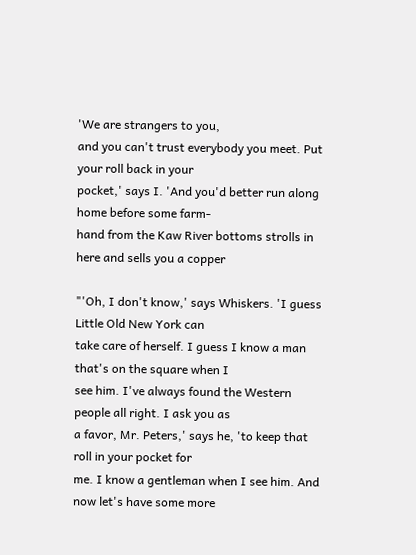'We are strangers to you,
and you can't trust everybody you meet. Put your roll back in your
pocket,' says I. 'And you'd better run along home before some farm-
hand from the Kaw River bottoms strolls in here and sells you a copper

"'Oh, I don't know,' says Whiskers. 'I guess Little Old New York can
take care of herself. I guess I know a man that's on the square when I
see him. I've always found the Western people all right. I ask you as
a favor, Mr. Peters,' says he, 'to keep that roll in your pocket for
me. I know a gentleman when I see him. And now let's have some more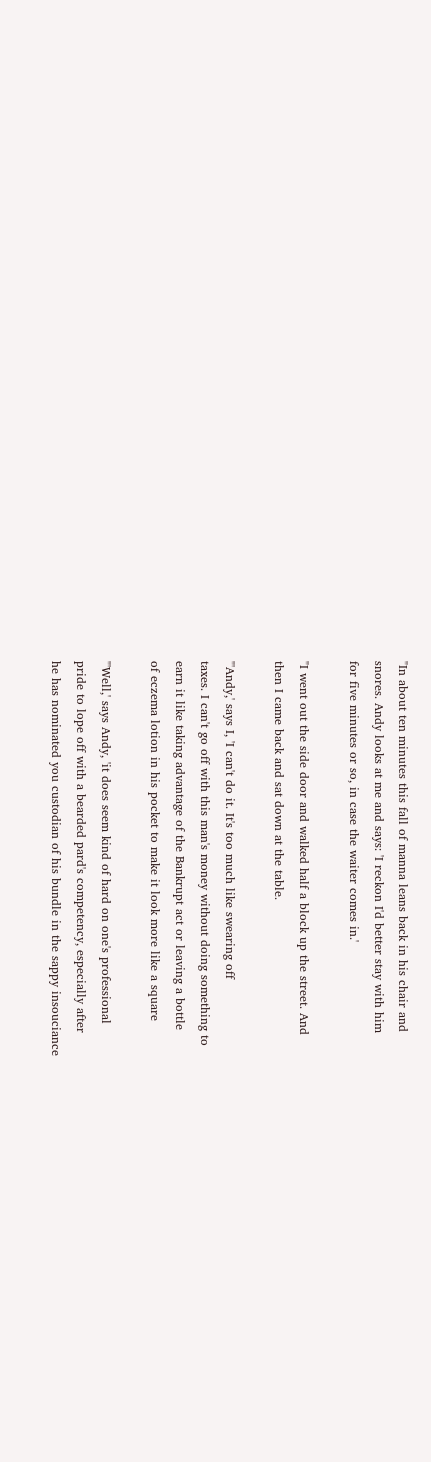"In about ten minutes this fall of manna leans back in his chair and
snores. Andy looks at me and says: 'I reckon I'd better stay with him
for five minutes or so, in case the waiter comes in.'

"I went out the side door and walked half a block up the street. And
then I came back and sat down at the table.

"'Andy,' says I, 'I can't do it. It's too much like swearing off
taxes. I can't go off with this man's money without doing something to
earn it like taking advantage of the Bankrupt act or leaving a bottle
of eczema lotion in his pocket to make it look more like a square

"'Well,' says Andy, 'it does seem kind of hard on one's professional
pride to lope off with a bearded pard's competency, especially after
he has nominated you custodian of his bundle in the sappy insouciance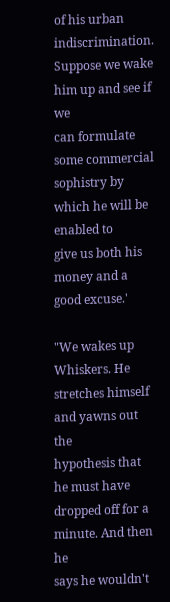of his urban indiscrimination. Suppose we wake him up and see if we
can formulate some commercial sophistry by which he will be enabled to
give us both his money and a good excuse.'

"We wakes up Whiskers. He stretches himself and yawns out the
hypothesis that he must have dropped off for a minute. And then he
says he wouldn't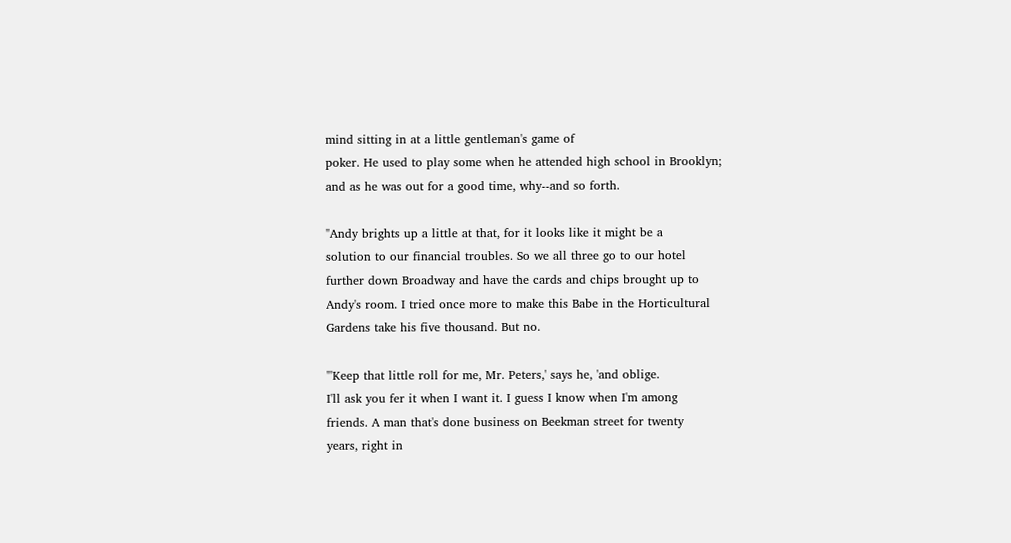mind sitting in at a little gentleman's game of
poker. He used to play some when he attended high school in Brooklyn;
and as he was out for a good time, why--and so forth.

"Andy brights up a little at that, for it looks like it might be a
solution to our financial troubles. So we all three go to our hotel
further down Broadway and have the cards and chips brought up to
Andy's room. I tried once more to make this Babe in the Horticultural
Gardens take his five thousand. But no.

"'Keep that little roll for me, Mr. Peters,' says he, 'and oblige.
I'll ask you fer it when I want it. I guess I know when I'm among
friends. A man that's done business on Beekman street for twenty
years, right in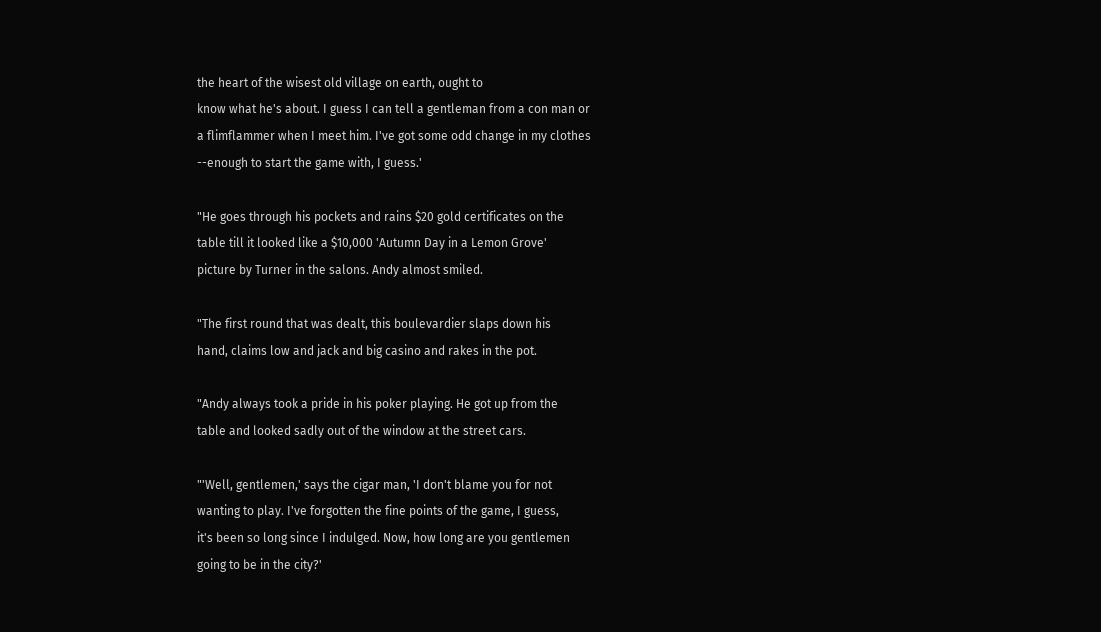the heart of the wisest old village on earth, ought to
know what he's about. I guess I can tell a gentleman from a con man or
a flimflammer when I meet him. I've got some odd change in my clothes
--enough to start the game with, I guess.'

"He goes through his pockets and rains $20 gold certificates on the
table till it looked like a $10,000 'Autumn Day in a Lemon Grove'
picture by Turner in the salons. Andy almost smiled.

"The first round that was dealt, this boulevardier slaps down his
hand, claims low and jack and big casino and rakes in the pot.

"Andy always took a pride in his poker playing. He got up from the
table and looked sadly out of the window at the street cars.

"'Well, gentlemen,' says the cigar man, 'I don't blame you for not
wanting to play. I've forgotten the fine points of the game, I guess,
it's been so long since I indulged. Now, how long are you gentlemen
going to be in the city?'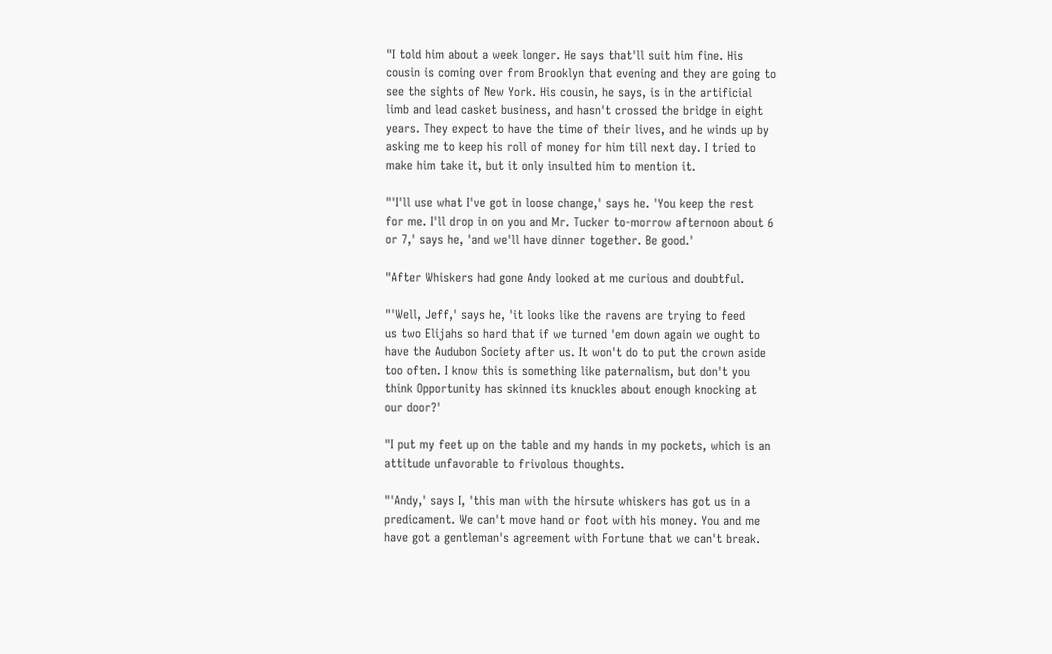"I told him about a week longer. He says that'll suit him fine. His
cousin is coming over from Brooklyn that evening and they are going to
see the sights of New York. His cousin, he says, is in the artificial
limb and lead casket business, and hasn't crossed the bridge in eight
years. They expect to have the time of their lives, and he winds up by
asking me to keep his roll of money for him till next day. I tried to
make him take it, but it only insulted him to mention it.

"'I'll use what I've got in loose change,' says he. 'You keep the rest
for me. I'll drop in on you and Mr. Tucker to-morrow afternoon about 6
or 7,' says he, 'and we'll have dinner together. Be good.'

"After Whiskers had gone Andy looked at me curious and doubtful.

"'Well, Jeff,' says he, 'it looks like the ravens are trying to feed
us two Elijahs so hard that if we turned 'em down again we ought to
have the Audubon Society after us. It won't do to put the crown aside
too often. I know this is something like paternalism, but don't you
think Opportunity has skinned its knuckles about enough knocking at
our door?'

"I put my feet up on the table and my hands in my pockets, which is an
attitude unfavorable to frivolous thoughts.

"'Andy,' says I, 'this man with the hirsute whiskers has got us in a
predicament. We can't move hand or foot with his money. You and me
have got a gentleman's agreement with Fortune that we can't break.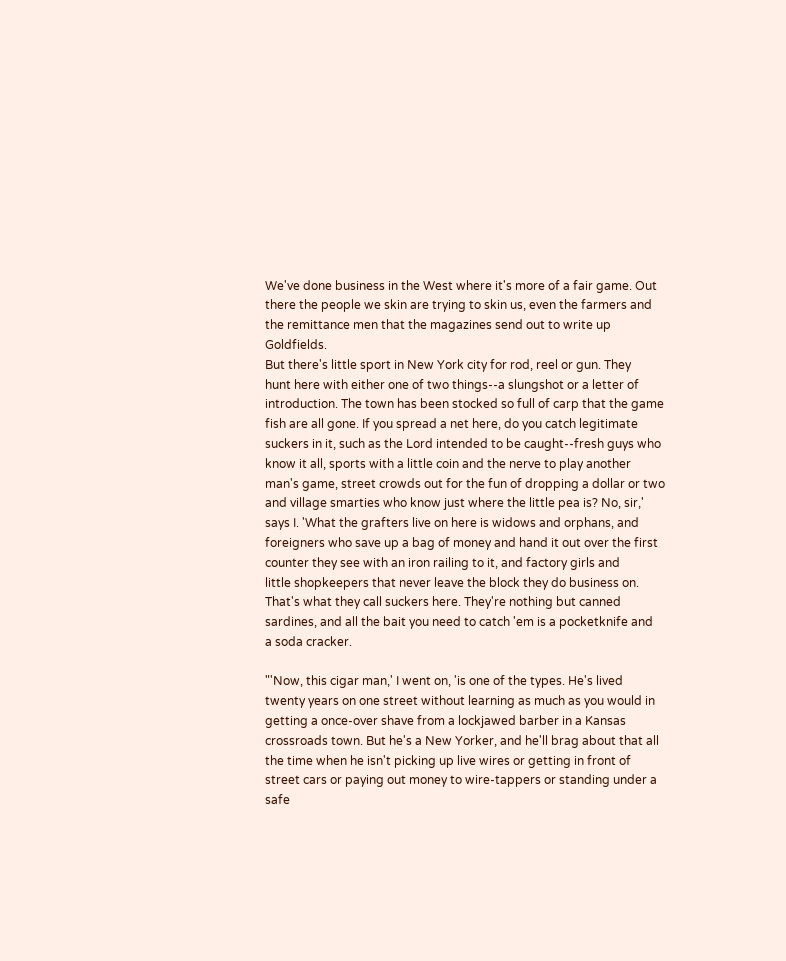We've done business in the West where it's more of a fair game. Out
there the people we skin are trying to skin us, even the farmers and
the remittance men that the magazines send out to write up Goldfields.
But there's little sport in New York city for rod, reel or gun. They
hunt here with either one of two things--a slungshot or a letter of
introduction. The town has been stocked so full of carp that the game
fish are all gone. If you spread a net here, do you catch legitimate
suckers in it, such as the Lord intended to be caught--fresh guys who
know it all, sports with a little coin and the nerve to play another
man's game, street crowds out for the fun of dropping a dollar or two
and village smarties who know just where the little pea is? No, sir,'
says I. 'What the grafters live on here is widows and orphans, and
foreigners who save up a bag of money and hand it out over the first
counter they see with an iron railing to it, and factory girls and
little shopkeepers that never leave the block they do business on.
That's what they call suckers here. They're nothing but canned
sardines, and all the bait you need to catch 'em is a pocketknife and
a soda cracker.

"'Now, this cigar man,' I went on, 'is one of the types. He's lived
twenty years on one street without learning as much as you would in
getting a once-over shave from a lockjawed barber in a Kansas
crossroads town. But he's a New Yorker, and he'll brag about that all
the time when he isn't picking up live wires or getting in front of
street cars or paying out money to wire-tappers or standing under a
safe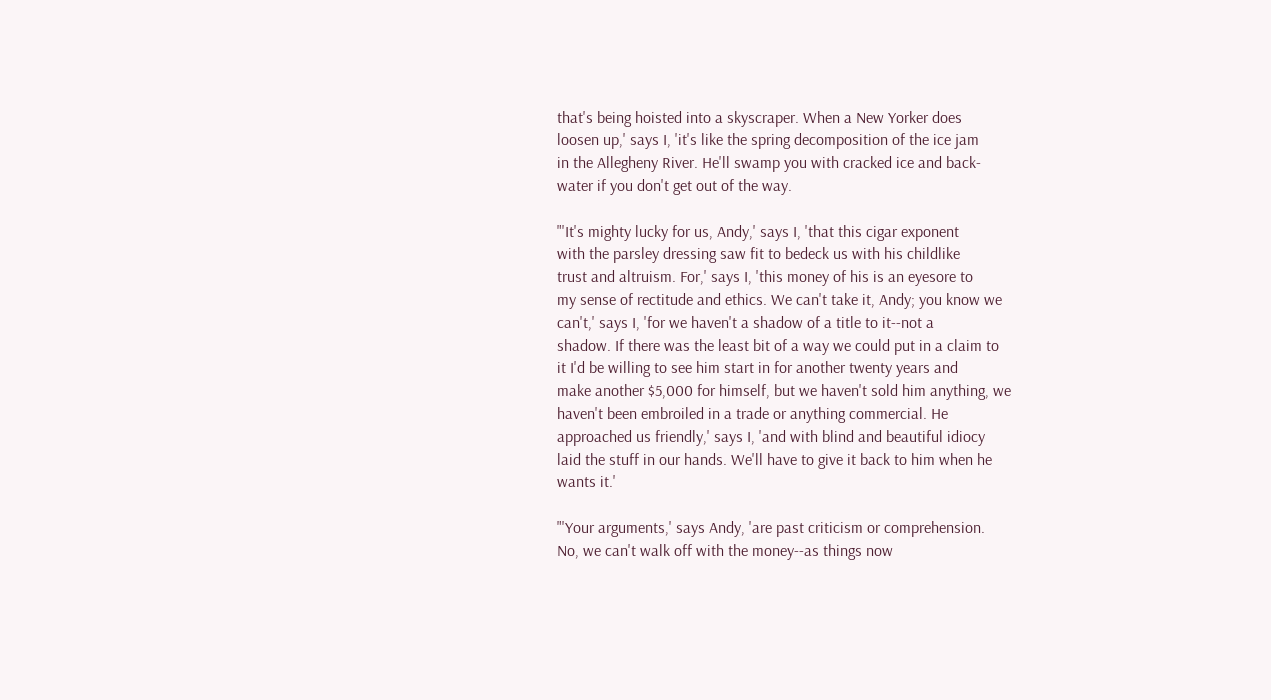that's being hoisted into a skyscraper. When a New Yorker does
loosen up,' says I, 'it's like the spring decomposition of the ice jam
in the Allegheny River. He'll swamp you with cracked ice and back-
water if you don't get out of the way.

"'It's mighty lucky for us, Andy,' says I, 'that this cigar exponent
with the parsley dressing saw fit to bedeck us with his childlike
trust and altruism. For,' says I, 'this money of his is an eyesore to
my sense of rectitude and ethics. We can't take it, Andy; you know we
can't,' says I, 'for we haven't a shadow of a title to it--not a
shadow. If there was the least bit of a way we could put in a claim to
it I'd be willing to see him start in for another twenty years and
make another $5,000 for himself, but we haven't sold him anything, we
haven't been embroiled in a trade or anything commercial. He
approached us friendly,' says I, 'and with blind and beautiful idiocy
laid the stuff in our hands. We'll have to give it back to him when he
wants it.'

"'Your arguments,' says Andy, 'are past criticism or comprehension.
No, we can't walk off with the money--as things now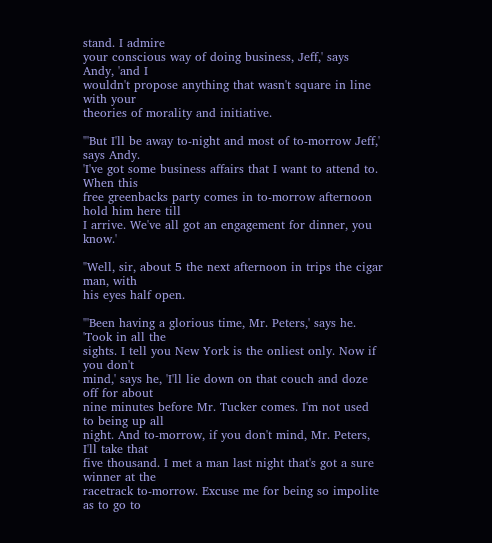stand. I admire
your conscious way of doing business, Jeff,' says Andy, 'and I
wouldn't propose anything that wasn't square in line with your
theories of morality and initiative.

"'But I'll be away to-night and most of to-morrow Jeff,' says Andy.
'I've got some business affairs that I want to attend to. When this
free greenbacks party comes in to-morrow afternoon hold him here till
I arrive. We've all got an engagement for dinner, you know.'

"Well, sir, about 5 the next afternoon in trips the cigar man, with
his eyes half open.

"'Been having a glorious time, Mr. Peters,' says he. 'Took in all the
sights. I tell you New York is the onliest only. Now if you don't
mind,' says he, 'I'll lie down on that couch and doze off for about
nine minutes before Mr. Tucker comes. I'm not used to being up all
night. And to-morrow, if you don't mind, Mr. Peters, I'll take that
five thousand. I met a man last night that's got a sure winner at the
racetrack to-morrow. Excuse me for being so impolite as to go to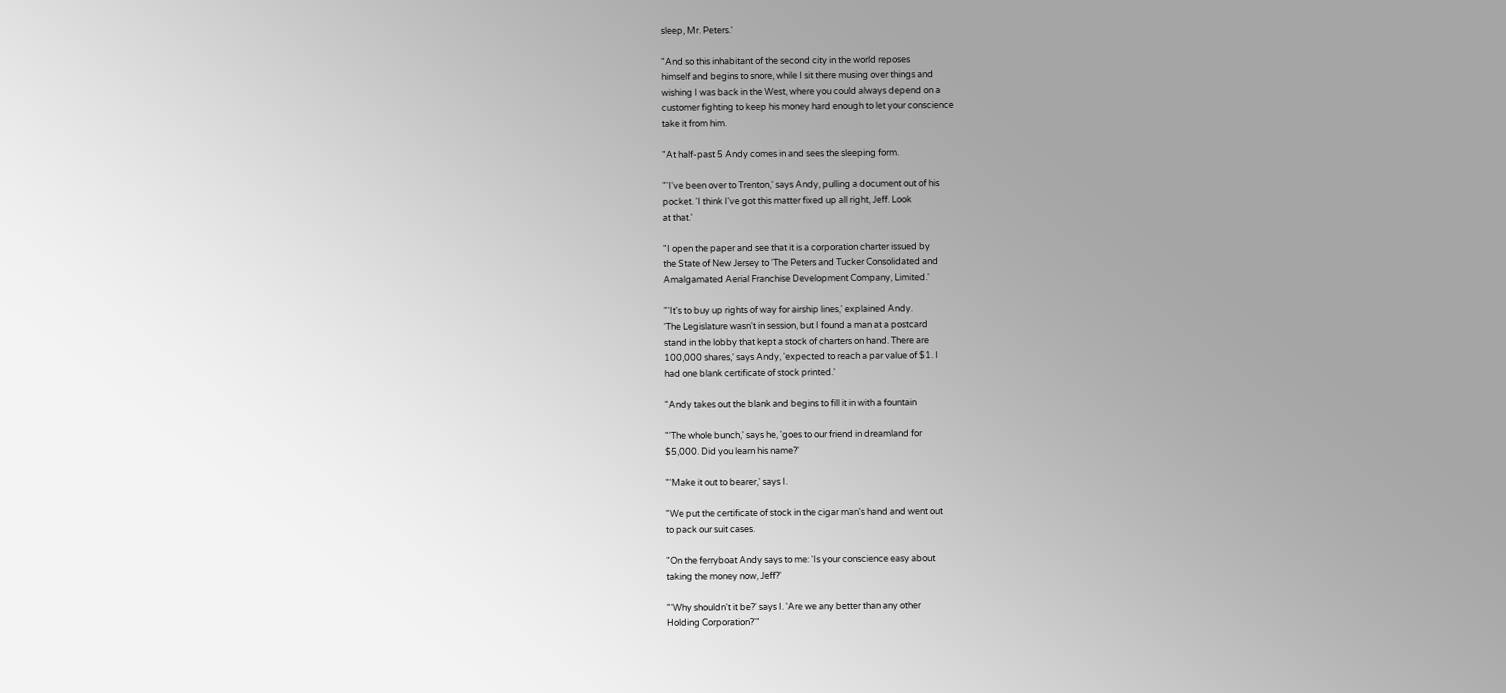sleep, Mr. Peters.'

"And so this inhabitant of the second city in the world reposes
himself and begins to snore, while I sit there musing over things and
wishing I was back in the West, where you could always depend on a
customer fighting to keep his money hard enough to let your conscience
take it from him.

"At half-past 5 Andy comes in and sees the sleeping form.

"'I've been over to Trenton,' says Andy, pulling a document out of his
pocket. 'I think I've got this matter fixed up all right, Jeff. Look
at that.'

"I open the paper and see that it is a corporation charter issued by
the State of New Jersey to 'The Peters and Tucker Consolidated and
Amalgamated Aerial Franchise Development Company, Limited.'

"'It's to buy up rights of way for airship lines,' explained Andy.
'The Legislature wasn't in session, but I found a man at a postcard
stand in the lobby that kept a stock of charters on hand. There are
100,000 shares,' says Andy, 'expected to reach a par value of $1. I
had one blank certificate of stock printed.'

"Andy takes out the blank and begins to fill it in with a fountain

"'The whole bunch,' says he, 'goes to our friend in dreamland for
$5,000. Did you learn his name?'

"'Make it out to bearer,' says I.

"We put the certificate of stock in the cigar man's hand and went out
to pack our suit cases.

"On the ferryboat Andy says to me: 'Is your conscience easy about
taking the money now, Jeff?'

"'Why shouldn't it be?' says I. 'Are we any better than any other
Holding Corporation?'"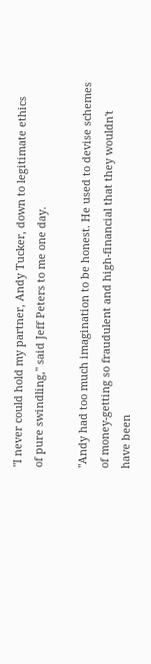"I never could hold my partner, Andy Tucker, down to legitimate ethics
of pure swindling," said Jeff Peters to me one day.

"Andy had too much imagination to be honest. He used to devise schemes
of money-getting so fraudulent and high-financial that they wouldn't
have been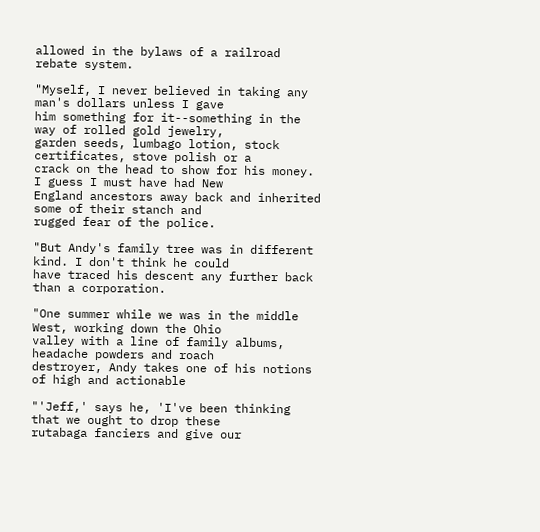allowed in the bylaws of a railroad rebate system.

"Myself, I never believed in taking any man's dollars unless I gave
him something for it--something in the way of rolled gold jewelry,
garden seeds, lumbago lotion, stock certificates, stove polish or a
crack on the head to show for his money. I guess I must have had New
England ancestors away back and inherited some of their stanch and
rugged fear of the police.

"But Andy's family tree was in different kind. I don't think he could
have traced his descent any further back than a corporation.

"One summer while we was in the middle West, working down the Ohio
valley with a line of family albums, headache powders and roach
destroyer, Andy takes one of his notions of high and actionable

"'Jeff,' says he, 'I've been thinking that we ought to drop these
rutabaga fanciers and give our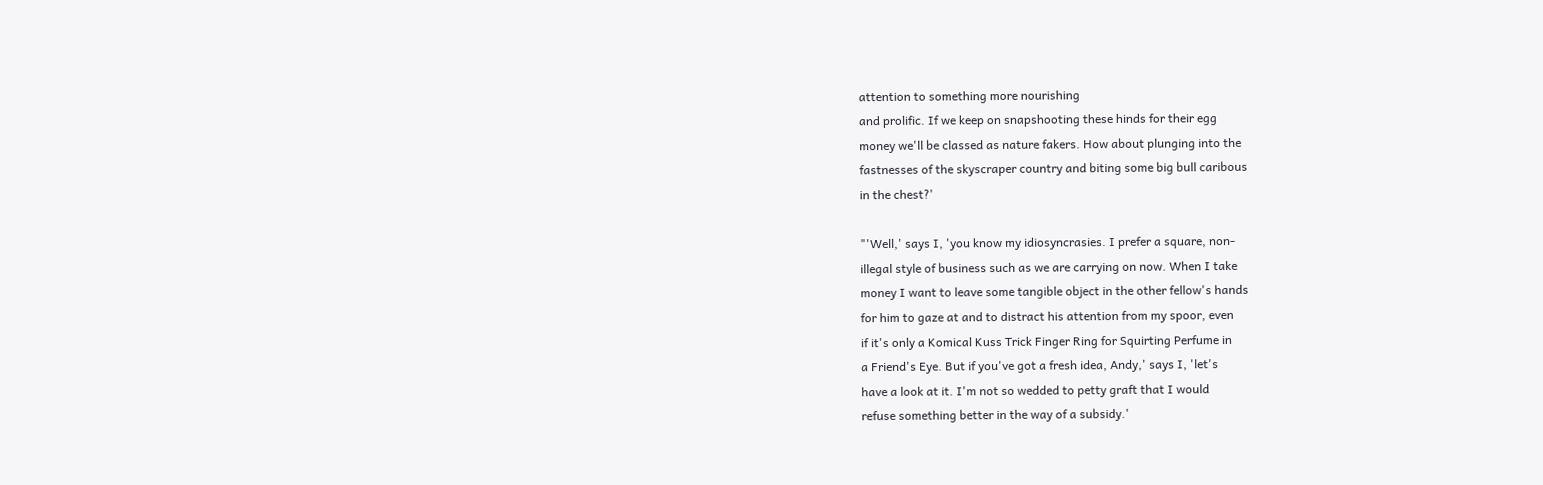attention to something more nourishing
and prolific. If we keep on snapshooting these hinds for their egg
money we'll be classed as nature fakers. How about plunging into the
fastnesses of the skyscraper country and biting some big bull caribous
in the chest?'

"'Well,' says I, 'you know my idiosyncrasies. I prefer a square, non-
illegal style of business such as we are carrying on now. When I take
money I want to leave some tangible object in the other fellow's hands
for him to gaze at and to distract his attention from my spoor, even
if it's only a Komical Kuss Trick Finger Ring for Squirting Perfume in
a Friend's Eye. But if you've got a fresh idea, Andy,' says I, 'let's
have a look at it. I'm not so wedded to petty graft that I would
refuse something better in the way of a subsidy.'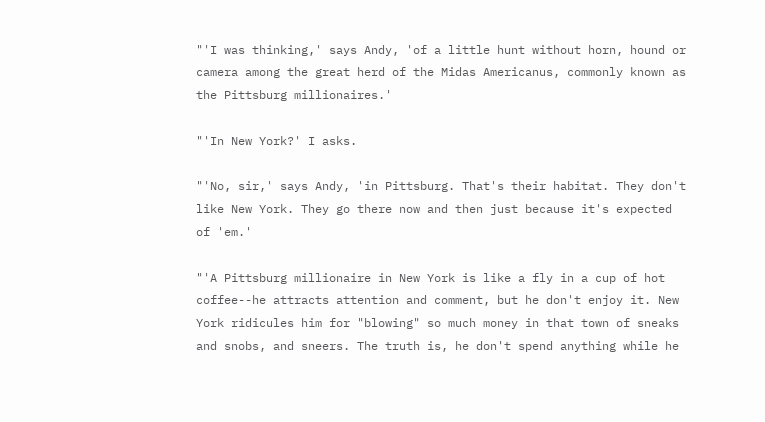"'I was thinking,' says Andy, 'of a little hunt without horn, hound or
camera among the great herd of the Midas Americanus, commonly known as
the Pittsburg millionaires.'

"'In New York?' I asks.

"'No, sir,' says Andy, 'in Pittsburg. That's their habitat. They don't
like New York. They go there now and then just because it's expected
of 'em.'

"'A Pittsburg millionaire in New York is like a fly in a cup of hot
coffee--he attracts attention and comment, but he don't enjoy it. New
York ridicules him for "blowing" so much money in that town of sneaks
and snobs, and sneers. The truth is, he don't spend anything while he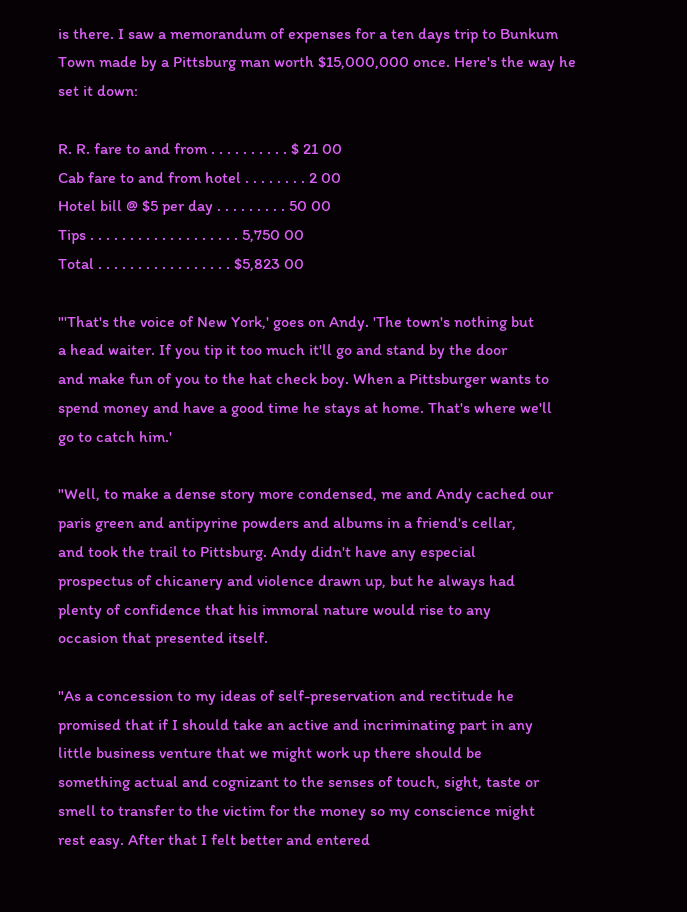is there. I saw a memorandum of expenses for a ten days trip to Bunkum
Town made by a Pittsburg man worth $15,000,000 once. Here's the way he
set it down:

R. R. fare to and from . . . . . . . . . . $ 21 00
Cab fare to and from hotel . . . . . . . . 2 00
Hotel bill @ $5 per day . . . . . . . . . 50 00
Tips . . . . . . . . . . . . . . . . . . . 5,750 00
Total . . . . . . . . . . . . . . . . . $5,823 00

"'That's the voice of New York,' goes on Andy. 'The town's nothing but
a head waiter. If you tip it too much it'll go and stand by the door
and make fun of you to the hat check boy. When a Pittsburger wants to
spend money and have a good time he stays at home. That's where we'll
go to catch him.'

"Well, to make a dense story more condensed, me and Andy cached our
paris green and antipyrine powders and albums in a friend's cellar,
and took the trail to Pittsburg. Andy didn't have any especial
prospectus of chicanery and violence drawn up, but he always had
plenty of confidence that his immoral nature would rise to any
occasion that presented itself.

"As a concession to my ideas of self-preservation and rectitude he
promised that if I should take an active and incriminating part in any
little business venture that we might work up there should be
something actual and cognizant to the senses of touch, sight, taste or
smell to transfer to the victim for the money so my conscience might
rest easy. After that I felt better and entered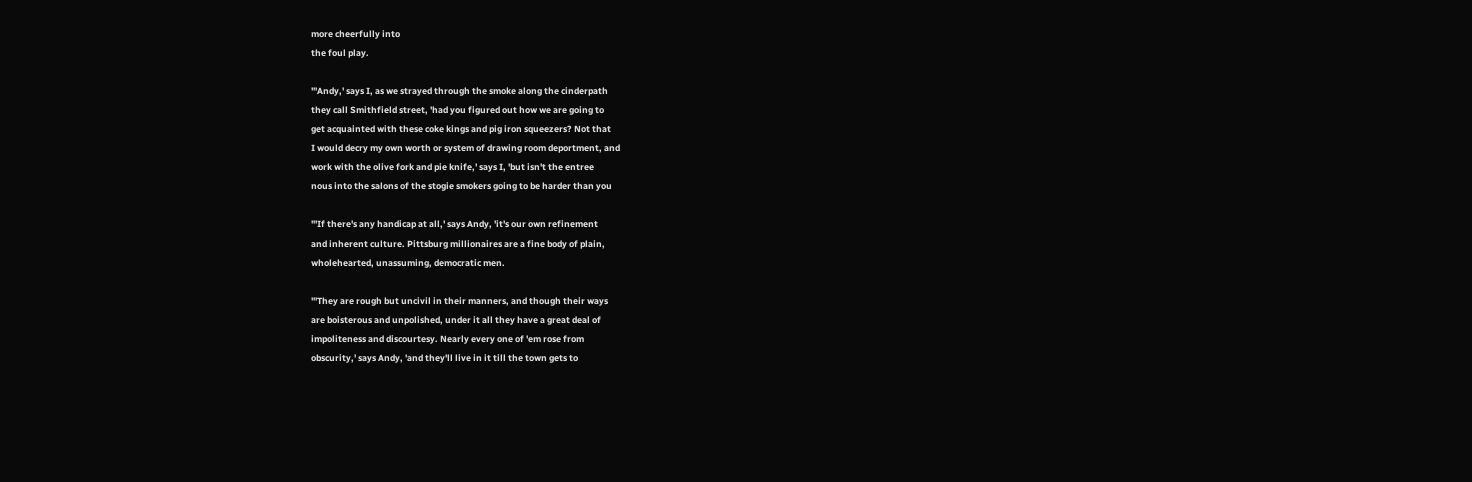more cheerfully into
the foul play.

"'Andy,' says I, as we strayed through the smoke along the cinderpath
they call Smithfield street, 'had you figured out how we are going to
get acquainted with these coke kings and pig iron squeezers? Not that
I would decry my own worth or system of drawing room deportment, and
work with the olive fork and pie knife,' says I, 'but isn't the entree
nous into the salons of the stogie smokers going to be harder than you

"'If there's any handicap at all,' says Andy, 'it's our own refinement
and inherent culture. Pittsburg millionaires are a fine body of plain,
wholehearted, unassuming, democratic men.

"'They are rough but uncivil in their manners, and though their ways
are boisterous and unpolished, under it all they have a great deal of
impoliteness and discourtesy. Nearly every one of 'em rose from
obscurity,' says Andy, 'and they'll live in it till the town gets to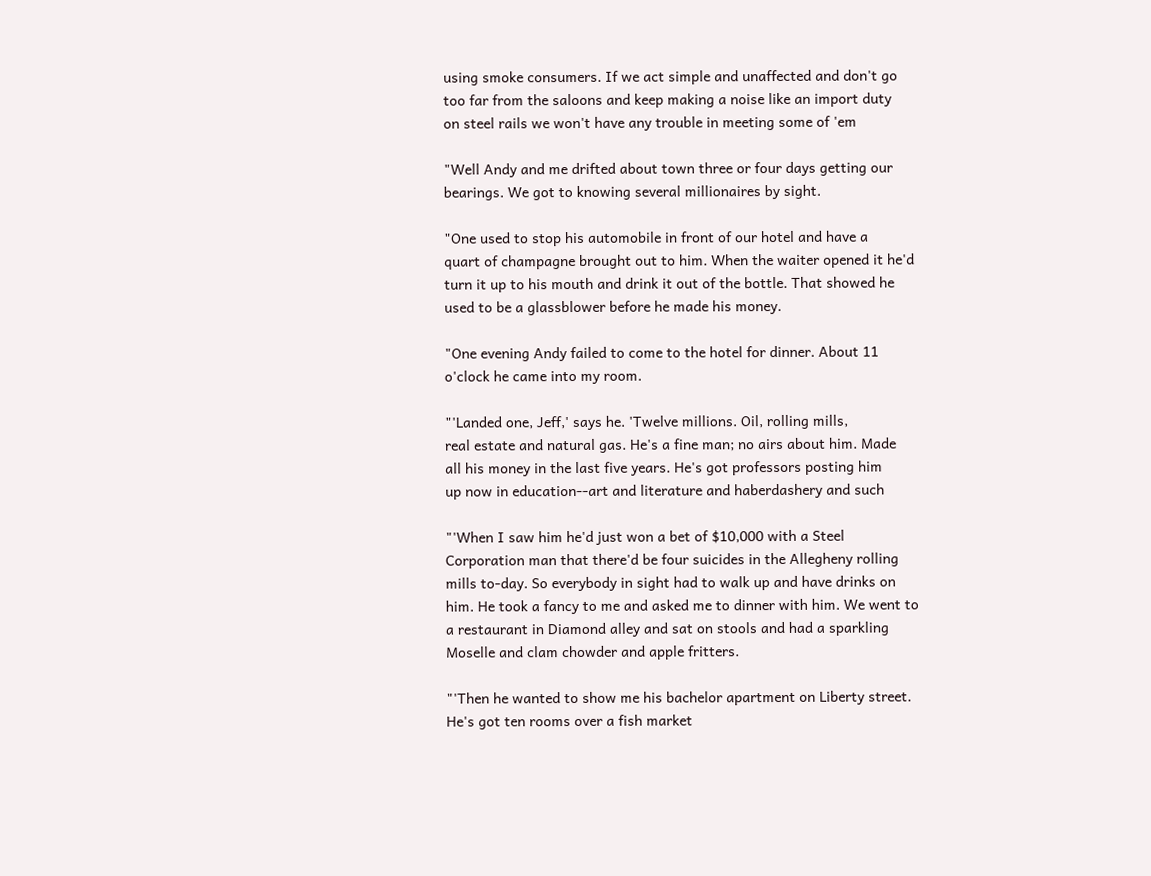using smoke consumers. If we act simple and unaffected and don't go
too far from the saloons and keep making a noise like an import duty
on steel rails we won't have any trouble in meeting some of 'em

"Well Andy and me drifted about town three or four days getting our
bearings. We got to knowing several millionaires by sight.

"One used to stop his automobile in front of our hotel and have a
quart of champagne brought out to him. When the waiter opened it he'd
turn it up to his mouth and drink it out of the bottle. That showed he
used to be a glassblower before he made his money.

"One evening Andy failed to come to the hotel for dinner. About 11
o'clock he came into my room.

"'Landed one, Jeff,' says he. 'Twelve millions. Oil, rolling mills,
real estate and natural gas. He's a fine man; no airs about him. Made
all his money in the last five years. He's got professors posting him
up now in education--art and literature and haberdashery and such

"'When I saw him he'd just won a bet of $10,000 with a Steel
Corporation man that there'd be four suicides in the Allegheny rolling
mills to-day. So everybody in sight had to walk up and have drinks on
him. He took a fancy to me and asked me to dinner with him. We went to
a restaurant in Diamond alley and sat on stools and had a sparkling
Moselle and clam chowder and apple fritters.

"'Then he wanted to show me his bachelor apartment on Liberty street.
He's got ten rooms over a fish market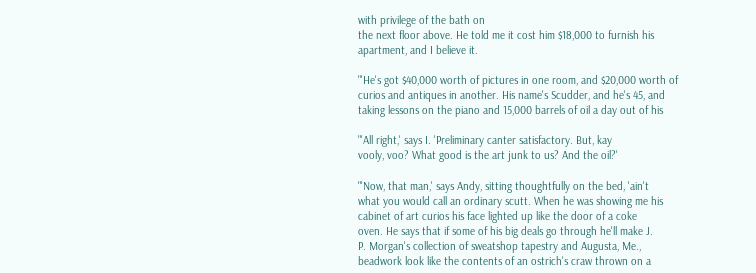with privilege of the bath on
the next floor above. He told me it cost him $18,000 to furnish his
apartment, and I believe it.

"'He's got $40,000 worth of pictures in one room, and $20,000 worth of
curios and antiques in another. His name's Scudder, and he's 45, and
taking lessons on the piano and 15,000 barrels of oil a day out of his

"'All right,' says I. 'Preliminary canter satisfactory. But, kay
vooly, voo? What good is the art junk to us? And the oil?'

"'Now, that man,' says Andy, sitting thoughtfully on the bed, 'ain't
what you would call an ordinary scutt. When he was showing me his
cabinet of art curios his face lighted up like the door of a coke
oven. He says that if some of his big deals go through he'll make J.
P. Morgan's collection of sweatshop tapestry and Augusta, Me.,
beadwork look like the contents of an ostrich's craw thrown on a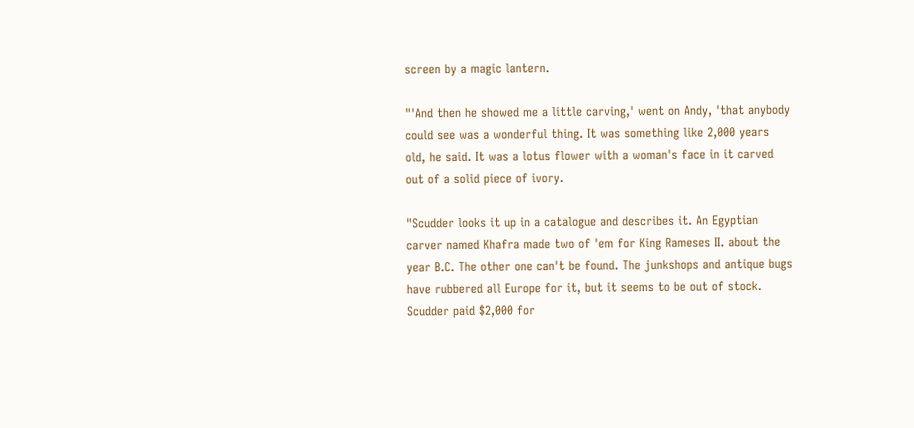screen by a magic lantern.

"'And then he showed me a little carving,' went on Andy, 'that anybody
could see was a wonderful thing. It was something like 2,000 years
old, he said. It was a lotus flower with a woman's face in it carved
out of a solid piece of ivory.

"Scudder looks it up in a catalogue and describes it. An Egyptian
carver named Khafra made two of 'em for King Rameses II. about the
year B.C. The other one can't be found. The junkshops and antique bugs
have rubbered all Europe for it, but it seems to be out of stock.
Scudder paid $2,000 for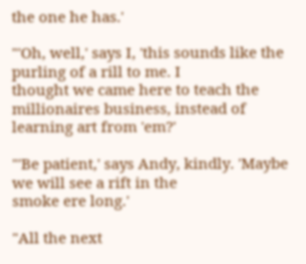the one he has.'

"'Oh, well,' says I, 'this sounds like the purling of a rill to me. I
thought we came here to teach the millionaires business, instead of
learning art from 'em?'

"'Be patient,' says Andy, kindly. 'Maybe we will see a rift in the
smoke ere long.'

"All the next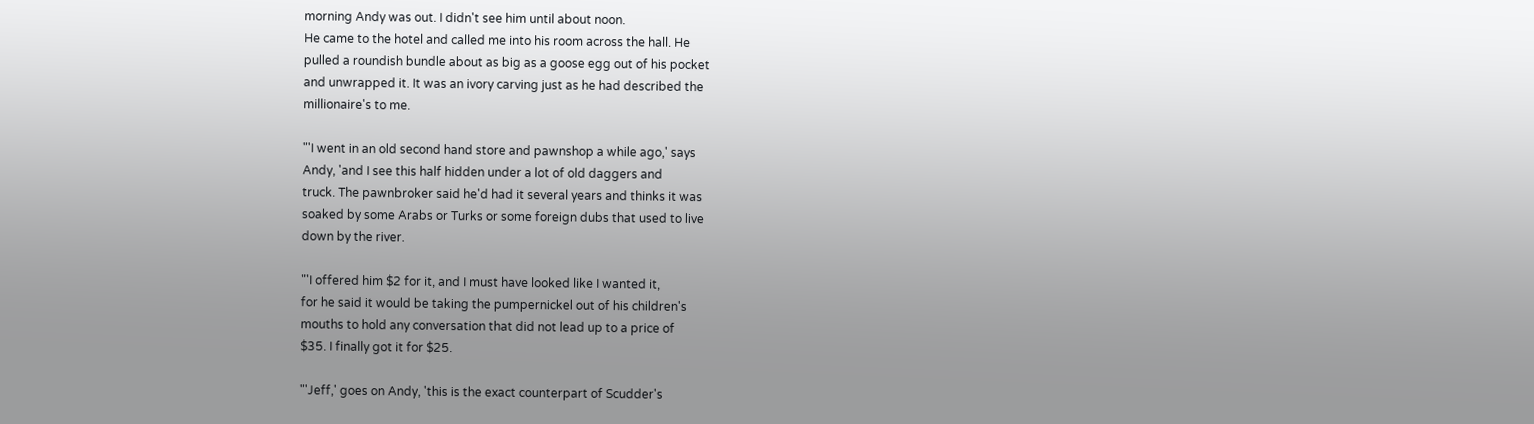morning Andy was out. I didn't see him until about noon.
He came to the hotel and called me into his room across the hall. He
pulled a roundish bundle about as big as a goose egg out of his pocket
and unwrapped it. It was an ivory carving just as he had described the
millionaire's to me.

"'I went in an old second hand store and pawnshop a while ago,' says
Andy, 'and I see this half hidden under a lot of old daggers and
truck. The pawnbroker said he'd had it several years and thinks it was
soaked by some Arabs or Turks or some foreign dubs that used to live
down by the river.

"'I offered him $2 for it, and I must have looked like I wanted it,
for he said it would be taking the pumpernickel out of his children's
mouths to hold any conversation that did not lead up to a price of
$35. I finally got it for $25.

"'Jeff,' goes on Andy, 'this is the exact counterpart of Scudder's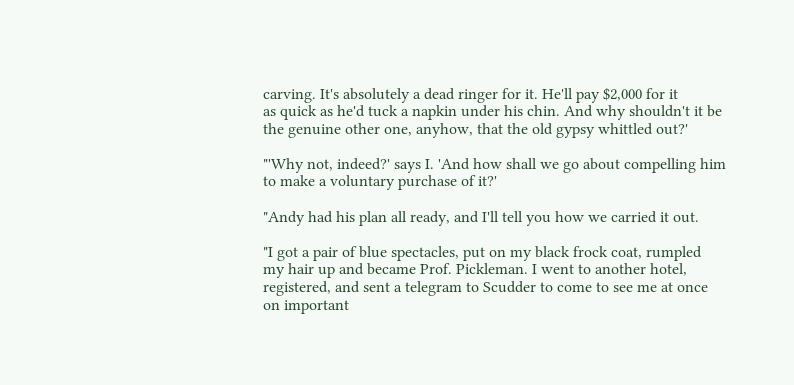carving. It's absolutely a dead ringer for it. He'll pay $2,000 for it
as quick as he'd tuck a napkin under his chin. And why shouldn't it be
the genuine other one, anyhow, that the old gypsy whittled out?'

"'Why not, indeed?' says I. 'And how shall we go about compelling him
to make a voluntary purchase of it?'

"Andy had his plan all ready, and I'll tell you how we carried it out.

"I got a pair of blue spectacles, put on my black frock coat, rumpled
my hair up and became Prof. Pickleman. I went to another hotel,
registered, and sent a telegram to Scudder to come to see me at once
on important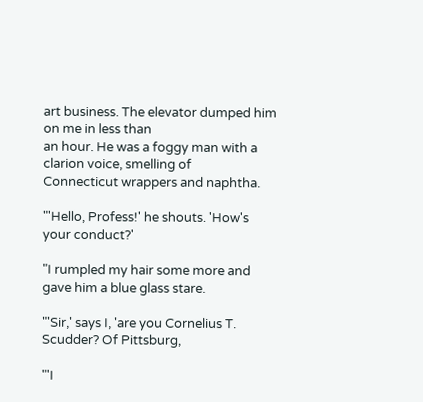art business. The elevator dumped him on me in less than
an hour. He was a foggy man with a clarion voice, smelling of
Connecticut wrappers and naphtha.

"'Hello, Profess!' he shouts. 'How's your conduct?'

"I rumpled my hair some more and gave him a blue glass stare.

"'Sir,' says I, 'are you Cornelius T. Scudder? Of Pittsburg,

"'I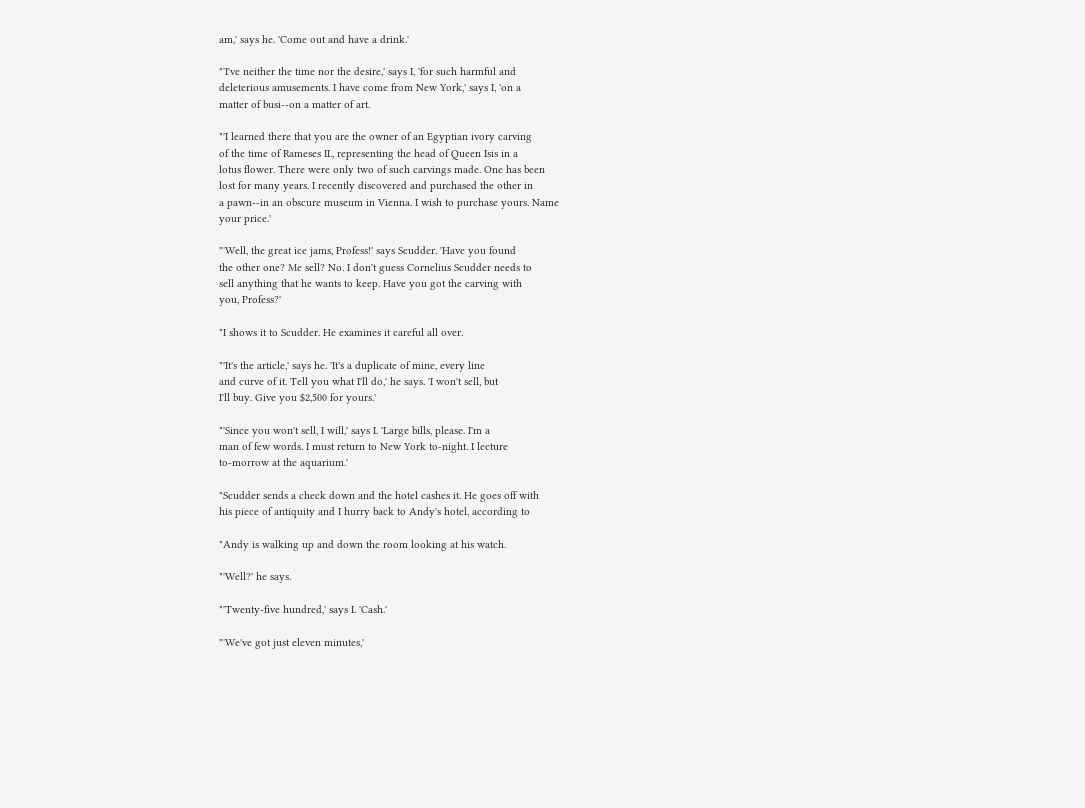am,' says he. 'Come out and have a drink.'

"'I've neither the time nor the desire,' says I, 'for such harmful and
deleterious amusements. I have come from New York,' says I, 'on a
matter of busi--on a matter of art.

"'I learned there that you are the owner of an Egyptian ivory carving
of the time of Rameses II., representing the head of Queen Isis in a
lotus flower. There were only two of such carvings made. One has been
lost for many years. I recently discovered and purchased the other in
a pawn--in an obscure museum in Vienna. I wish to purchase yours. Name
your price.'

"'Well, the great ice jams, Profess!' says Scudder. 'Have you found
the other one? Me sell? No. I don't guess Cornelius Scudder needs to
sell anything that he wants to keep. Have you got the carving with
you, Profess?'

"I shows it to Scudder. He examines it careful all over.

"'It's the article,' says he. 'It's a duplicate of mine, every line
and curve of it. Tell you what I'll do,' he says. 'I won't sell, but
I'll buy. Give you $2,500 for yours.'

"'Since you won't sell, I will,' says I. 'Large bills, please. I'm a
man of few words. I must return to New York to-night. I lecture
to-morrow at the aquarium.'

"Scudder sends a check down and the hotel cashes it. He goes off with
his piece of antiquity and I hurry back to Andy's hotel, according to

"Andy is walking up and down the room looking at his watch.

"'Well?' he says.

"'Twenty-five hundred,' says I. 'Cash.'

"'We've got just eleven minutes,'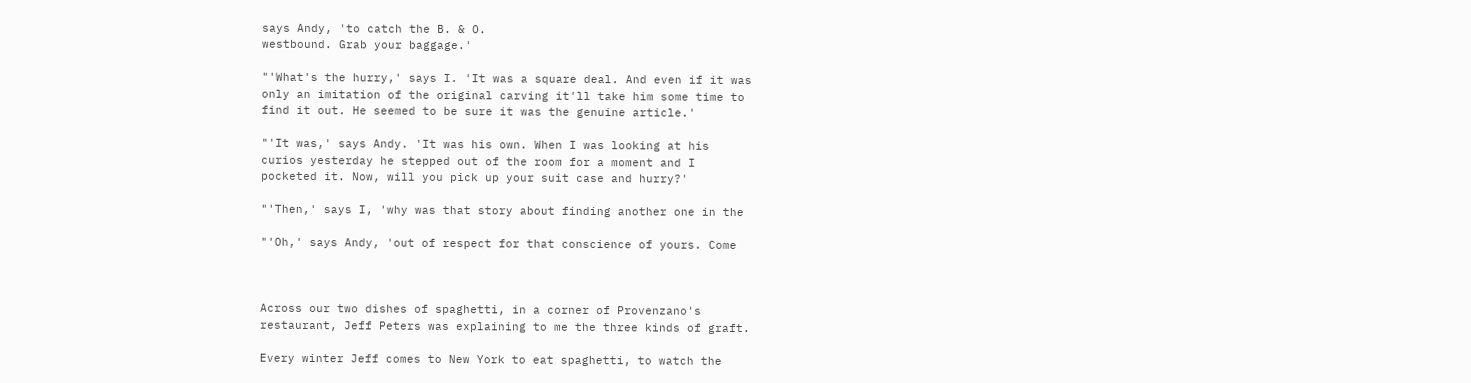says Andy, 'to catch the B. & O.
westbound. Grab your baggage.'

"'What's the hurry,' says I. 'It was a square deal. And even if it was
only an imitation of the original carving it'll take him some time to
find it out. He seemed to be sure it was the genuine article.'

"'It was,' says Andy. 'It was his own. When I was looking at his
curios yesterday he stepped out of the room for a moment and I
pocketed it. Now, will you pick up your suit case and hurry?'

"'Then,' says I, 'why was that story about finding another one in the

"'Oh,' says Andy, 'out of respect for that conscience of yours. Come



Across our two dishes of spaghetti, in a corner of Provenzano's
restaurant, Jeff Peters was explaining to me the three kinds of graft.

Every winter Jeff comes to New York to eat spaghetti, to watch the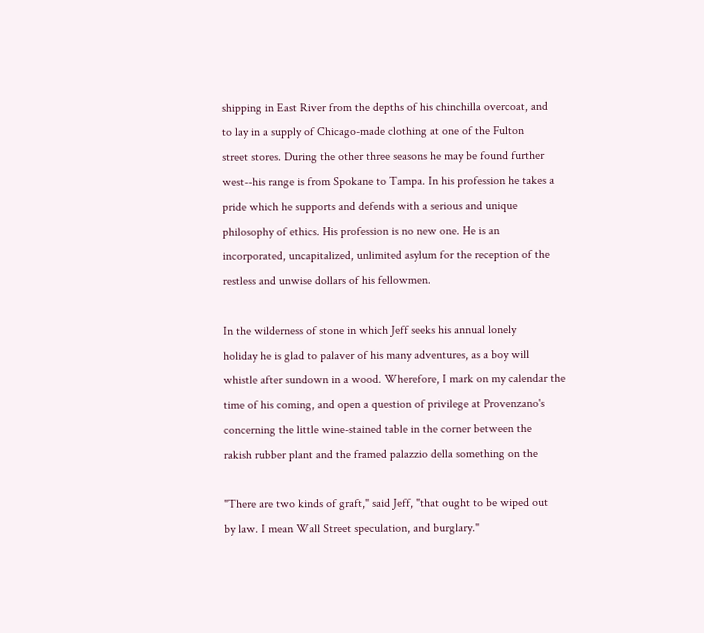shipping in East River from the depths of his chinchilla overcoat, and
to lay in a supply of Chicago-made clothing at one of the Fulton
street stores. During the other three seasons he may be found further
west--his range is from Spokane to Tampa. In his profession he takes a
pride which he supports and defends with a serious and unique
philosophy of ethics. His profession is no new one. He is an
incorporated, uncapitalized, unlimited asylum for the reception of the
restless and unwise dollars of his fellowmen.

In the wilderness of stone in which Jeff seeks his annual lonely
holiday he is glad to palaver of his many adventures, as a boy will
whistle after sundown in a wood. Wherefore, I mark on my calendar the
time of his coming, and open a question of privilege at Provenzano's
concerning the little wine-stained table in the corner between the
rakish rubber plant and the framed palazzio della something on the

"There are two kinds of graft," said Jeff, "that ought to be wiped out
by law. I mean Wall Street speculation, and burglary."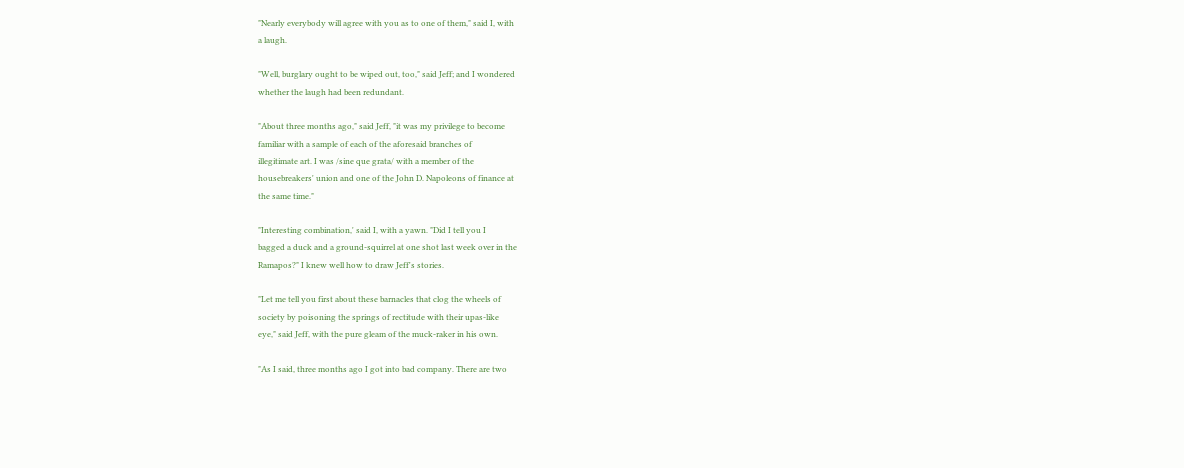"Nearly everybody will agree with you as to one of them," said I, with
a laugh.

"Well, burglary ought to be wiped out, too," said Jeff; and I wondered
whether the laugh had been redundant.

"About three months ago," said Jeff, "it was my privilege to become
familiar with a sample of each of the aforesaid branches of
illegitimate art. I was /sine que grata/ with a member of the
housebreakers' union and one of the John D. Napoleons of finance at
the same time."

"Interesting combination,' said I, with a yawn. "Did I tell you I
bagged a duck and a ground-squirrel at one shot last week over in the
Ramapos?" I knew well how to draw Jeff's stories.

"Let me tell you first about these barnacles that clog the wheels of
society by poisoning the springs of rectitude with their upas-like
eye," said Jeff, with the pure gleam of the muck-raker in his own.

"As I said, three months ago I got into bad company. There are two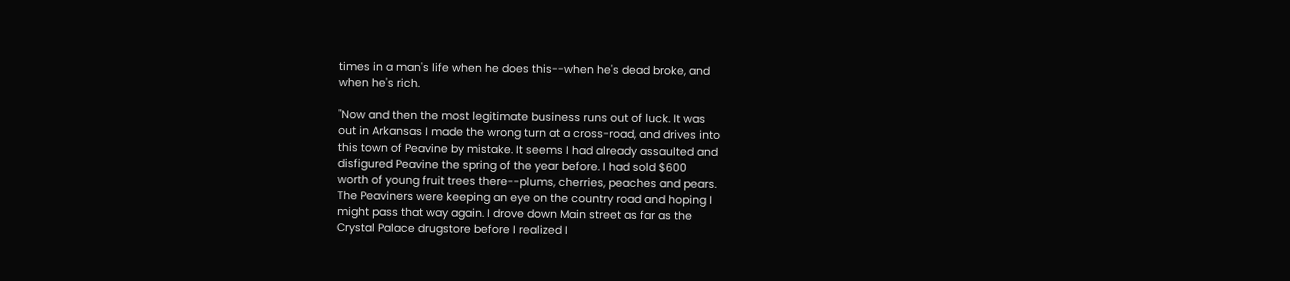times in a man's life when he does this--when he's dead broke, and
when he's rich.

"Now and then the most legitimate business runs out of luck. It was
out in Arkansas I made the wrong turn at a cross-road, and drives into
this town of Peavine by mistake. It seems I had already assaulted and
disfigured Peavine the spring of the year before. I had sold $600
worth of young fruit trees there--plums, cherries, peaches and pears.
The Peaviners were keeping an eye on the country road and hoping I
might pass that way again. I drove down Main street as far as the
Crystal Palace drugstore before I realized I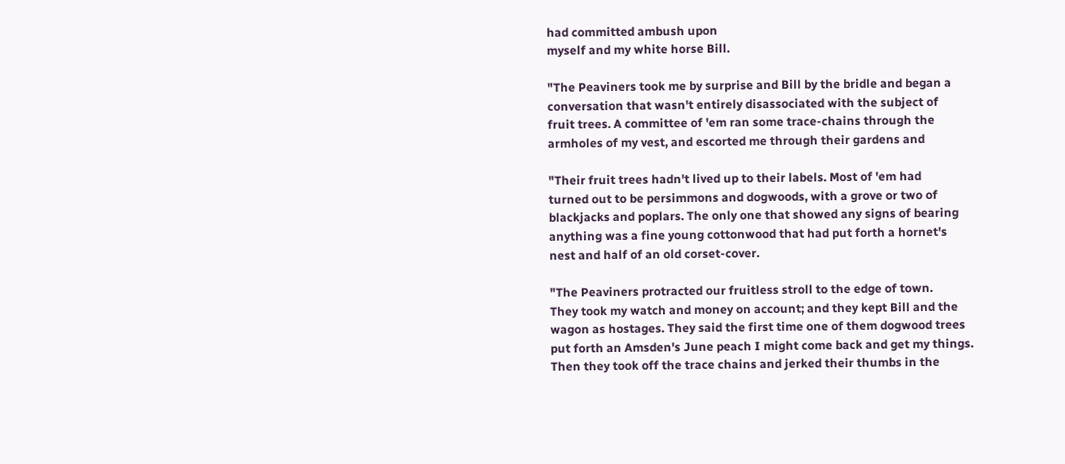had committed ambush upon
myself and my white horse Bill.

"The Peaviners took me by surprise and Bill by the bridle and began a
conversation that wasn't entirely disassociated with the subject of
fruit trees. A committee of 'em ran some trace-chains through the
armholes of my vest, and escorted me through their gardens and

"Their fruit trees hadn't lived up to their labels. Most of 'em had
turned out to be persimmons and dogwoods, with a grove or two of
blackjacks and poplars. The only one that showed any signs of bearing
anything was a fine young cottonwood that had put forth a hornet's
nest and half of an old corset-cover.

"The Peaviners protracted our fruitless stroll to the edge of town.
They took my watch and money on account; and they kept Bill and the
wagon as hostages. They said the first time one of them dogwood trees
put forth an Amsden's June peach I might come back and get my things.
Then they took off the trace chains and jerked their thumbs in the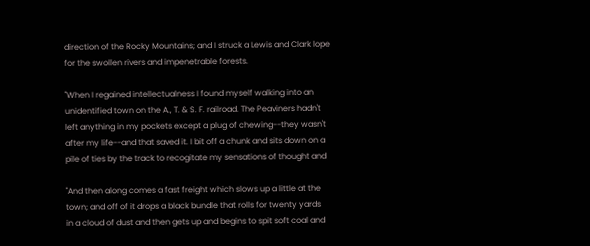direction of the Rocky Mountains; and I struck a Lewis and Clark lope
for the swollen rivers and impenetrable forests.

"When I regained intellectualness I found myself walking into an
unidentified town on the A., T. & S. F. railroad. The Peaviners hadn't
left anything in my pockets except a plug of chewing--they wasn't
after my life--and that saved it. I bit off a chunk and sits down on a
pile of ties by the track to recogitate my sensations of thought and

"And then along comes a fast freight which slows up a little at the
town; and off of it drops a black bundle that rolls for twenty yards
in a cloud of dust and then gets up and begins to spit soft coal and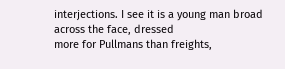interjections. I see it is a young man broad across the face, dressed
more for Pullmans than freights,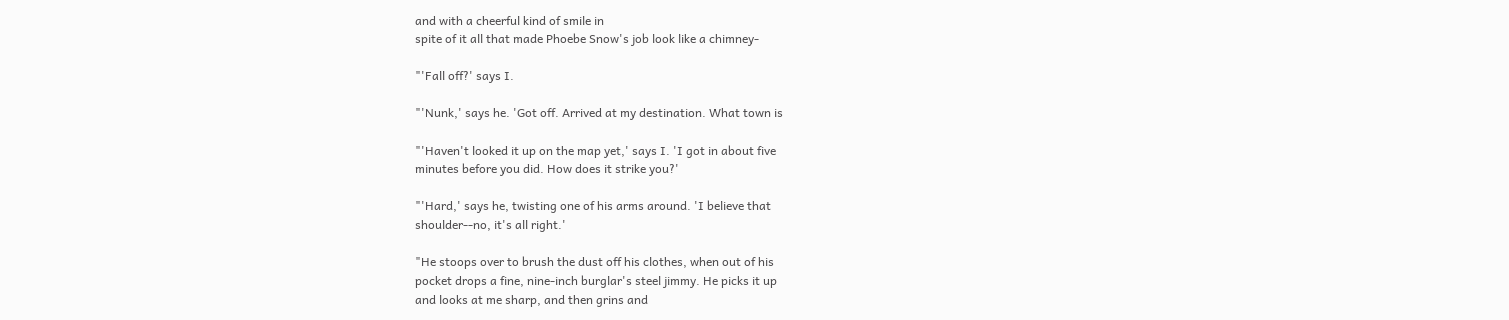and with a cheerful kind of smile in
spite of it all that made Phoebe Snow's job look like a chimney-

"'Fall off?' says I.

"'Nunk,' says he. 'Got off. Arrived at my destination. What town is

"'Haven't looked it up on the map yet,' says I. 'I got in about five
minutes before you did. How does it strike you?'

"'Hard,' says he, twisting one of his arms around. 'I believe that
shoulder--no, it's all right.'

"He stoops over to brush the dust off his clothes, when out of his
pocket drops a fine, nine-inch burglar's steel jimmy. He picks it up
and looks at me sharp, and then grins and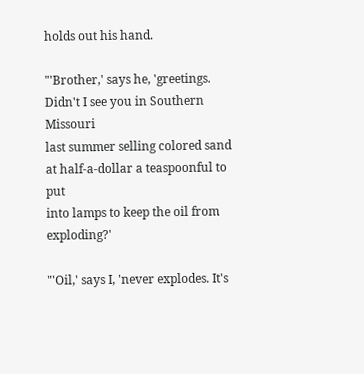holds out his hand.

"'Brother,' says he, 'greetings. Didn't I see you in Southern Missouri
last summer selling colored sand at half-a-dollar a teaspoonful to put
into lamps to keep the oil from exploding?'

"'Oil,' says I, 'never explodes. It's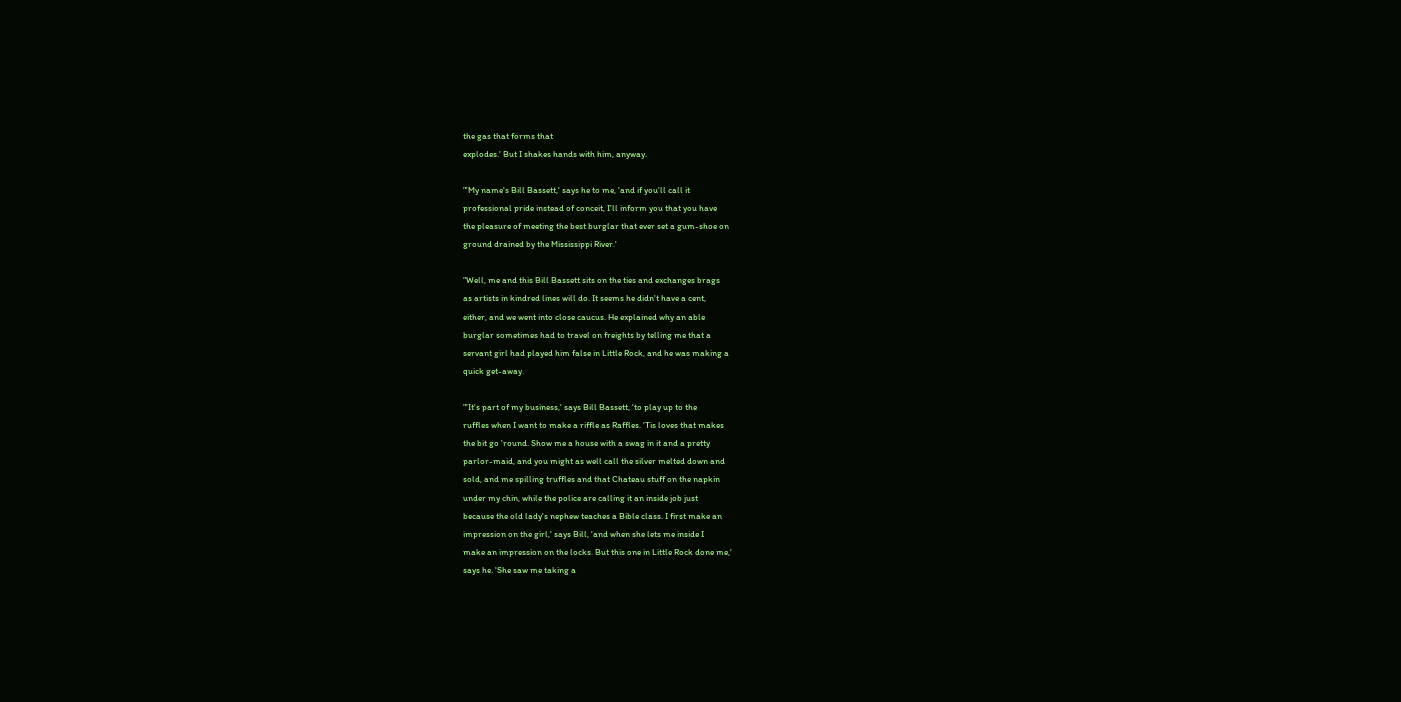the gas that forms that
explodes.' But I shakes hands with him, anyway.

"'My name's Bill Bassett,' says he to me, 'and if you'll call it
professional pride instead of conceit, I'll inform you that you have
the pleasure of meeting the best burglar that ever set a gum-shoe on
ground drained by the Mississippi River.'

"Well, me and this Bill Bassett sits on the ties and exchanges brags
as artists in kindred lines will do. It seems he didn't have a cent,
either, and we went into close caucus. He explained why an able
burglar sometimes had to travel on freights by telling me that a
servant girl had played him false in Little Rock, and he was making a
quick get-away.

"'It's part of my business,' says Bill Bassett, 'to play up to the
ruffles when I want to make a riffle as Raffles. 'Tis loves that makes
the bit go 'round. Show me a house with a swag in it and a pretty
parlor-maid, and you might as well call the silver melted down and
sold, and me spilling truffles and that Chateau stuff on the napkin
under my chin, while the police are calling it an inside job just
because the old lady's nephew teaches a Bible class. I first make an
impression on the girl,' says Bill, 'and when she lets me inside I
make an impression on the locks. But this one in Little Rock done me,'
says he. 'She saw me taking a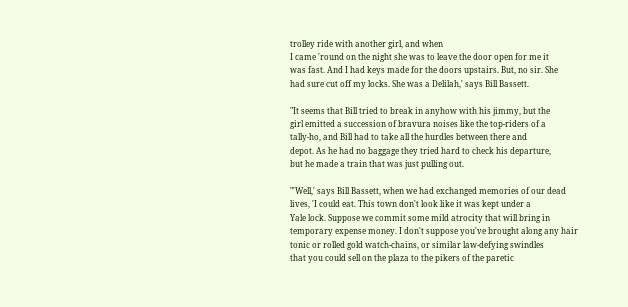trolley ride with another girl, and when
I came 'round on the night she was to leave the door open for me it
was fast. And I had keys made for the doors upstairs. But, no sir. She
had sure cut off my locks. She was a Delilah,' says Bill Bassett.

"It seems that Bill tried to break in anyhow with his jimmy, but the
girl emitted a succession of bravura noises like the top-riders of a
tally-ho, and Bill had to take all the hurdles between there and
depot. As he had no baggage they tried hard to check his departure,
but he made a train that was just pulling out.

"'Well,' says Bill Bassett, when we had exchanged memories of our dead
lives, 'I could eat. This town don't look like it was kept under a
Yale lock. Suppose we commit some mild atrocity that will bring in
temporary expense money. I don't suppose you've brought along any hair
tonic or rolled gold watch-chains, or similar law-defying swindles
that you could sell on the plaza to the pikers of the paretic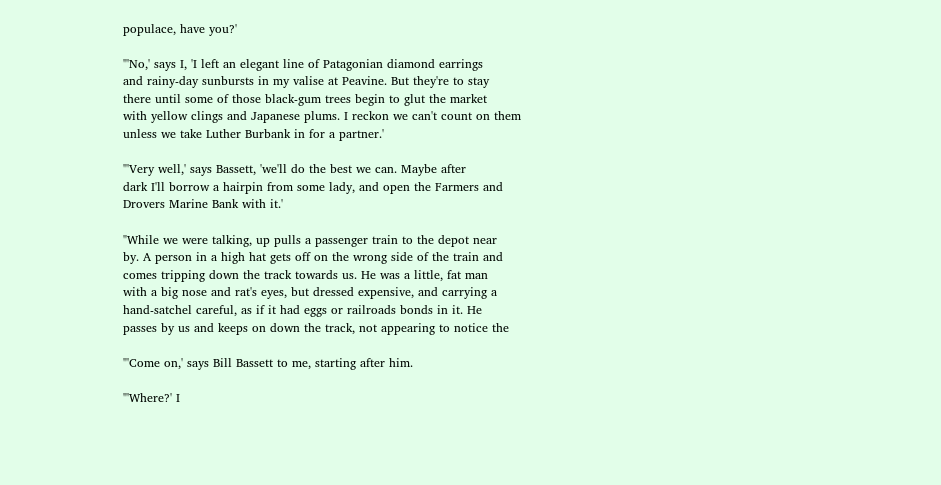populace, have you?'

"'No,' says I, 'I left an elegant line of Patagonian diamond earrings
and rainy-day sunbursts in my valise at Peavine. But they're to stay
there until some of those black-gum trees begin to glut the market
with yellow clings and Japanese plums. I reckon we can't count on them
unless we take Luther Burbank in for a partner.'

"'Very well,' says Bassett, 'we'll do the best we can. Maybe after
dark I'll borrow a hairpin from some lady, and open the Farmers and
Drovers Marine Bank with it.'

"While we were talking, up pulls a passenger train to the depot near
by. A person in a high hat gets off on the wrong side of the train and
comes tripping down the track towards us. He was a little, fat man
with a big nose and rat's eyes, but dressed expensive, and carrying a
hand-satchel careful, as if it had eggs or railroads bonds in it. He
passes by us and keeps on down the track, not appearing to notice the

"'Come on,' says Bill Bassett to me, starting after him.

"'Where?' I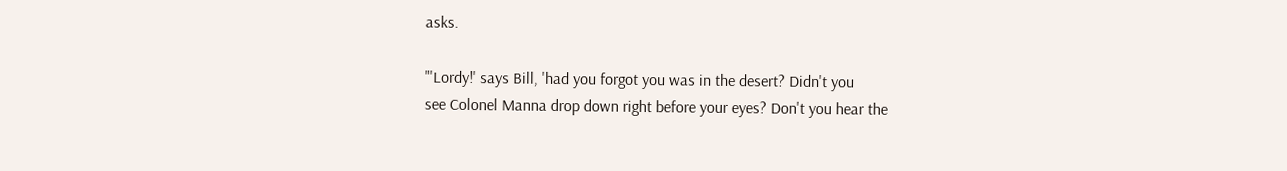asks.

"'Lordy!' says Bill, 'had you forgot you was in the desert? Didn't you
see Colonel Manna drop down right before your eyes? Don't you hear the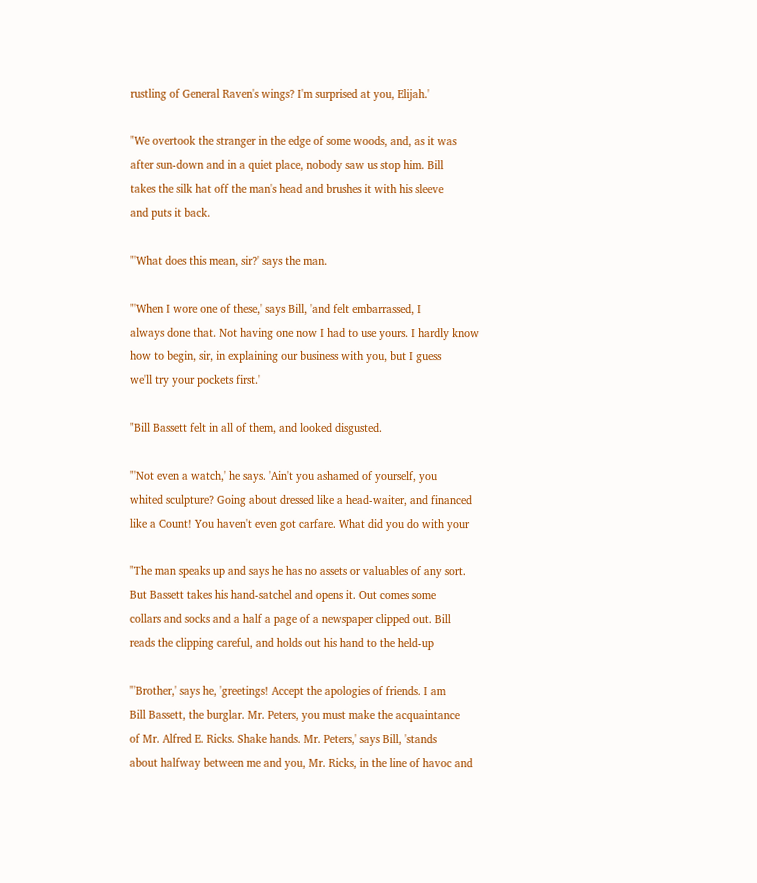rustling of General Raven's wings? I'm surprised at you, Elijah.'

"We overtook the stranger in the edge of some woods, and, as it was
after sun-down and in a quiet place, nobody saw us stop him. Bill
takes the silk hat off the man's head and brushes it with his sleeve
and puts it back.

"'What does this mean, sir?' says the man.

"'When I wore one of these,' says Bill, 'and felt embarrassed, I
always done that. Not having one now I had to use yours. I hardly know
how to begin, sir, in explaining our business with you, but I guess
we'll try your pockets first.'

"Bill Bassett felt in all of them, and looked disgusted.

"'Not even a watch,' he says. 'Ain't you ashamed of yourself, you
whited sculpture? Going about dressed like a head-waiter, and financed
like a Count! You haven't even got carfare. What did you do with your

"The man speaks up and says he has no assets or valuables of any sort.
But Bassett takes his hand-satchel and opens it. Out comes some
collars and socks and a half a page of a newspaper clipped out. Bill
reads the clipping careful, and holds out his hand to the held-up

"'Brother,' says he, 'greetings! Accept the apologies of friends. I am
Bill Bassett, the burglar. Mr. Peters, you must make the acquaintance
of Mr. Alfred E. Ricks. Shake hands. Mr. Peters,' says Bill, 'stands
about halfway between me and you, Mr. Ricks, in the line of havoc and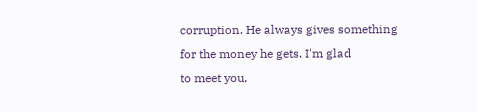corruption. He always gives something for the money he gets. I'm glad
to meet you,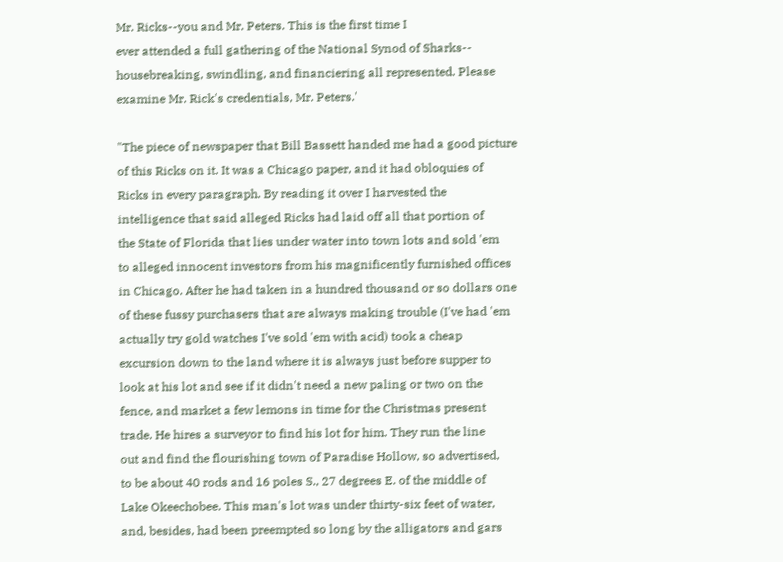Mr. Ricks--you and Mr. Peters. This is the first time I
ever attended a full gathering of the National Synod of Sharks--
housebreaking, swindling, and financiering all represented. Please
examine Mr. Rick's credentials, Mr. Peters.'

"The piece of newspaper that Bill Bassett handed me had a good picture
of this Ricks on it. It was a Chicago paper, and it had obloquies of
Ricks in every paragraph. By reading it over I harvested the
intelligence that said alleged Ricks had laid off all that portion of
the State of Florida that lies under water into town lots and sold 'em
to alleged innocent investors from his magnificently furnished offices
in Chicago. After he had taken in a hundred thousand or so dollars one
of these fussy purchasers that are always making trouble (I've had 'em
actually try gold watches I've sold 'em with acid) took a cheap
excursion down to the land where it is always just before supper to
look at his lot and see if it didn't need a new paling or two on the
fence, and market a few lemons in time for the Christmas present
trade. He hires a surveyor to find his lot for him. They run the line
out and find the flourishing town of Paradise Hollow, so advertised,
to be about 40 rods and 16 poles S., 27 degrees E. of the middle of
Lake Okeechobee. This man's lot was under thirty-six feet of water,
and, besides, had been preempted so long by the alligators and gars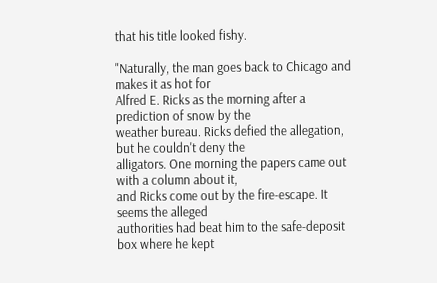that his title looked fishy.

"Naturally, the man goes back to Chicago and makes it as hot for
Alfred E. Ricks as the morning after a prediction of snow by the
weather bureau. Ricks defied the allegation, but he couldn't deny the
alligators. One morning the papers came out with a column about it,
and Ricks come out by the fire-escape. It seems the alleged
authorities had beat him to the safe-deposit box where he kept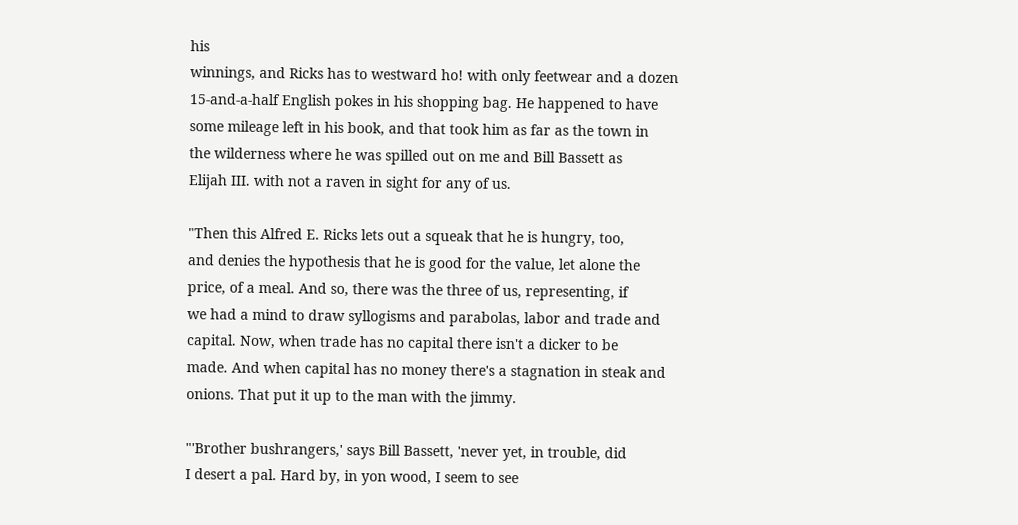his
winnings, and Ricks has to westward ho! with only feetwear and a dozen
15-and-a-half English pokes in his shopping bag. He happened to have
some mileage left in his book, and that took him as far as the town in
the wilderness where he was spilled out on me and Bill Bassett as
Elijah III. with not a raven in sight for any of us.

"Then this Alfred E. Ricks lets out a squeak that he is hungry, too,
and denies the hypothesis that he is good for the value, let alone the
price, of a meal. And so, there was the three of us, representing, if
we had a mind to draw syllogisms and parabolas, labor and trade and
capital. Now, when trade has no capital there isn't a dicker to be
made. And when capital has no money there's a stagnation in steak and
onions. That put it up to the man with the jimmy.

"'Brother bushrangers,' says Bill Bassett, 'never yet, in trouble, did
I desert a pal. Hard by, in yon wood, I seem to see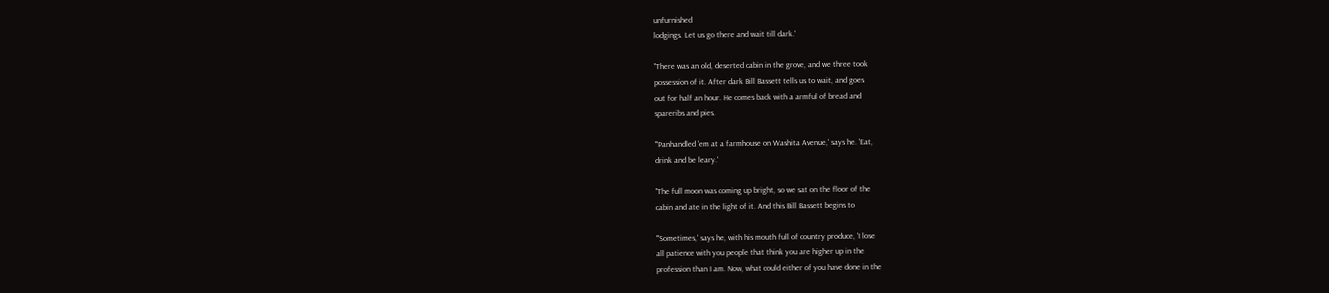unfurnished
lodgings. Let us go there and wait till dark.'

"There was an old, deserted cabin in the grove, and we three took
possession of it. After dark Bill Bassett tells us to wait, and goes
out for half an hour. He comes back with a armful of bread and
spareribs and pies.

"'Panhandled 'em at a farmhouse on Washita Avenue,' says he. 'Eat,
drink and be leary.'

"The full moon was coming up bright, so we sat on the floor of the
cabin and ate in the light of it. And this Bill Bassett begins to

"'Sometimes,' says he, with his mouth full of country produce, 'I lose
all patience with you people that think you are higher up in the
profession than I am. Now, what could either of you have done in the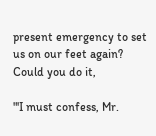present emergency to set us on our feet again? Could you do it,

"'I must confess, Mr.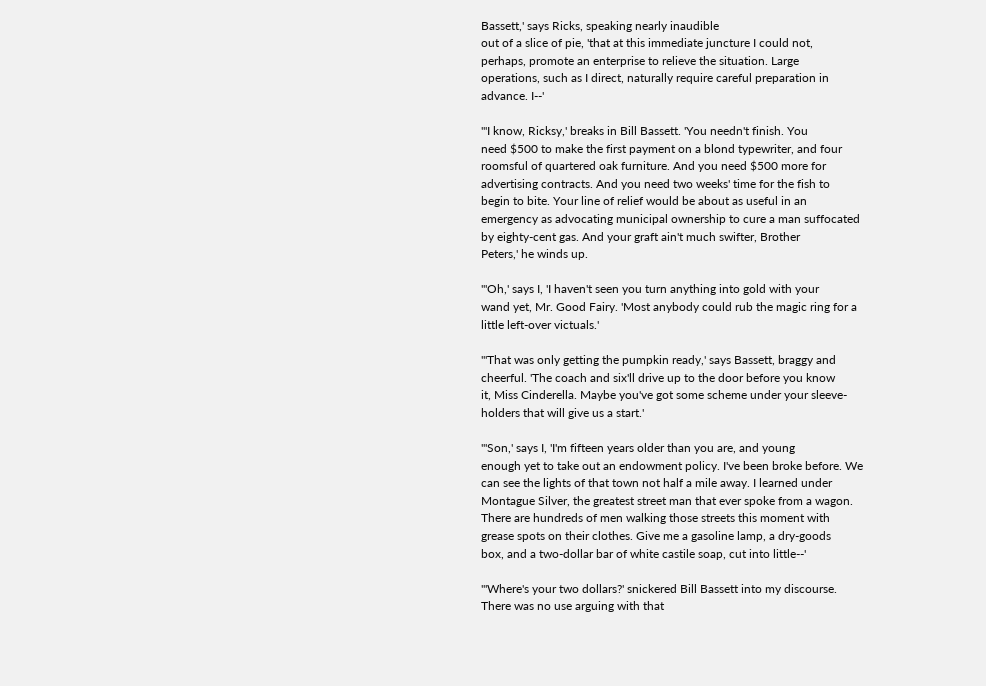Bassett,' says Ricks, speaking nearly inaudible
out of a slice of pie, 'that at this immediate juncture I could not,
perhaps, promote an enterprise to relieve the situation. Large
operations, such as I direct, naturally require careful preparation in
advance. I--'

"'I know, Ricksy,' breaks in Bill Bassett. 'You needn't finish. You
need $500 to make the first payment on a blond typewriter, and four
roomsful of quartered oak furniture. And you need $500 more for
advertising contracts. And you need two weeks' time for the fish to
begin to bite. Your line of relief would be about as useful in an
emergency as advocating municipal ownership to cure a man suffocated
by eighty-cent gas. And your graft ain't much swifter, Brother
Peters,' he winds up.

"'Oh,' says I, 'I haven't seen you turn anything into gold with your
wand yet, Mr. Good Fairy. 'Most anybody could rub the magic ring for a
little left-over victuals.'

"'That was only getting the pumpkin ready,' says Bassett, braggy and
cheerful. 'The coach and six'll drive up to the door before you know
it, Miss Cinderella. Maybe you've got some scheme under your sleeve-
holders that will give us a start.'

"'Son,' says I, 'I'm fifteen years older than you are, and young
enough yet to take out an endowment policy. I've been broke before. We
can see the lights of that town not half a mile away. I learned under
Montague Silver, the greatest street man that ever spoke from a wagon.
There are hundreds of men walking those streets this moment with
grease spots on their clothes. Give me a gasoline lamp, a dry-goods
box, and a two-dollar bar of white castile soap, cut into little--'

"'Where's your two dollars?' snickered Bill Bassett into my discourse.
There was no use arguing with that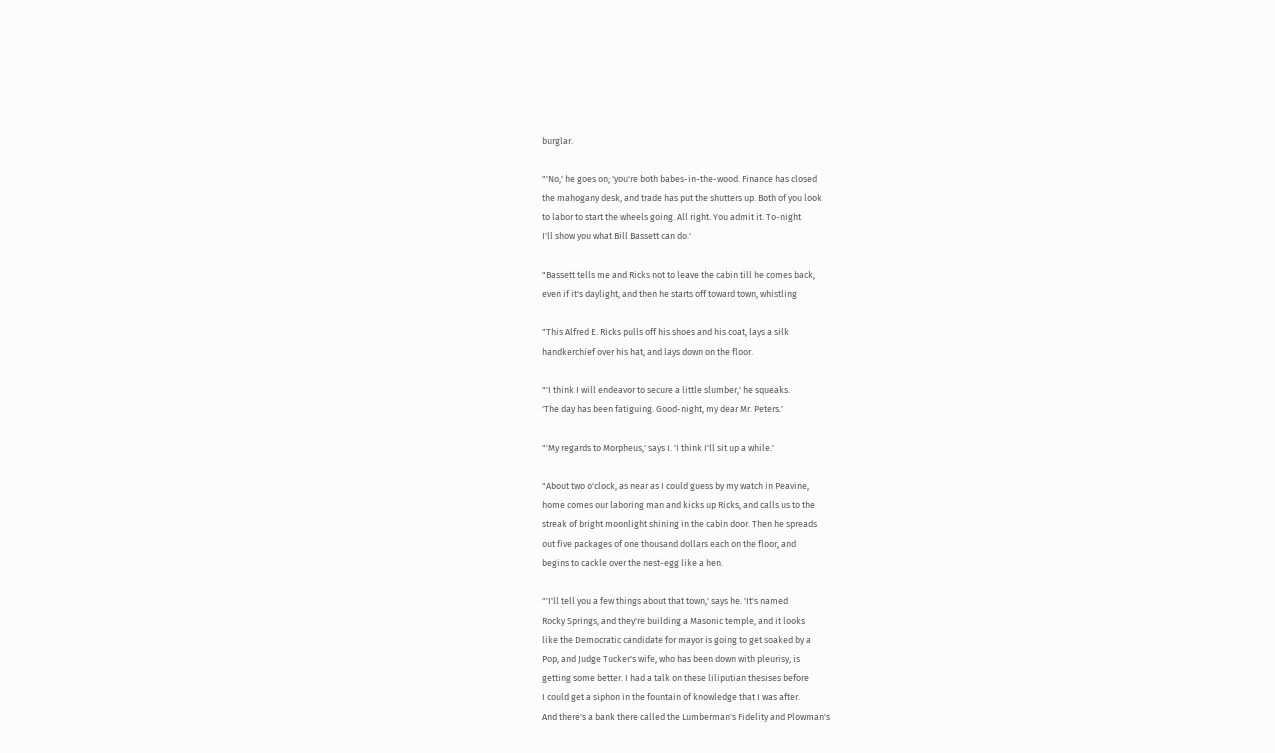burglar.

"'No,' he goes on; 'you're both babes-in-the-wood. Finance has closed
the mahogany desk, and trade has put the shutters up. Both of you look
to labor to start the wheels going. All right. You admit it. To-night
I'll show you what Bill Bassett can do.'

"Bassett tells me and Ricks not to leave the cabin till he comes back,
even if it's daylight, and then he starts off toward town, whistling

"This Alfred E. Ricks pulls off his shoes and his coat, lays a silk
handkerchief over his hat, and lays down on the floor.

"'I think I will endeavor to secure a little slumber,' he squeaks.
'The day has been fatiguing. Good-night, my dear Mr. Peters.'

"'My regards to Morpheus,' says I. 'I think I'll sit up a while.'

"About two o'clock, as near as I could guess by my watch in Peavine,
home comes our laboring man and kicks up Ricks, and calls us to the
streak of bright moonlight shining in the cabin door. Then he spreads
out five packages of one thousand dollars each on the floor, and
begins to cackle over the nest-egg like a hen.

"'I'll tell you a few things about that town,' says he. 'It's named
Rocky Springs, and they're building a Masonic temple, and it looks
like the Democratic candidate for mayor is going to get soaked by a
Pop, and Judge Tucker's wife, who has been down with pleurisy, is
getting some better. I had a talk on these liliputian thesises before
I could get a siphon in the fountain of knowledge that I was after.
And there's a bank there called the Lumberman's Fidelity and Plowman's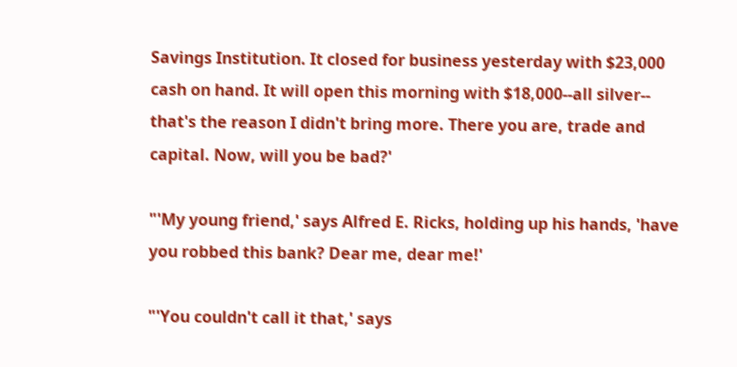Savings Institution. It closed for business yesterday with $23,000
cash on hand. It will open this morning with $18,000--all silver--
that's the reason I didn't bring more. There you are, trade and
capital. Now, will you be bad?'

"'My young friend,' says Alfred E. Ricks, holding up his hands, 'have
you robbed this bank? Dear me, dear me!'

"'You couldn't call it that,' says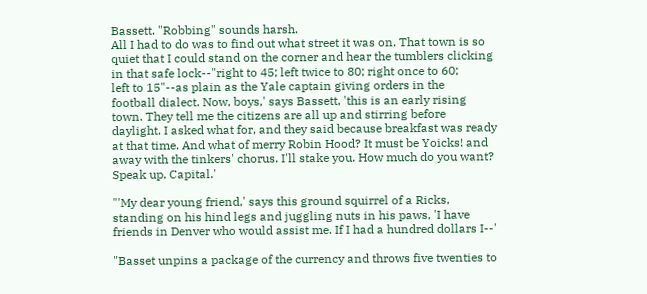Bassett. "Robbing" sounds harsh.
All I had to do was to find out what street it was on. That town is so
quiet that I could stand on the corner and hear the tumblers clicking
in that safe lock--"right to 45; left twice to 80; right once to 60;
left to 15"--as plain as the Yale captain giving orders in the
football dialect. Now, boys,' says Bassett, 'this is an early rising
town. They tell me the citizens are all up and stirring before
daylight. I asked what for, and they said because breakfast was ready
at that time. And what of merry Robin Hood? It must be Yoicks! and
away with the tinkers' chorus. I'll stake you. How much do you want?
Speak up. Capital.'

"'My dear young friend,' says this ground squirrel of a Ricks,
standing on his hind legs and juggling nuts in his paws, 'I have
friends in Denver who would assist me. If I had a hundred dollars I--'

"Basset unpins a package of the currency and throws five twenties to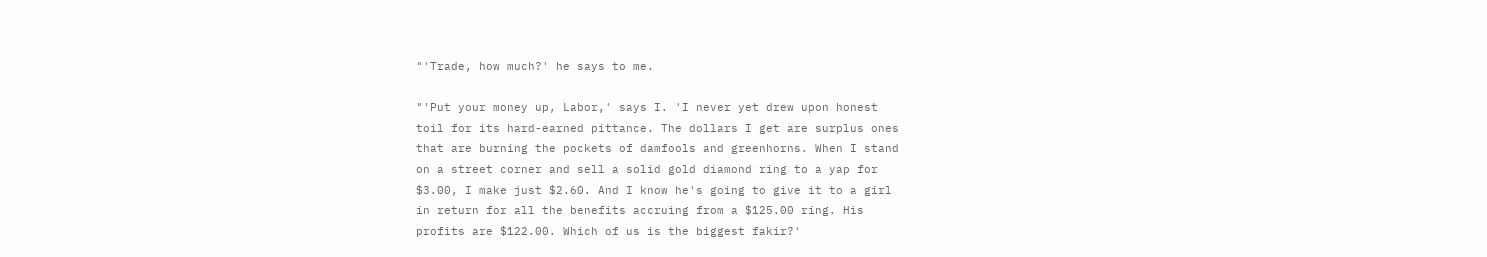"'Trade, how much?' he says to me.

"'Put your money up, Labor,' says I. 'I never yet drew upon honest
toil for its hard-earned pittance. The dollars I get are surplus ones
that are burning the pockets of damfools and greenhorns. When I stand
on a street corner and sell a solid gold diamond ring to a yap for
$3.00, I make just $2.60. And I know he's going to give it to a girl
in return for all the benefits accruing from a $125.00 ring. His
profits are $122.00. Which of us is the biggest fakir?'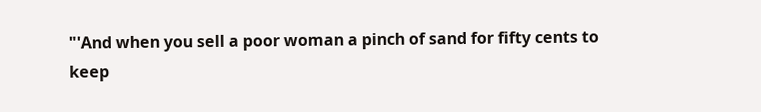"'And when you sell a poor woman a pinch of sand for fifty cents to
keep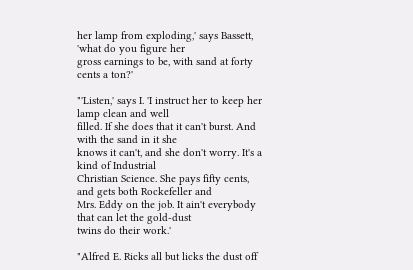her lamp from exploding,' says Bassett, 'what do you figure her
gross earnings to be, with sand at forty cents a ton?'

"'Listen,' says I. 'I instruct her to keep her lamp clean and well
filled. If she does that it can't burst. And with the sand in it she
knows it can't, and she don't worry. It's a kind of Industrial
Christian Science. She pays fifty cents, and gets both Rockefeller and
Mrs. Eddy on the job. It ain't everybody that can let the gold-dust
twins do their work.'

"Alfred E. Ricks all but licks the dust off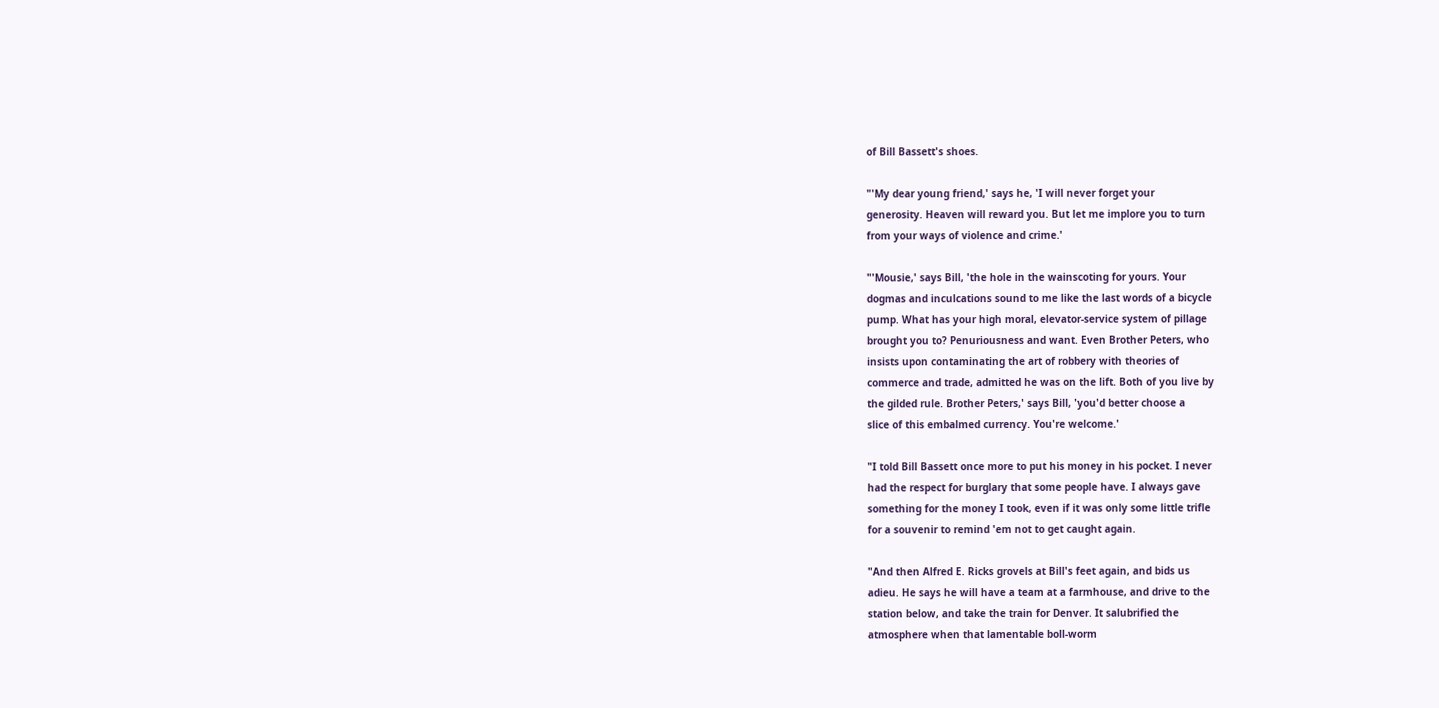of Bill Bassett's shoes.

"'My dear young friend,' says he, 'I will never forget your
generosity. Heaven will reward you. But let me implore you to turn
from your ways of violence and crime.'

"'Mousie,' says Bill, 'the hole in the wainscoting for yours. Your
dogmas and inculcations sound to me like the last words of a bicycle
pump. What has your high moral, elevator-service system of pillage
brought you to? Penuriousness and want. Even Brother Peters, who
insists upon contaminating the art of robbery with theories of
commerce and trade, admitted he was on the lift. Both of you live by
the gilded rule. Brother Peters,' says Bill, 'you'd better choose a
slice of this embalmed currency. You're welcome.'

"I told Bill Bassett once more to put his money in his pocket. I never
had the respect for burglary that some people have. I always gave
something for the money I took, even if it was only some little trifle
for a souvenir to remind 'em not to get caught again.

"And then Alfred E. Ricks grovels at Bill's feet again, and bids us
adieu. He says he will have a team at a farmhouse, and drive to the
station below, and take the train for Denver. It salubrified the
atmosphere when that lamentable boll-worm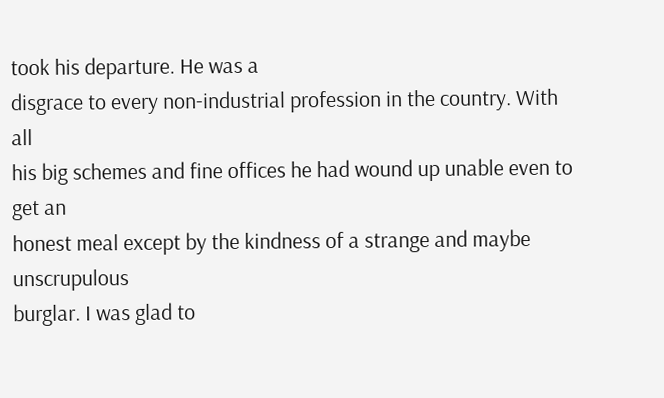took his departure. He was a
disgrace to every non-industrial profession in the country. With all
his big schemes and fine offices he had wound up unable even to get an
honest meal except by the kindness of a strange and maybe unscrupulous
burglar. I was glad to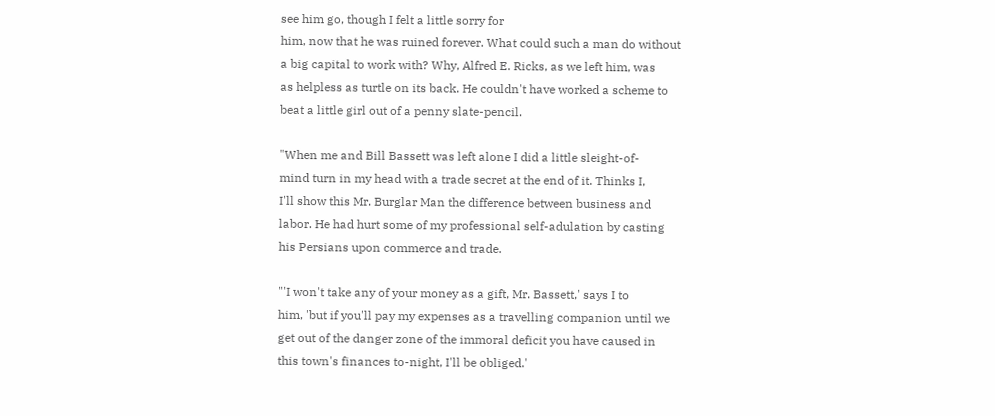see him go, though I felt a little sorry for
him, now that he was ruined forever. What could such a man do without
a big capital to work with? Why, Alfred E. Ricks, as we left him, was
as helpless as turtle on its back. He couldn't have worked a scheme to
beat a little girl out of a penny slate-pencil.

"When me and Bill Bassett was left alone I did a little sleight-of-
mind turn in my head with a trade secret at the end of it. Thinks I,
I'll show this Mr. Burglar Man the difference between business and
labor. He had hurt some of my professional self-adulation by casting
his Persians upon commerce and trade.

"'I won't take any of your money as a gift, Mr. Bassett,' says I to
him, 'but if you'll pay my expenses as a travelling companion until we
get out of the danger zone of the immoral deficit you have caused in
this town's finances to-night, I'll be obliged.'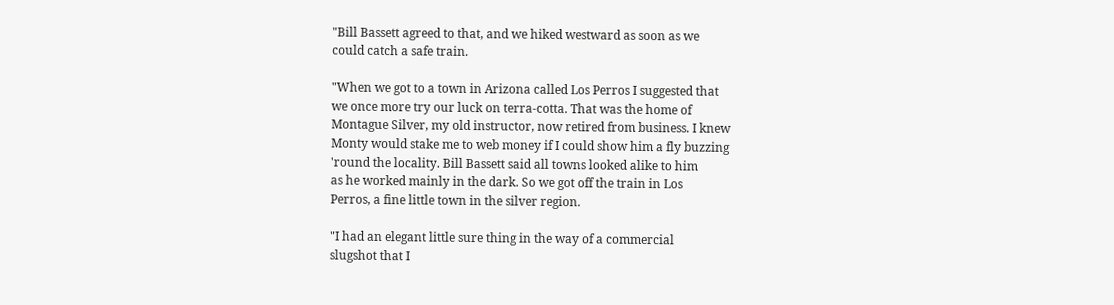"Bill Bassett agreed to that, and we hiked westward as soon as we
could catch a safe train.

"When we got to a town in Arizona called Los Perros I suggested that
we once more try our luck on terra-cotta. That was the home of
Montague Silver, my old instructor, now retired from business. I knew
Monty would stake me to web money if I could show him a fly buzzing
'round the locality. Bill Bassett said all towns looked alike to him
as he worked mainly in the dark. So we got off the train in Los
Perros, a fine little town in the silver region.

"I had an elegant little sure thing in the way of a commercial
slugshot that I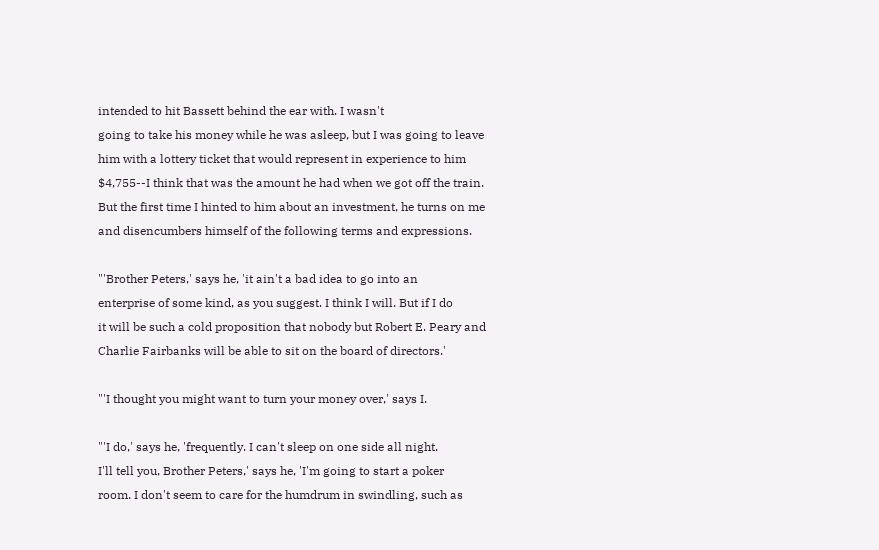intended to hit Bassett behind the ear with. I wasn't
going to take his money while he was asleep, but I was going to leave
him with a lottery ticket that would represent in experience to him
$4,755--I think that was the amount he had when we got off the train.
But the first time I hinted to him about an investment, he turns on me
and disencumbers himself of the following terms and expressions.

"'Brother Peters,' says he, 'it ain't a bad idea to go into an
enterprise of some kind, as you suggest. I think I will. But if I do
it will be such a cold proposition that nobody but Robert E. Peary and
Charlie Fairbanks will be able to sit on the board of directors.'

"'I thought you might want to turn your money over,' says I.

"'I do,' says he, 'frequently. I can't sleep on one side all night.
I'll tell you, Brother Peters,' says he, 'I'm going to start a poker
room. I don't seem to care for the humdrum in swindling, such as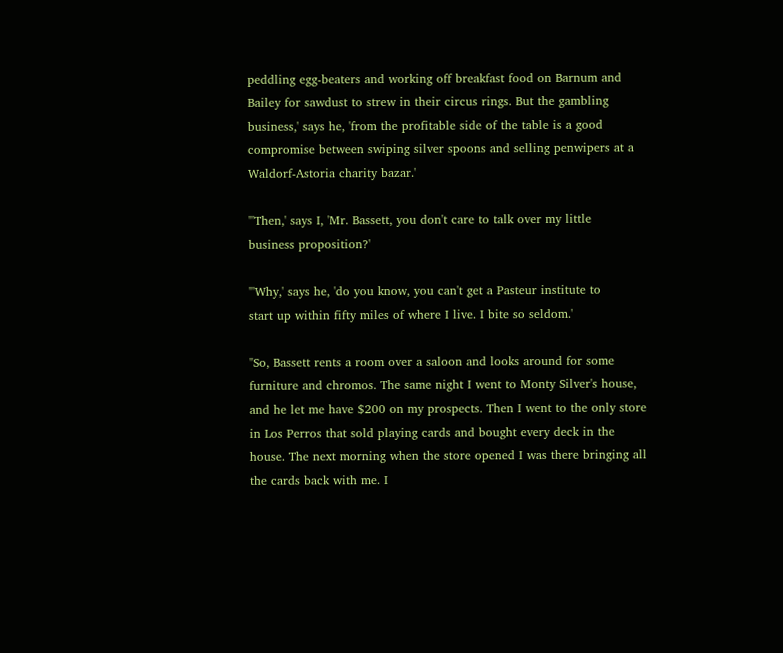peddling egg-beaters and working off breakfast food on Barnum and
Bailey for sawdust to strew in their circus rings. But the gambling
business,' says he, 'from the profitable side of the table is a good
compromise between swiping silver spoons and selling penwipers at a
Waldorf-Astoria charity bazar.'

"'Then,' says I, 'Mr. Bassett, you don't care to talk over my little
business proposition?'

"'Why,' says he, 'do you know, you can't get a Pasteur institute to
start up within fifty miles of where I live. I bite so seldom.'

"So, Bassett rents a room over a saloon and looks around for some
furniture and chromos. The same night I went to Monty Silver's house,
and he let me have $200 on my prospects. Then I went to the only store
in Los Perros that sold playing cards and bought every deck in the
house. The next morning when the store opened I was there bringing all
the cards back with me. I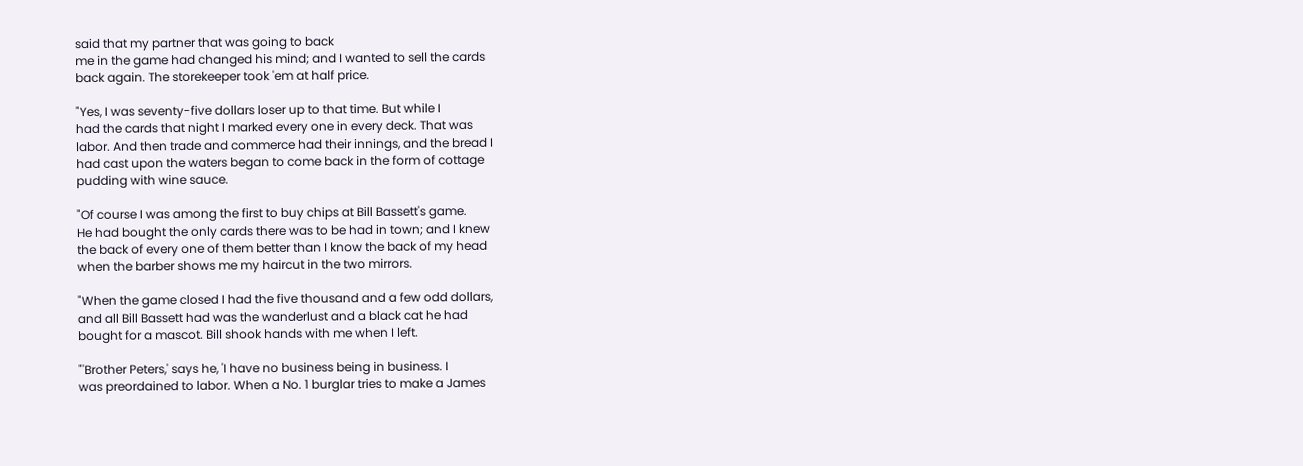said that my partner that was going to back
me in the game had changed his mind; and I wanted to sell the cards
back again. The storekeeper took 'em at half price.

"Yes, I was seventy-five dollars loser up to that time. But while I
had the cards that night I marked every one in every deck. That was
labor. And then trade and commerce had their innings, and the bread I
had cast upon the waters began to come back in the form of cottage
pudding with wine sauce.

"Of course I was among the first to buy chips at Bill Bassett's game.
He had bought the only cards there was to be had in town; and I knew
the back of every one of them better than I know the back of my head
when the barber shows me my haircut in the two mirrors.

"When the game closed I had the five thousand and a few odd dollars,
and all Bill Bassett had was the wanderlust and a black cat he had
bought for a mascot. Bill shook hands with me when I left.

"'Brother Peters,' says he, 'I have no business being in business. I
was preordained to labor. When a No. 1 burglar tries to make a James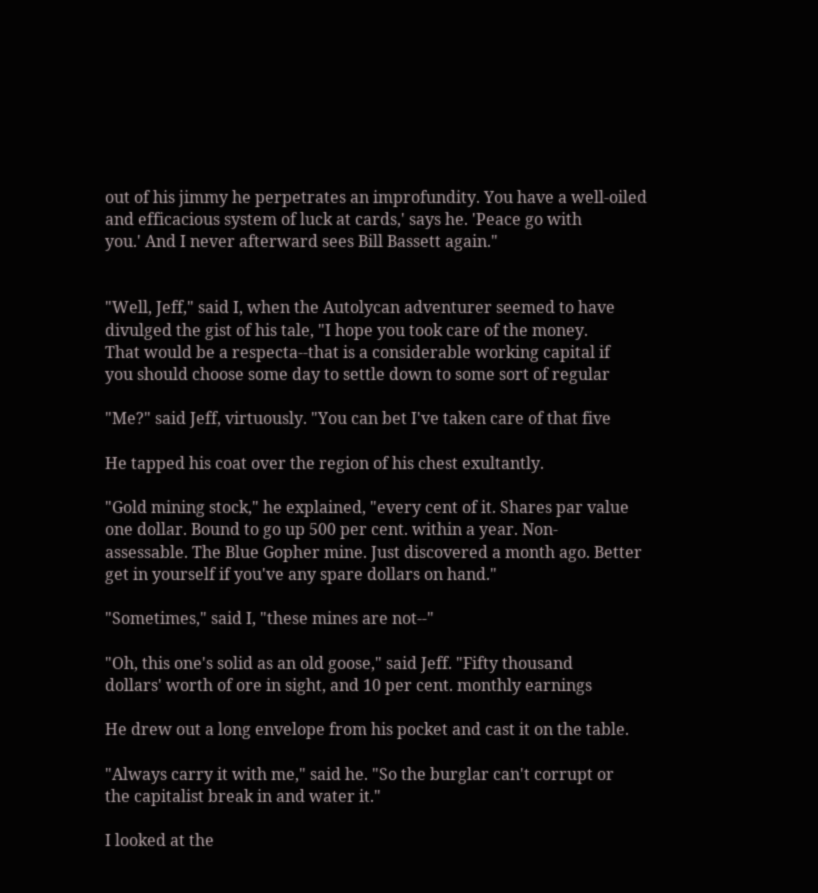out of his jimmy he perpetrates an improfundity. You have a well-oiled
and efficacious system of luck at cards,' says he. 'Peace go with
you.' And I never afterward sees Bill Bassett again."


"Well, Jeff," said I, when the Autolycan adventurer seemed to have
divulged the gist of his tale, "I hope you took care of the money.
That would be a respecta--that is a considerable working capital if
you should choose some day to settle down to some sort of regular

"Me?" said Jeff, virtuously. "You can bet I've taken care of that five

He tapped his coat over the region of his chest exultantly.

"Gold mining stock," he explained, "every cent of it. Shares par value
one dollar. Bound to go up 500 per cent. within a year. Non-
assessable. The Blue Gopher mine. Just discovered a month ago. Better
get in yourself if you've any spare dollars on hand."

"Sometimes," said I, "these mines are not--"

"Oh, this one's solid as an old goose," said Jeff. "Fifty thousand
dollars' worth of ore in sight, and 10 per cent. monthly earnings

He drew out a long envelope from his pocket and cast it on the table.

"Always carry it with me," said he. "So the burglar can't corrupt or
the capitalist break in and water it."

I looked at the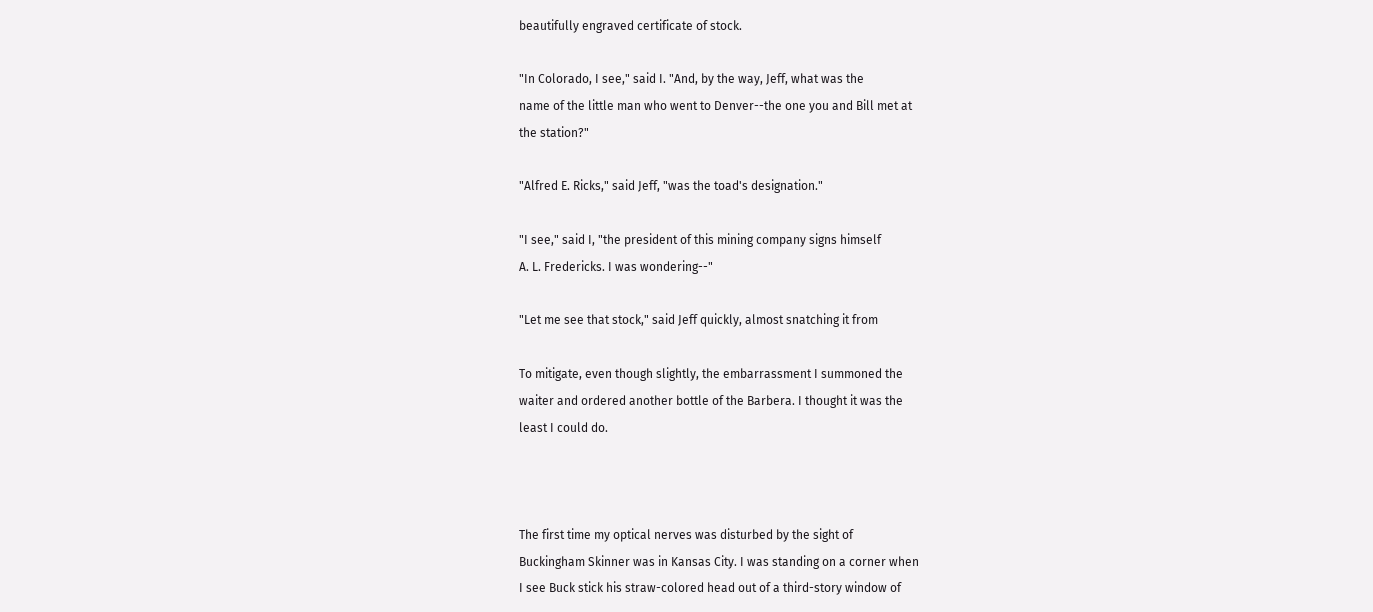beautifully engraved certificate of stock.

"In Colorado, I see," said I. "And, by the way, Jeff, what was the
name of the little man who went to Denver--the one you and Bill met at
the station?"

"Alfred E. Ricks," said Jeff, "was the toad's designation."

"I see," said I, "the president of this mining company signs himself
A. L. Fredericks. I was wondering--"

"Let me see that stock," said Jeff quickly, almost snatching it from

To mitigate, even though slightly, the embarrassment I summoned the
waiter and ordered another bottle of the Barbera. I thought it was the
least I could do.



The first time my optical nerves was disturbed by the sight of
Buckingham Skinner was in Kansas City. I was standing on a corner when
I see Buck stick his straw-colored head out of a third-story window of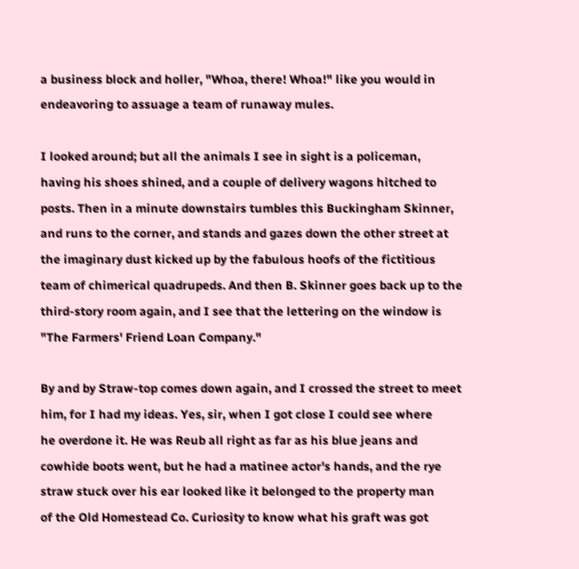a business block and holler, "Whoa, there! Whoa!" like you would in
endeavoring to assuage a team of runaway mules.

I looked around; but all the animals I see in sight is a policeman,
having his shoes shined, and a couple of delivery wagons hitched to
posts. Then in a minute downstairs tumbles this Buckingham Skinner,
and runs to the corner, and stands and gazes down the other street at
the imaginary dust kicked up by the fabulous hoofs of the fictitious
team of chimerical quadrupeds. And then B. Skinner goes back up to the
third-story room again, and I see that the lettering on the window is
"The Farmers' Friend Loan Company."

By and by Straw-top comes down again, and I crossed the street to meet
him, for I had my ideas. Yes, sir, when I got close I could see where
he overdone it. He was Reub all right as far as his blue jeans and
cowhide boots went, but he had a matinee actor's hands, and the rye
straw stuck over his ear looked like it belonged to the property man
of the Old Homestead Co. Curiosity to know what his graft was got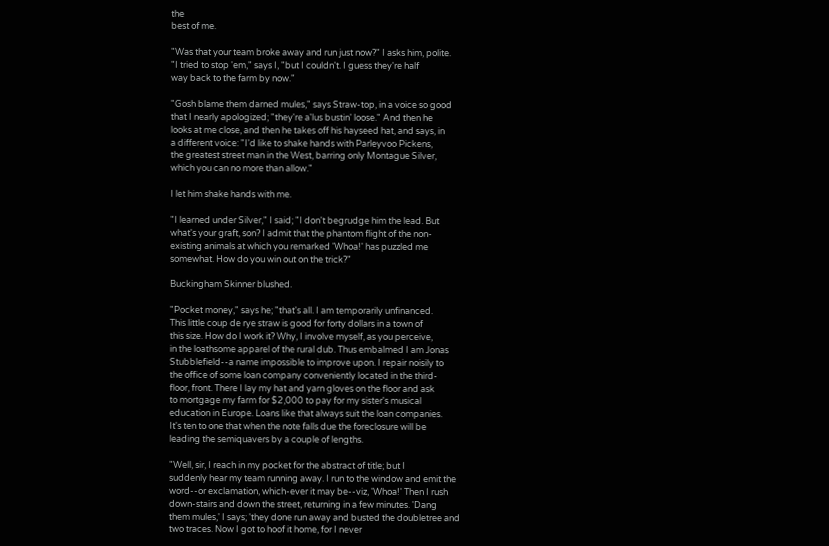the
best of me.

"Was that your team broke away and run just now?" I asks him, polite.
"I tried to stop 'em," says I, "but I couldn't. I guess they're half
way back to the farm by now."

"Gosh blame them darned mules," says Straw-top, in a voice so good
that I nearly apologized; "they're a'lus bustin' loose." And then he
looks at me close, and then he takes off his hayseed hat, and says, in
a different voice: "I'd like to shake hands with Parleyvoo Pickens,
the greatest street man in the West, barring only Montague Silver,
which you can no more than allow."

I let him shake hands with me.

"I learned under Silver," I said; "I don't begrudge him the lead. But
what's your graft, son? I admit that the phantom flight of the non-
existing animals at which you remarked 'Whoa!' has puzzled me
somewhat. How do you win out on the trick?"

Buckingham Skinner blushed.

"Pocket money," says he; "that's all. I am temporarily unfinanced.
This little coup de rye straw is good for forty dollars in a town of
this size. How do I work it? Why, I involve myself, as you perceive,
in the loathsome apparel of the rural dub. Thus embalmed I am Jonas
Stubblefield--a name impossible to improve upon. I repair noisily to
the office of some loan company conveniently located in the third-
floor, front. There I lay my hat and yarn gloves on the floor and ask
to mortgage my farm for $2,000 to pay for my sister's musical
education in Europe. Loans like that always suit the loan companies.
It's ten to one that when the note falls due the foreclosure will be
leading the semiquavers by a couple of lengths.

"Well, sir, I reach in my pocket for the abstract of title; but I
suddenly hear my team running away. I run to the window and emit the
word--or exclamation, which-ever it may be--viz, 'Whoa!' Then I rush
down-stairs and down the street, returning in a few minutes. 'Dang
them mules,' I says; 'they done run away and busted the doubletree and
two traces. Now I got to hoof it home, for I never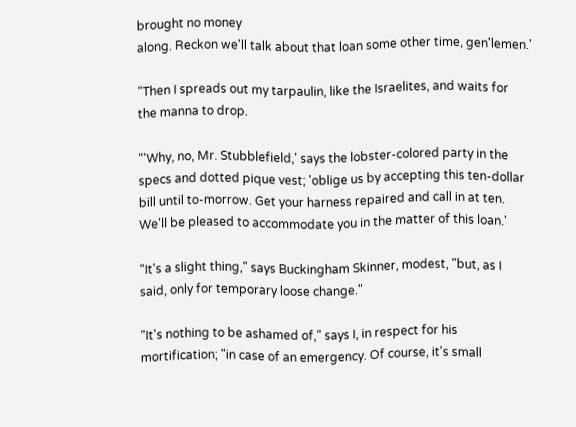brought no money
along. Reckon we'll talk about that loan some other time, gen'lemen.'

"Then I spreads out my tarpaulin, like the Israelites, and waits for
the manna to drop.

"'Why, no, Mr. Stubblefield,' says the lobster-colored party in the
specs and dotted pique vest; 'oblige us by accepting this ten-dollar
bill until to-morrow. Get your harness repaired and call in at ten.
We'll be pleased to accommodate you in the matter of this loan.'

"It's a slight thing," says Buckingham Skinner, modest, "but, as I
said, only for temporary loose change."

"It's nothing to be ashamed of," says I, in respect for his
mortification; "in case of an emergency. Of course, it's small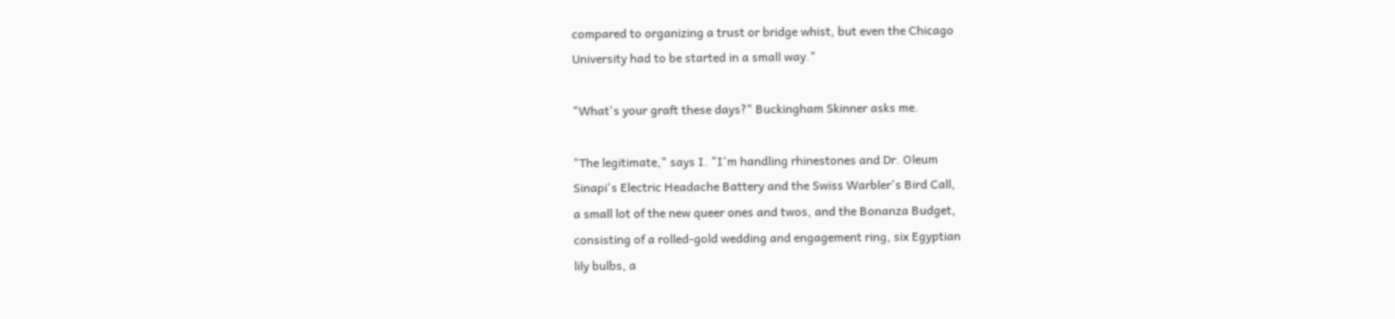compared to organizing a trust or bridge whist, but even the Chicago
University had to be started in a small way."

"What's your graft these days?" Buckingham Skinner asks me.

"The legitimate," says I. "I'm handling rhinestones and Dr. Oleum
Sinapi's Electric Headache Battery and the Swiss Warbler's Bird Call,
a small lot of the new queer ones and twos, and the Bonanza Budget,
consisting of a rolled-gold wedding and engagement ring, six Egyptian
lily bulbs, a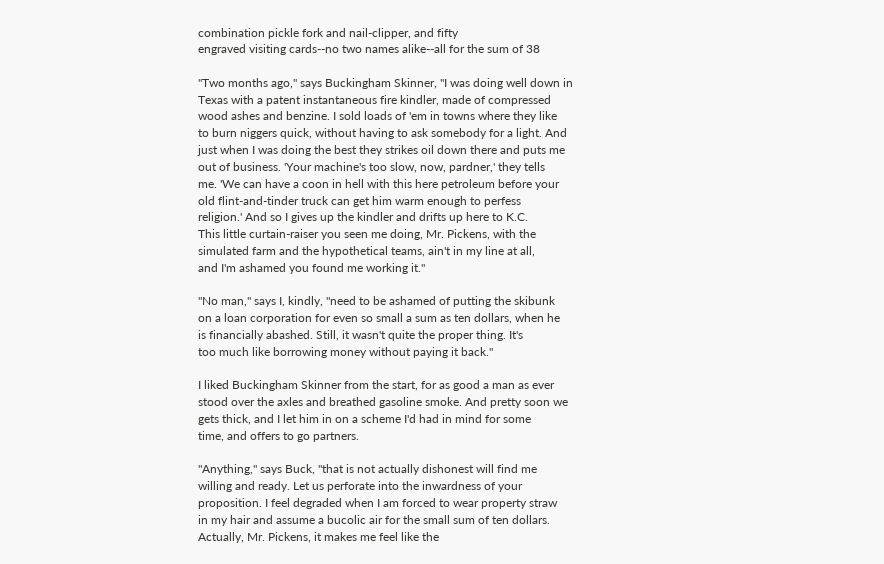combination pickle fork and nail-clipper, and fifty
engraved visiting cards--no two names alike--all for the sum of 38

"Two months ago," says Buckingham Skinner, "I was doing well down in
Texas with a patent instantaneous fire kindler, made of compressed
wood ashes and benzine. I sold loads of 'em in towns where they like
to burn niggers quick, without having to ask somebody for a light. And
just when I was doing the best they strikes oil down there and puts me
out of business. 'Your machine's too slow, now, pardner,' they tells
me. 'We can have a coon in hell with this here petroleum before your
old flint-and-tinder truck can get him warm enough to perfess
religion.' And so I gives up the kindler and drifts up here to K.C.
This little curtain-raiser you seen me doing, Mr. Pickens, with the
simulated farm and the hypothetical teams, ain't in my line at all,
and I'm ashamed you found me working it."

"No man," says I, kindly, "need to be ashamed of putting the skibunk
on a loan corporation for even so small a sum as ten dollars, when he
is financially abashed. Still, it wasn't quite the proper thing. It's
too much like borrowing money without paying it back."

I liked Buckingham Skinner from the start, for as good a man as ever
stood over the axles and breathed gasoline smoke. And pretty soon we
gets thick, and I let him in on a scheme I'd had in mind for some
time, and offers to go partners.

"Anything," says Buck, "that is not actually dishonest will find me
willing and ready. Let us perforate into the inwardness of your
proposition. I feel degraded when I am forced to wear property straw
in my hair and assume a bucolic air for the small sum of ten dollars.
Actually, Mr. Pickens, it makes me feel like the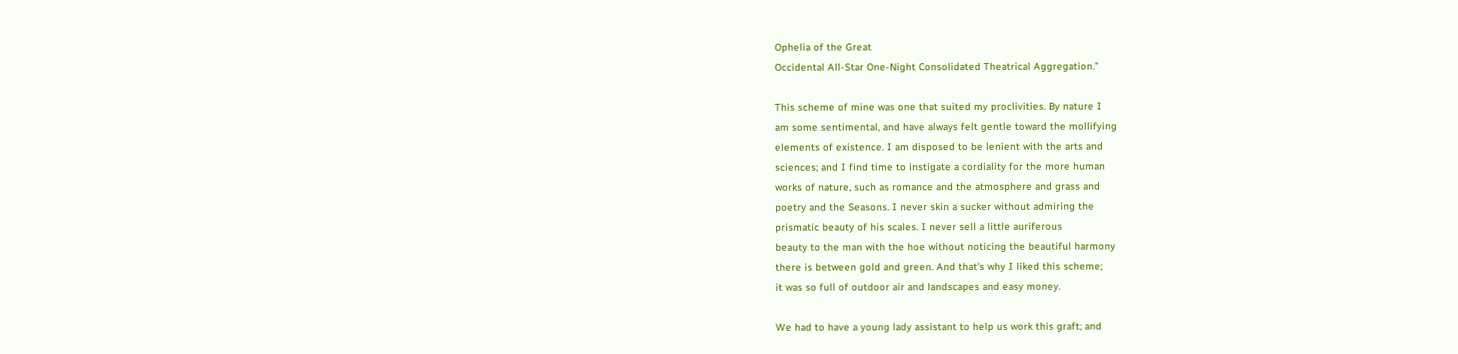Ophelia of the Great
Occidental All-Star One-Night Consolidated Theatrical Aggregation."

This scheme of mine was one that suited my proclivities. By nature I
am some sentimental, and have always felt gentle toward the mollifying
elements of existence. I am disposed to be lenient with the arts and
sciences; and I find time to instigate a cordiality for the more human
works of nature, such as romance and the atmosphere and grass and
poetry and the Seasons. I never skin a sucker without admiring the
prismatic beauty of his scales. I never sell a little auriferous
beauty to the man with the hoe without noticing the beautiful harmony
there is between gold and green. And that's why I liked this scheme;
it was so full of outdoor air and landscapes and easy money.

We had to have a young lady assistant to help us work this graft; and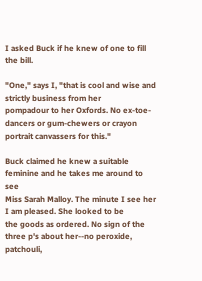I asked Buck if he knew of one to fill the bill.

"One," says I, "that is cool and wise and strictly business from her
pompadour to her Oxfords. No ex-toe-dancers or gum-chewers or crayon
portrait canvassers for this."

Buck claimed he knew a suitable feminine and he takes me around to see
Miss Sarah Malloy. The minute I see her I am pleased. She looked to be
the goods as ordered. No sign of the three p's about her--no peroxide,
patchouli,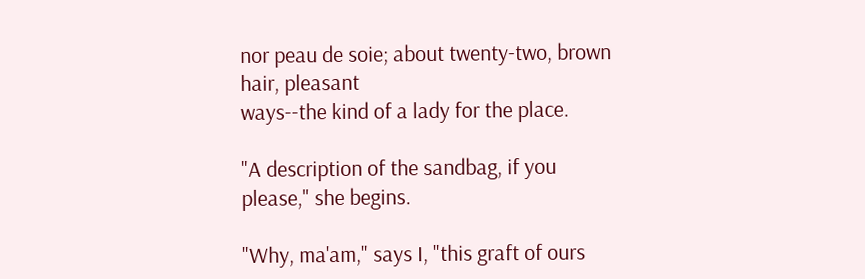nor peau de soie; about twenty-two, brown hair, pleasant
ways--the kind of a lady for the place.

"A description of the sandbag, if you please," she begins.

"Why, ma'am," says I, "this graft of ours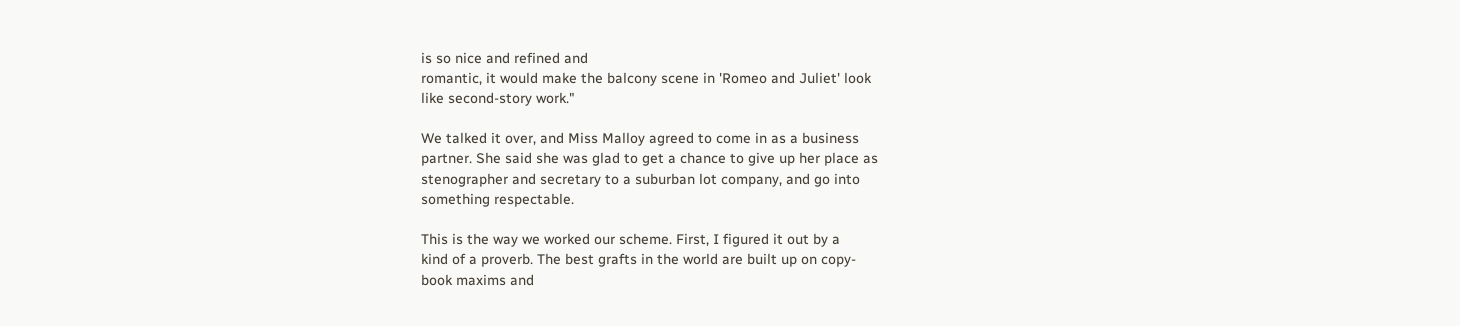is so nice and refined and
romantic, it would make the balcony scene in 'Romeo and Juliet' look
like second-story work."

We talked it over, and Miss Malloy agreed to come in as a business
partner. She said she was glad to get a chance to give up her place as
stenographer and secretary to a suburban lot company, and go into
something respectable.

This is the way we worked our scheme. First, I figured it out by a
kind of a proverb. The best grafts in the world are built up on copy-
book maxims and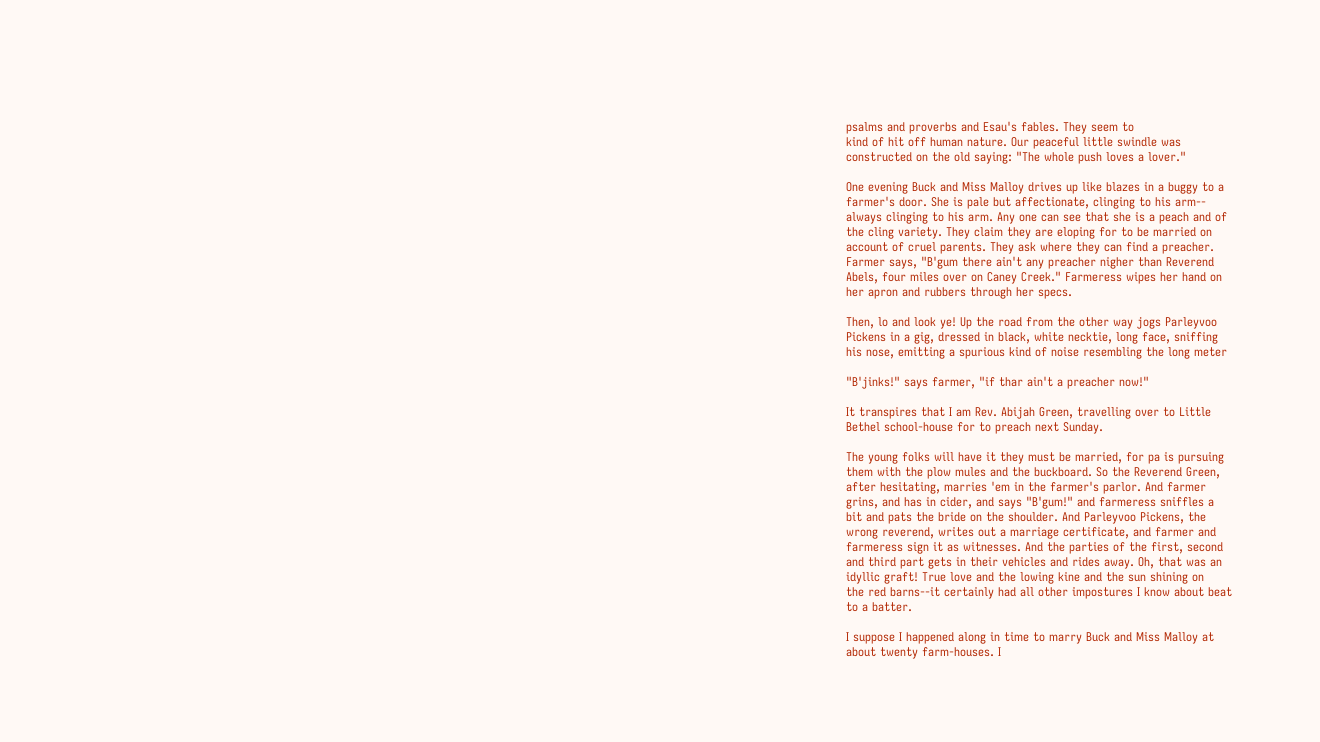psalms and proverbs and Esau's fables. They seem to
kind of hit off human nature. Our peaceful little swindle was
constructed on the old saying: "The whole push loves a lover."

One evening Buck and Miss Malloy drives up like blazes in a buggy to a
farmer's door. She is pale but affectionate, clinging to his arm--
always clinging to his arm. Any one can see that she is a peach and of
the cling variety. They claim they are eloping for to be married on
account of cruel parents. They ask where they can find a preacher.
Farmer says, "B'gum there ain't any preacher nigher than Reverend
Abels, four miles over on Caney Creek." Farmeress wipes her hand on
her apron and rubbers through her specs.

Then, lo and look ye! Up the road from the other way jogs Parleyvoo
Pickens in a gig, dressed in black, white necktie, long face, sniffing
his nose, emitting a spurious kind of noise resembling the long meter

"B'jinks!" says farmer, "if thar ain't a preacher now!"

It transpires that I am Rev. Abijah Green, travelling over to Little
Bethel school-house for to preach next Sunday.

The young folks will have it they must be married, for pa is pursuing
them with the plow mules and the buckboard. So the Reverend Green,
after hesitating, marries 'em in the farmer's parlor. And farmer
grins, and has in cider, and says "B'gum!" and farmeress sniffles a
bit and pats the bride on the shoulder. And Parleyvoo Pickens, the
wrong reverend, writes out a marriage certificate, and farmer and
farmeress sign it as witnesses. And the parties of the first, second
and third part gets in their vehicles and rides away. Oh, that was an
idyllic graft! True love and the lowing kine and the sun shining on
the red barns--it certainly had all other impostures I know about beat
to a batter.

I suppose I happened along in time to marry Buck and Miss Malloy at
about twenty farm-houses. I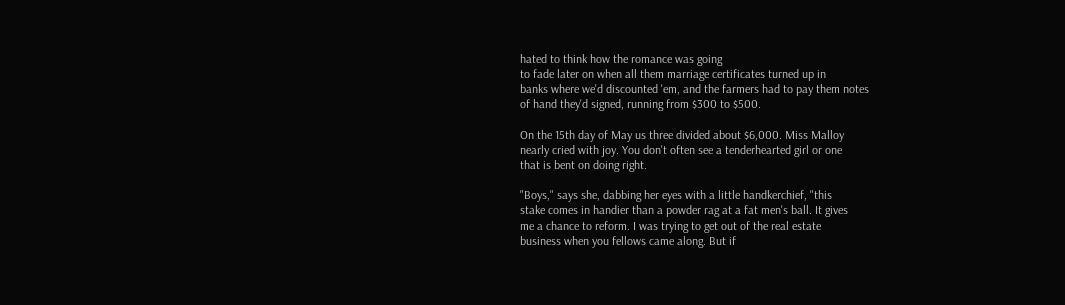hated to think how the romance was going
to fade later on when all them marriage certificates turned up in
banks where we'd discounted 'em, and the farmers had to pay them notes
of hand they'd signed, running from $300 to $500.

On the 15th day of May us three divided about $6,000. Miss Malloy
nearly cried with joy. You don't often see a tenderhearted girl or one
that is bent on doing right.

"Boys," says she, dabbing her eyes with a little handkerchief, "this
stake comes in handier than a powder rag at a fat men's ball. It gives
me a chance to reform. I was trying to get out of the real estate
business when you fellows came along. But if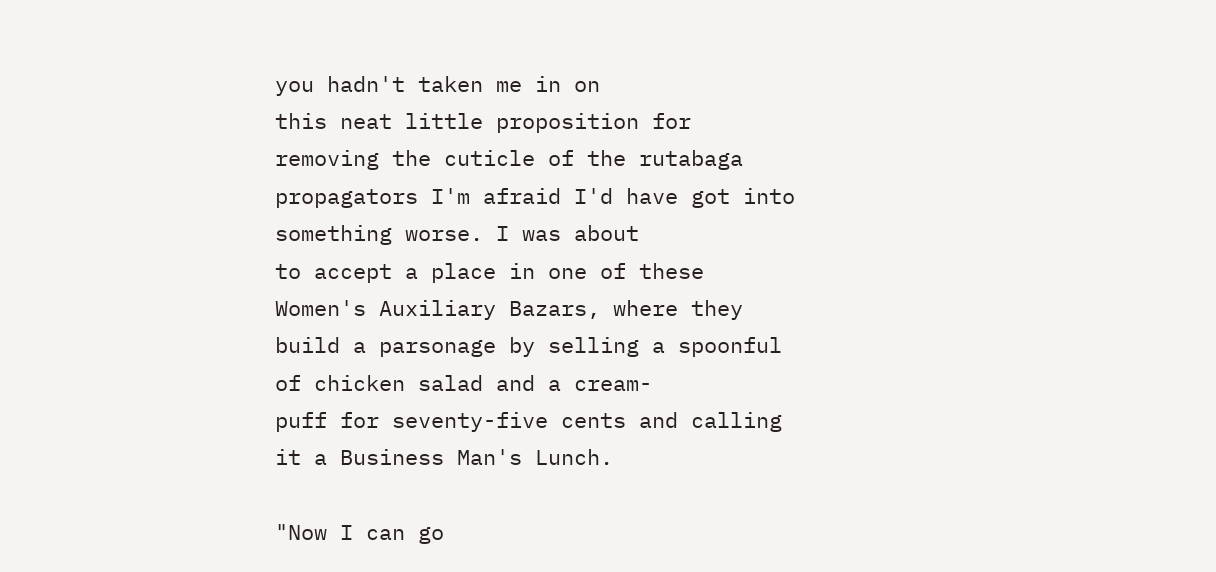you hadn't taken me in on
this neat little proposition for removing the cuticle of the rutabaga
propagators I'm afraid I'd have got into something worse. I was about
to accept a place in one of these Women's Auxiliary Bazars, where they
build a parsonage by selling a spoonful of chicken salad and a cream-
puff for seventy-five cents and calling it a Business Man's Lunch.

"Now I can go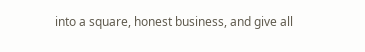into a square, honest business, and give all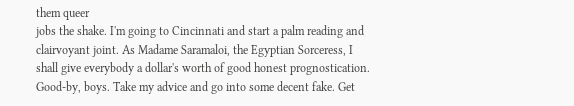them queer
jobs the shake. I'm going to Cincinnati and start a palm reading and
clairvoyant joint. As Madame Saramaloi, the Egyptian Sorceress, I
shall give everybody a dollar's worth of good honest prognostication.
Good-by, boys. Take my advice and go into some decent fake. Get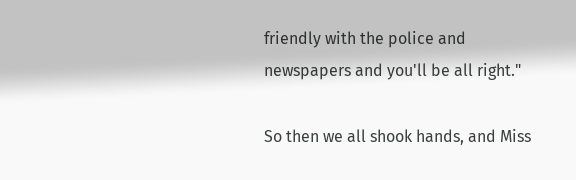friendly with the police and newspapers and you'll be all right."

So then we all shook hands, and Miss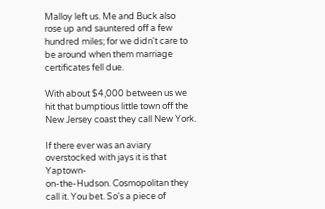Malloy left us. Me and Buck also
rose up and sauntered off a few hundred miles; for we didn't care to
be around when them marriage certificates fell due.

With about $4,000 between us we hit that bumptious little town off the
New Jersey coast they call New York.

If there ever was an aviary overstocked with jays it is that Yaptown-
on-the-Hudson. Cosmopolitan they call it. You bet. So's a piece of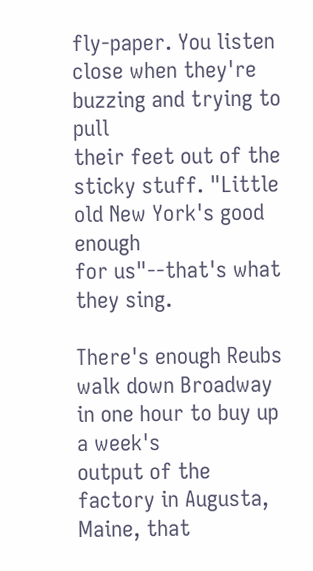fly-paper. You listen close when they're buzzing and trying to pull
their feet out of the sticky stuff. "Little old New York's good enough
for us"--that's what they sing.

There's enough Reubs walk down Broadway in one hour to buy up a week's
output of the factory in Augusta, Maine, that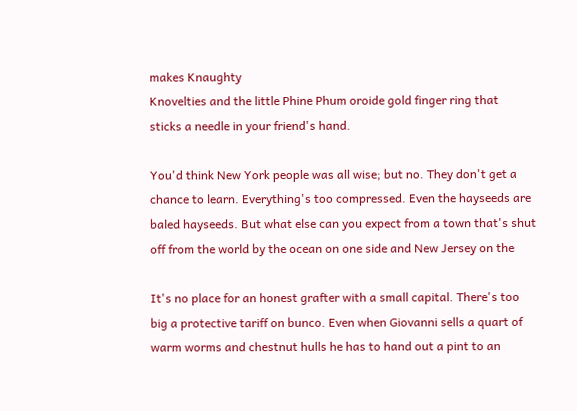makes Knaughty
Knovelties and the little Phine Phum oroide gold finger ring that
sticks a needle in your friend's hand.

You'd think New York people was all wise; but no. They don't get a
chance to learn. Everything's too compressed. Even the hayseeds are
baled hayseeds. But what else can you expect from a town that's shut
off from the world by the ocean on one side and New Jersey on the

It's no place for an honest grafter with a small capital. There's too
big a protective tariff on bunco. Even when Giovanni sells a quart of
warm worms and chestnut hulls he has to hand out a pint to an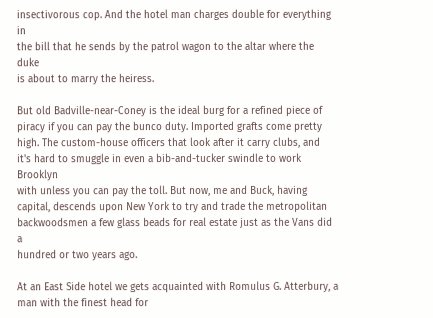insectivorous cop. And the hotel man charges double for everything in
the bill that he sends by the patrol wagon to the altar where the duke
is about to marry the heiress.

But old Badville-near-Coney is the ideal burg for a refined piece of
piracy if you can pay the bunco duty. Imported grafts come pretty
high. The custom-house officers that look after it carry clubs, and
it's hard to smuggle in even a bib-and-tucker swindle to work Brooklyn
with unless you can pay the toll. But now, me and Buck, having
capital, descends upon New York to try and trade the metropolitan
backwoodsmen a few glass beads for real estate just as the Vans did a
hundred or two years ago.

At an East Side hotel we gets acquainted with Romulus G. Atterbury, a
man with the finest head for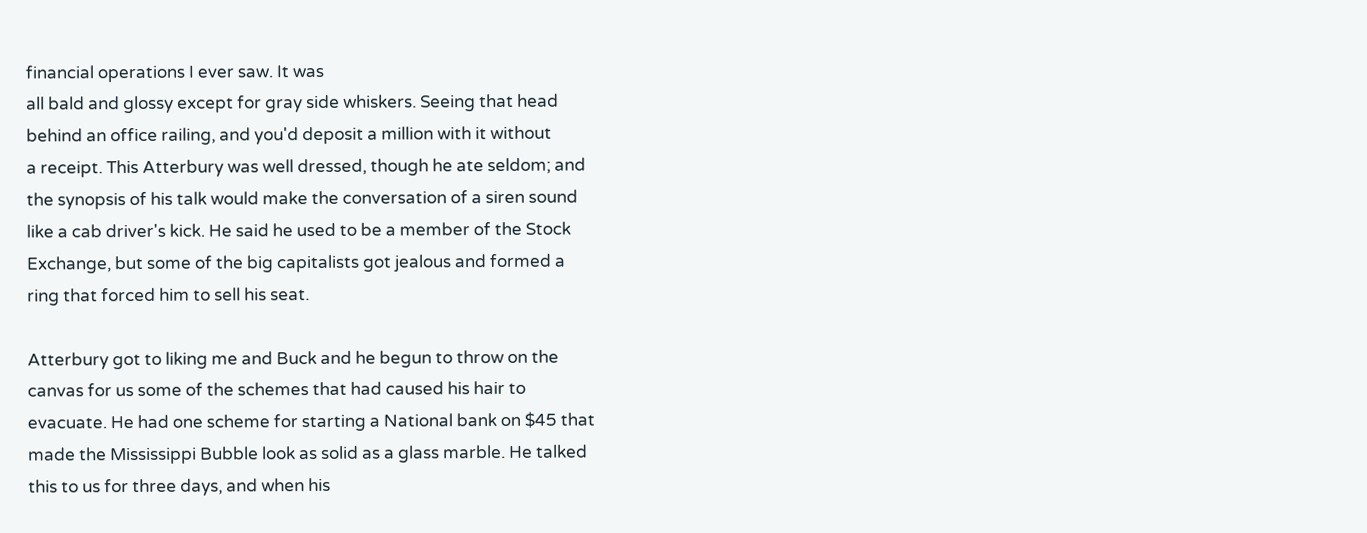financial operations I ever saw. It was
all bald and glossy except for gray side whiskers. Seeing that head
behind an office railing, and you'd deposit a million with it without
a receipt. This Atterbury was well dressed, though he ate seldom; and
the synopsis of his talk would make the conversation of a siren sound
like a cab driver's kick. He said he used to be a member of the Stock
Exchange, but some of the big capitalists got jealous and formed a
ring that forced him to sell his seat.

Atterbury got to liking me and Buck and he begun to throw on the
canvas for us some of the schemes that had caused his hair to
evacuate. He had one scheme for starting a National bank on $45 that
made the Mississippi Bubble look as solid as a glass marble. He talked
this to us for three days, and when his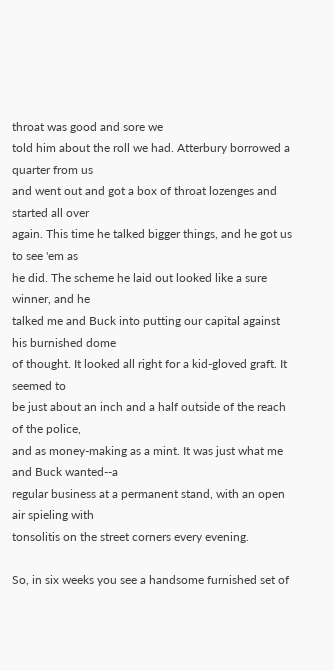throat was good and sore we
told him about the roll we had. Atterbury borrowed a quarter from us
and went out and got a box of throat lozenges and started all over
again. This time he talked bigger things, and he got us to see 'em as
he did. The scheme he laid out looked like a sure winner, and he
talked me and Buck into putting our capital against his burnished dome
of thought. It looked all right for a kid-gloved graft. It seemed to
be just about an inch and a half outside of the reach of the police,
and as money-making as a mint. It was just what me and Buck wanted--a
regular business at a permanent stand, with an open air spieling with
tonsolitis on the street corners every evening.

So, in six weeks you see a handsome furnished set of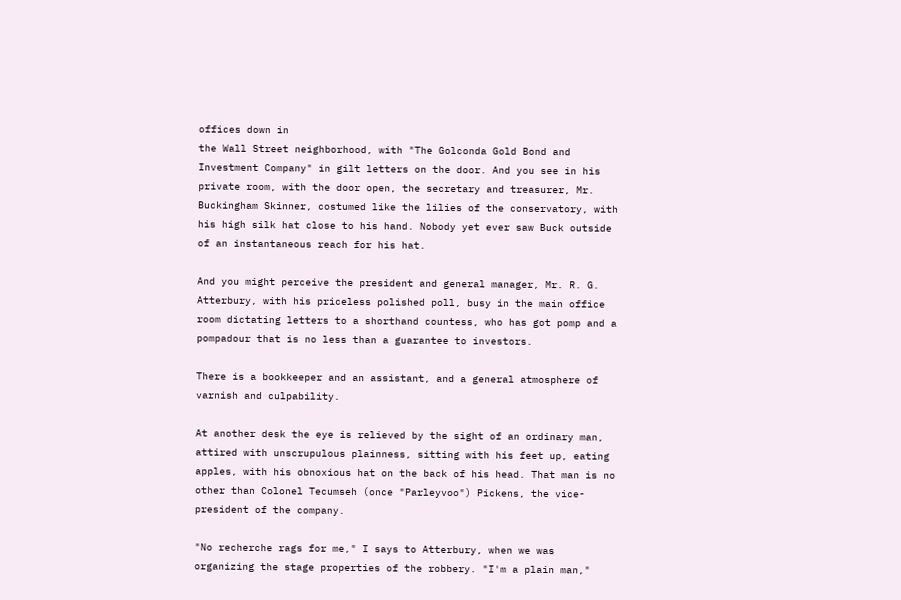offices down in
the Wall Street neighborhood, with "The Golconda Gold Bond and
Investment Company" in gilt letters on the door. And you see in his
private room, with the door open, the secretary and treasurer, Mr.
Buckingham Skinner, costumed like the lilies of the conservatory, with
his high silk hat close to his hand. Nobody yet ever saw Buck outside
of an instantaneous reach for his hat.

And you might perceive the president and general manager, Mr. R. G.
Atterbury, with his priceless polished poll, busy in the main office
room dictating letters to a shorthand countess, who has got pomp and a
pompadour that is no less than a guarantee to investors.

There is a bookkeeper and an assistant, and a general atmosphere of
varnish and culpability.

At another desk the eye is relieved by the sight of an ordinary man,
attired with unscrupulous plainness, sitting with his feet up, eating
apples, with his obnoxious hat on the back of his head. That man is no
other than Colonel Tecumseh (once "Parleyvoo") Pickens, the vice-
president of the company.

"No recherche rags for me," I says to Atterbury, when we was
organizing the stage properties of the robbery. "I'm a plain man,"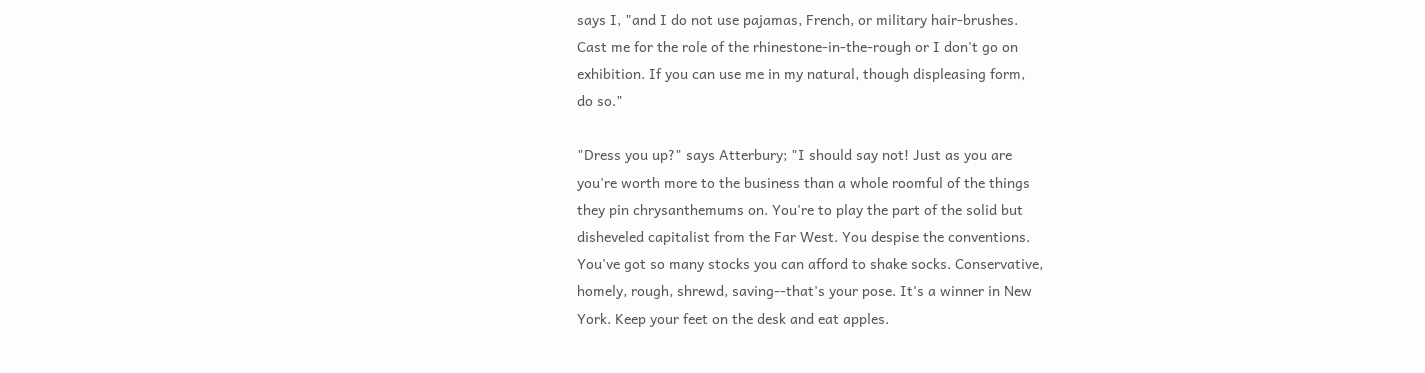says I, "and I do not use pajamas, French, or military hair-brushes.
Cast me for the role of the rhinestone-in-the-rough or I don't go on
exhibition. If you can use me in my natural, though displeasing form,
do so."

"Dress you up?" says Atterbury; "I should say not! Just as you are
you're worth more to the business than a whole roomful of the things
they pin chrysanthemums on. You're to play the part of the solid but
disheveled capitalist from the Far West. You despise the conventions.
You've got so many stocks you can afford to shake socks. Conservative,
homely, rough, shrewd, saving--that's your pose. It's a winner in New
York. Keep your feet on the desk and eat apples.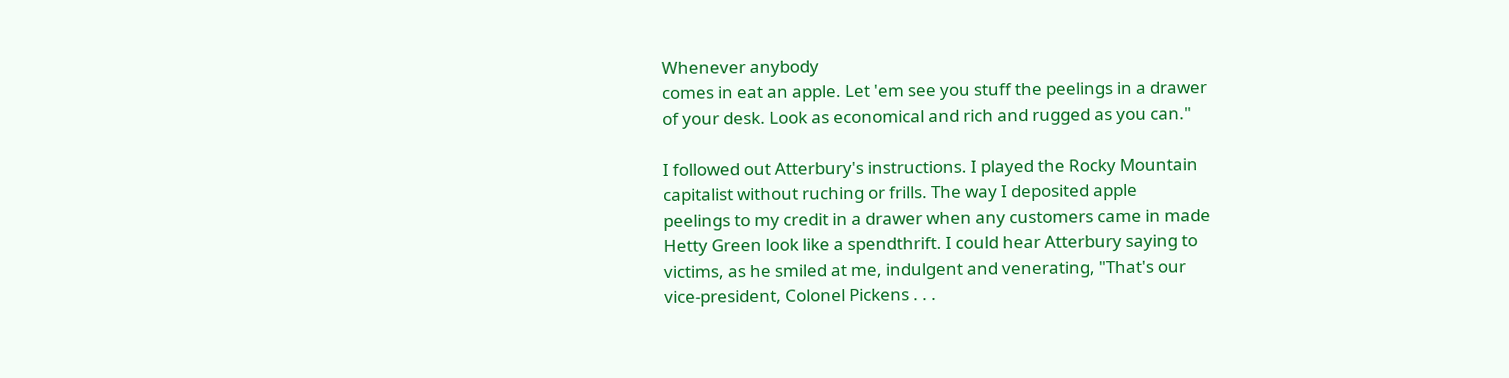Whenever anybody
comes in eat an apple. Let 'em see you stuff the peelings in a drawer
of your desk. Look as economical and rich and rugged as you can."

I followed out Atterbury's instructions. I played the Rocky Mountain
capitalist without ruching or frills. The way I deposited apple
peelings to my credit in a drawer when any customers came in made
Hetty Green look like a spendthrift. I could hear Atterbury saying to
victims, as he smiled at me, indulgent and venerating, "That's our
vice-president, Colonel Pickens . . .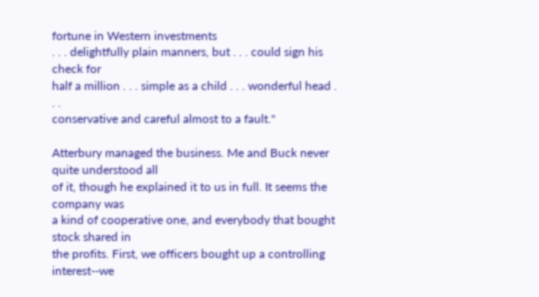fortune in Western investments
. . . delightfully plain manners, but . . . could sign his check for
half a million . . . simple as a child . . . wonderful head . . .
conservative and careful almost to a fault."

Atterbury managed the business. Me and Buck never quite understood all
of it, though he explained it to us in full. It seems the company was
a kind of cooperative one, and everybody that bought stock shared in
the profits. First, we officers bought up a controlling interest--we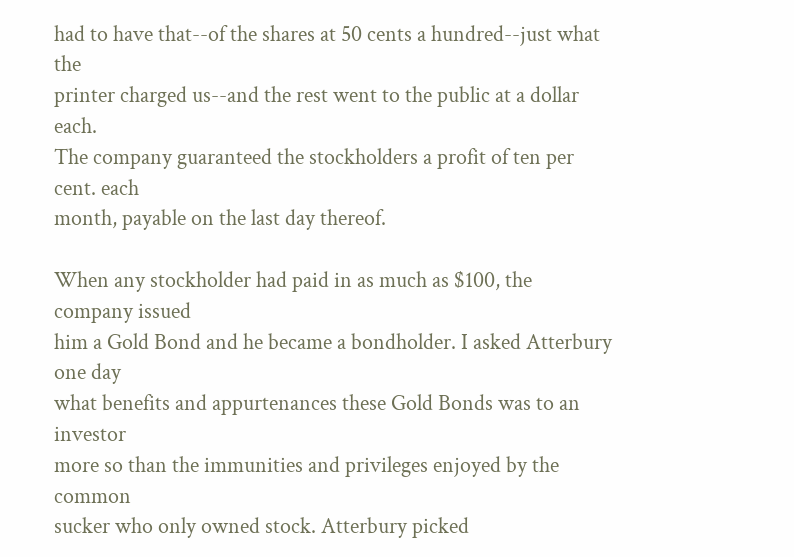had to have that--of the shares at 50 cents a hundred--just what the
printer charged us--and the rest went to the public at a dollar each.
The company guaranteed the stockholders a profit of ten per cent. each
month, payable on the last day thereof.

When any stockholder had paid in as much as $100, the company issued
him a Gold Bond and he became a bondholder. I asked Atterbury one day
what benefits and appurtenances these Gold Bonds was to an investor
more so than the immunities and privileges enjoyed by the common
sucker who only owned stock. Atterbury picked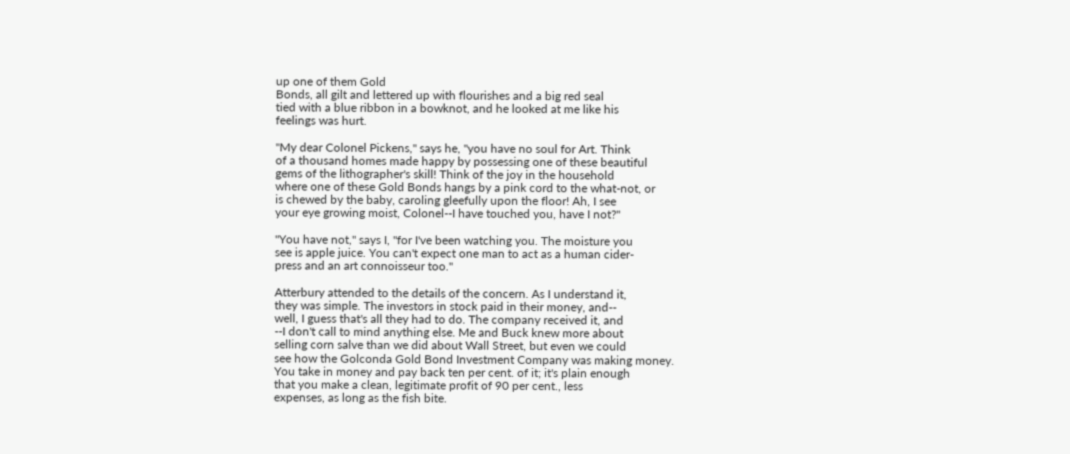up one of them Gold
Bonds, all gilt and lettered up with flourishes and a big red seal
tied with a blue ribbon in a bowknot, and he looked at me like his
feelings was hurt.

"My dear Colonel Pickens," says he, "you have no soul for Art. Think
of a thousand homes made happy by possessing one of these beautiful
gems of the lithographer's skill! Think of the joy in the household
where one of these Gold Bonds hangs by a pink cord to the what-not, or
is chewed by the baby, caroling gleefully upon the floor! Ah, I see
your eye growing moist, Colonel--I have touched you, have I not?"

"You have not," says I, "for I've been watching you. The moisture you
see is apple juice. You can't expect one man to act as a human cider-
press and an art connoisseur too."

Atterbury attended to the details of the concern. As I understand it,
they was simple. The investors in stock paid in their money, and--
well, I guess that's all they had to do. The company received it, and
--I don't call to mind anything else. Me and Buck knew more about
selling corn salve than we did about Wall Street, but even we could
see how the Golconda Gold Bond Investment Company was making money.
You take in money and pay back ten per cent. of it; it's plain enough
that you make a clean, legitimate profit of 90 per cent., less
expenses, as long as the fish bite.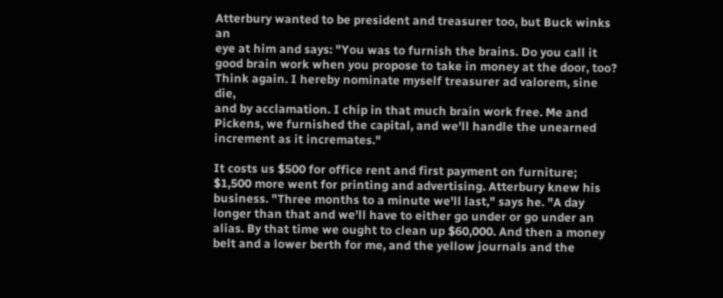Atterbury wanted to be president and treasurer too, but Buck winks an
eye at him and says: "You was to furnish the brains. Do you call it
good brain work when you propose to take in money at the door, too?
Think again. I hereby nominate myself treasurer ad valorem, sine die,
and by acclamation. I chip in that much brain work free. Me and
Pickens, we furnished the capital, and we'll handle the unearned
increment as it incremates."

It costs us $500 for office rent and first payment on furniture;
$1,500 more went for printing and advertising. Atterbury knew his
business. "Three months to a minute we'll last," says he. "A day
longer than that and we'll have to either go under or go under an
alias. By that time we ought to clean up $60,000. And then a money
belt and a lower berth for me, and the yellow journals and the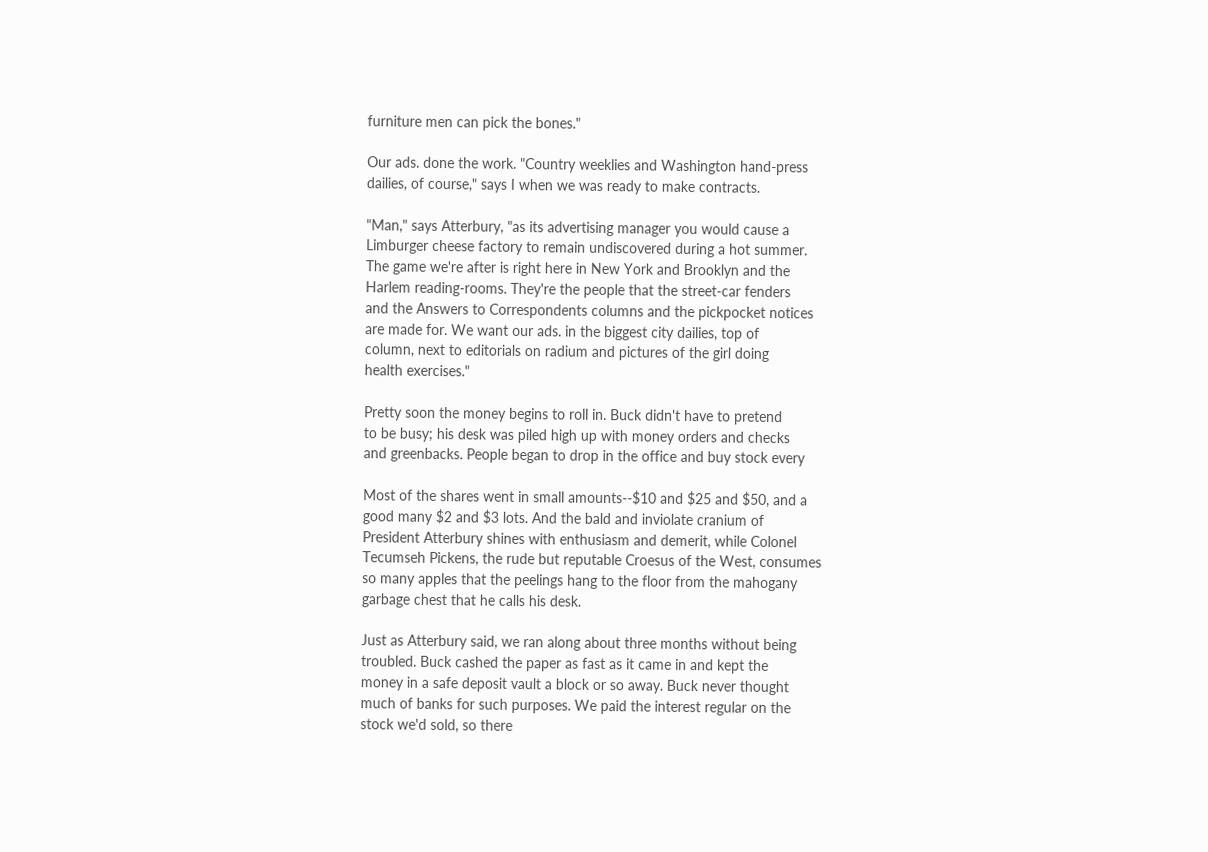furniture men can pick the bones."

Our ads. done the work. "Country weeklies and Washington hand-press
dailies, of course," says I when we was ready to make contracts.

"Man," says Atterbury, "as its advertising manager you would cause a
Limburger cheese factory to remain undiscovered during a hot summer.
The game we're after is right here in New York and Brooklyn and the
Harlem reading-rooms. They're the people that the street-car fenders
and the Answers to Correspondents columns and the pickpocket notices
are made for. We want our ads. in the biggest city dailies, top of
column, next to editorials on radium and pictures of the girl doing
health exercises."

Pretty soon the money begins to roll in. Buck didn't have to pretend
to be busy; his desk was piled high up with money orders and checks
and greenbacks. People began to drop in the office and buy stock every

Most of the shares went in small amounts--$10 and $25 and $50, and a
good many $2 and $3 lots. And the bald and inviolate cranium of
President Atterbury shines with enthusiasm and demerit, while Colonel
Tecumseh Pickens, the rude but reputable Croesus of the West, consumes
so many apples that the peelings hang to the floor from the mahogany
garbage chest that he calls his desk.

Just as Atterbury said, we ran along about three months without being
troubled. Buck cashed the paper as fast as it came in and kept the
money in a safe deposit vault a block or so away. Buck never thought
much of banks for such purposes. We paid the interest regular on the
stock we'd sold, so there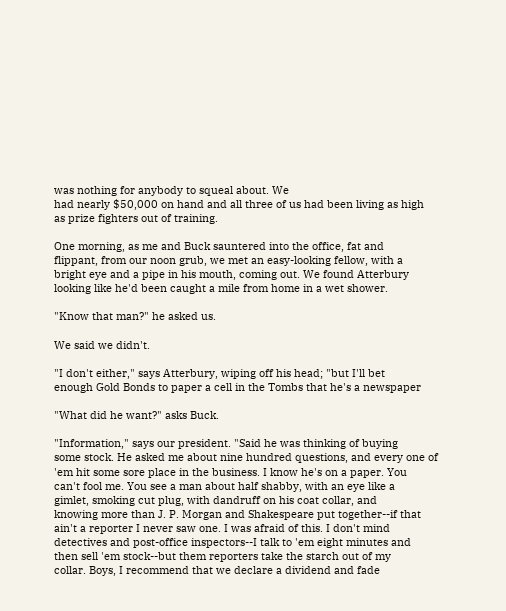was nothing for anybody to squeal about. We
had nearly $50,000 on hand and all three of us had been living as high
as prize fighters out of training.

One morning, as me and Buck sauntered into the office, fat and
flippant, from our noon grub, we met an easy-looking fellow, with a
bright eye and a pipe in his mouth, coming out. We found Atterbury
looking like he'd been caught a mile from home in a wet shower.

"Know that man?" he asked us.

We said we didn't.

"I don't either," says Atterbury, wiping off his head; "but I'll bet
enough Gold Bonds to paper a cell in the Tombs that he's a newspaper

"What did he want?" asks Buck.

"Information," says our president. "Said he was thinking of buying
some stock. He asked me about nine hundred questions, and every one of
'em hit some sore place in the business. I know he's on a paper. You
can't fool me. You see a man about half shabby, with an eye like a
gimlet, smoking cut plug, with dandruff on his coat collar, and
knowing more than J. P. Morgan and Shakespeare put together--if that
ain't a reporter I never saw one. I was afraid of this. I don't mind
detectives and post-office inspectors--I talk to 'em eight minutes and
then sell 'em stock--but them reporters take the starch out of my
collar. Boys, I recommend that we declare a dividend and fade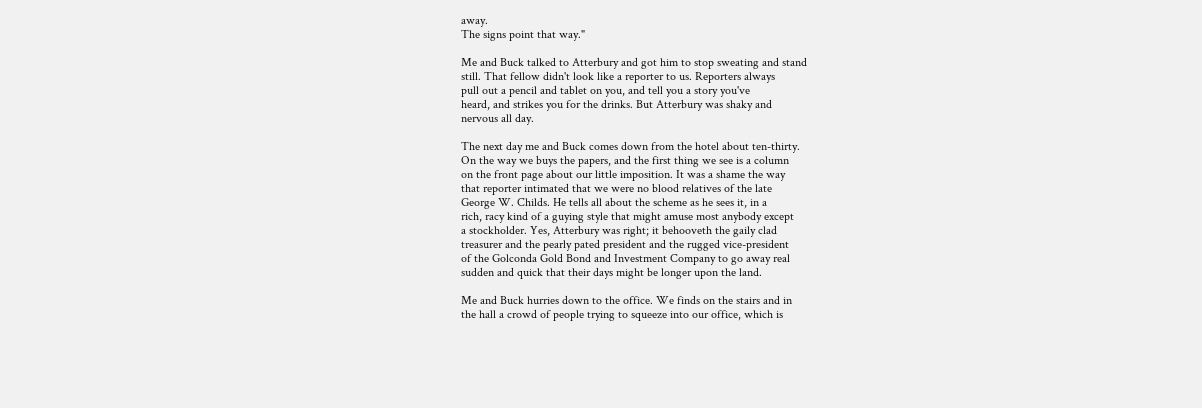away.
The signs point that way."

Me and Buck talked to Atterbury and got him to stop sweating and stand
still. That fellow didn't look like a reporter to us. Reporters always
pull out a pencil and tablet on you, and tell you a story you've
heard, and strikes you for the drinks. But Atterbury was shaky and
nervous all day.

The next day me and Buck comes down from the hotel about ten-thirty.
On the way we buys the papers, and the first thing we see is a column
on the front page about our little imposition. It was a shame the way
that reporter intimated that we were no blood relatives of the late
George W. Childs. He tells all about the scheme as he sees it, in a
rich, racy kind of a guying style that might amuse most anybody except
a stockholder. Yes, Atterbury was right; it behooveth the gaily clad
treasurer and the pearly pated president and the rugged vice-president
of the Golconda Gold Bond and Investment Company to go away real
sudden and quick that their days might be longer upon the land.

Me and Buck hurries down to the office. We finds on the stairs and in
the hall a crowd of people trying to squeeze into our office, which is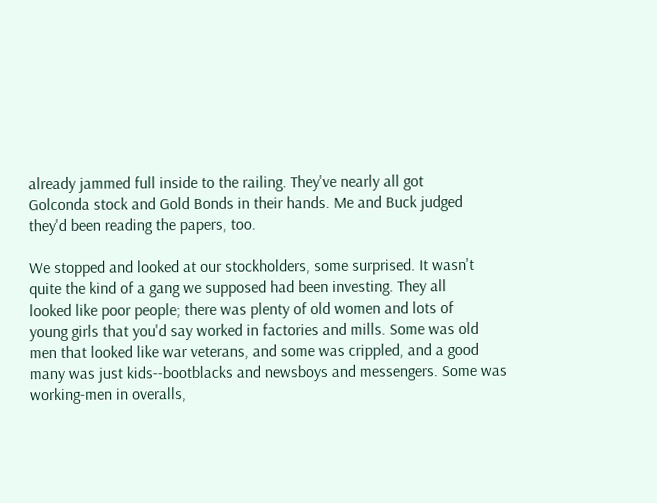already jammed full inside to the railing. They've nearly all got
Golconda stock and Gold Bonds in their hands. Me and Buck judged
they'd been reading the papers, too.

We stopped and looked at our stockholders, some surprised. It wasn't
quite the kind of a gang we supposed had been investing. They all
looked like poor people; there was plenty of old women and lots of
young girls that you'd say worked in factories and mills. Some was old
men that looked like war veterans, and some was crippled, and a good
many was just kids--bootblacks and newsboys and messengers. Some was
working-men in overalls,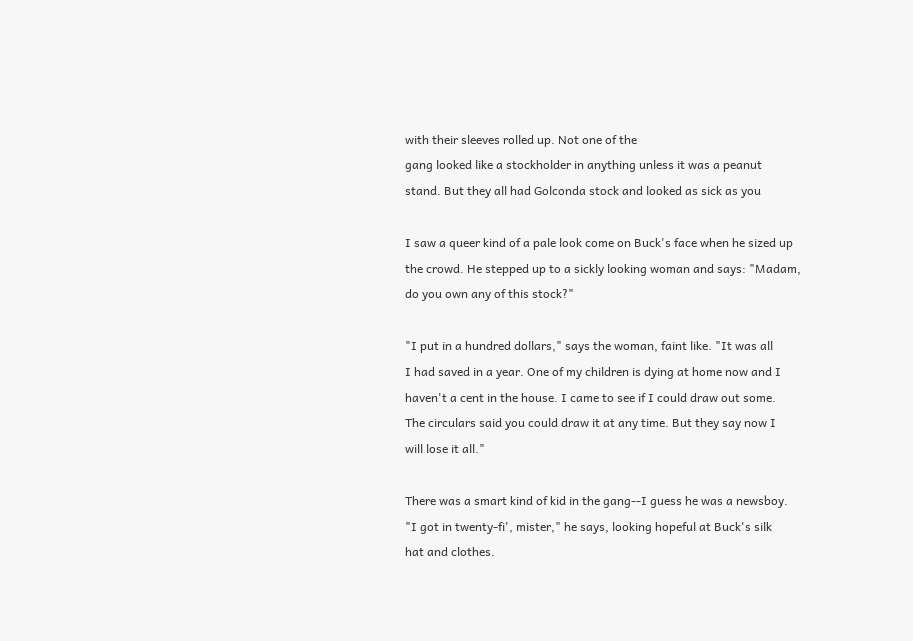with their sleeves rolled up. Not one of the
gang looked like a stockholder in anything unless it was a peanut
stand. But they all had Golconda stock and looked as sick as you

I saw a queer kind of a pale look come on Buck's face when he sized up
the crowd. He stepped up to a sickly looking woman and says: "Madam,
do you own any of this stock?"

"I put in a hundred dollars," says the woman, faint like. "It was all
I had saved in a year. One of my children is dying at home now and I
haven't a cent in the house. I came to see if I could draw out some.
The circulars said you could draw it at any time. But they say now I
will lose it all."

There was a smart kind of kid in the gang--I guess he was a newsboy.
"I got in twenty-fi', mister," he says, looking hopeful at Buck's silk
hat and clothes.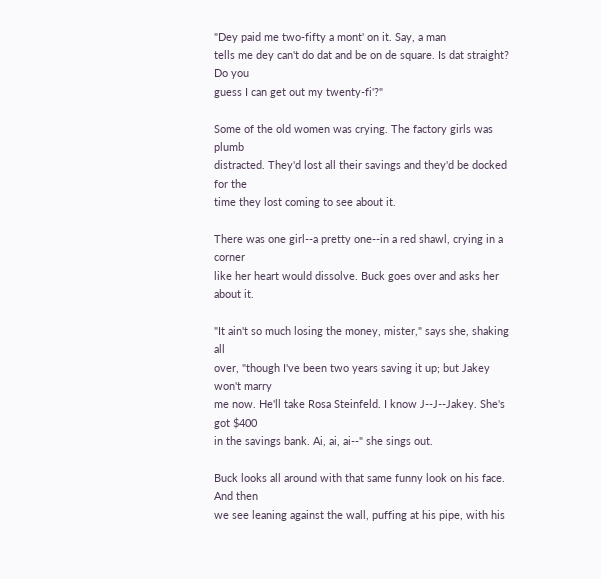"Dey paid me two-fifty a mont' on it. Say, a man
tells me dey can't do dat and be on de square. Is dat straight? Do you
guess I can get out my twenty-fi'?"

Some of the old women was crying. The factory girls was plumb
distracted. They'd lost all their savings and they'd be docked for the
time they lost coming to see about it.

There was one girl--a pretty one--in a red shawl, crying in a corner
like her heart would dissolve. Buck goes over and asks her about it.

"It ain't so much losing the money, mister," says she, shaking all
over, "though I've been two years saving it up; but Jakey won't marry
me now. He'll take Rosa Steinfeld. I know J--J--Jakey. She's got $400
in the savings bank. Ai, ai, ai--" she sings out.

Buck looks all around with that same funny look on his face. And then
we see leaning against the wall, puffing at his pipe, with his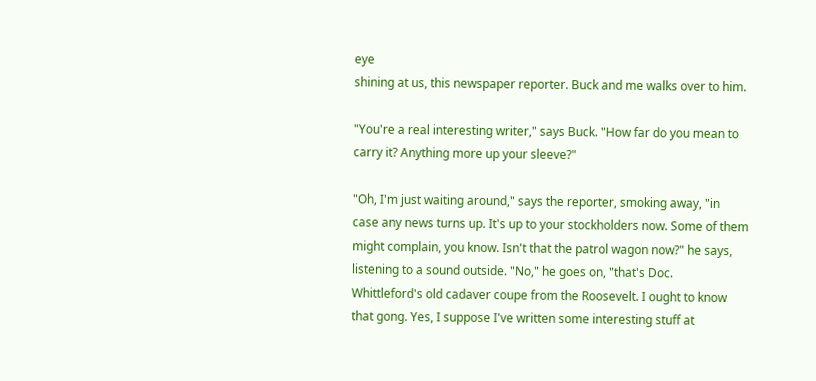eye
shining at us, this newspaper reporter. Buck and me walks over to him.

"You're a real interesting writer," says Buck. "How far do you mean to
carry it? Anything more up your sleeve?"

"Oh, I'm just waiting around," says the reporter, smoking away, "in
case any news turns up. It's up to your stockholders now. Some of them
might complain, you know. Isn't that the patrol wagon now?" he says,
listening to a sound outside. "No," he goes on, "that's Doc.
Whittleford's old cadaver coupe from the Roosevelt. I ought to know
that gong. Yes, I suppose I've written some interesting stuff at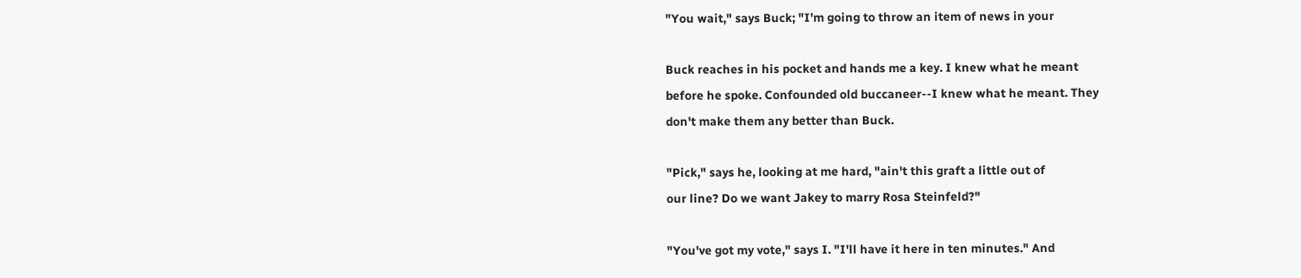"You wait," says Buck; "I'm going to throw an item of news in your

Buck reaches in his pocket and hands me a key. I knew what he meant
before he spoke. Confounded old buccaneer--I knew what he meant. They
don't make them any better than Buck.

"Pick," says he, looking at me hard, "ain't this graft a little out of
our line? Do we want Jakey to marry Rosa Steinfeld?"

"You've got my vote," says I. "I'll have it here in ten minutes." And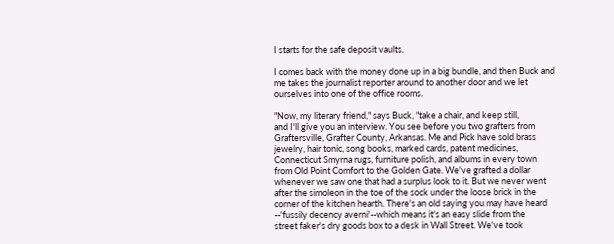I starts for the safe deposit vaults.

I comes back with the money done up in a big bundle, and then Buck and
me takes the journalist reporter around to another door and we let
ourselves into one of the office rooms.

"Now, my literary friend," says Buck, "take a chair, and keep still,
and I'll give you an interview. You see before you two grafters from
Graftersville, Grafter County, Arkansas. Me and Pick have sold brass
jewelry, hair tonic, song books, marked cards, patent medicines,
Connecticut Smyrna rugs, furniture polish, and albums in every town
from Old Point Comfort to the Golden Gate. We've grafted a dollar
whenever we saw one that had a surplus look to it. But we never went
after the simoleon in the toe of the sock under the loose brick in the
corner of the kitchen hearth. There's an old saying you may have heard
--'fussily decency averni'--which means it's an easy slide from the
street faker's dry goods box to a desk in Wall Street. We've took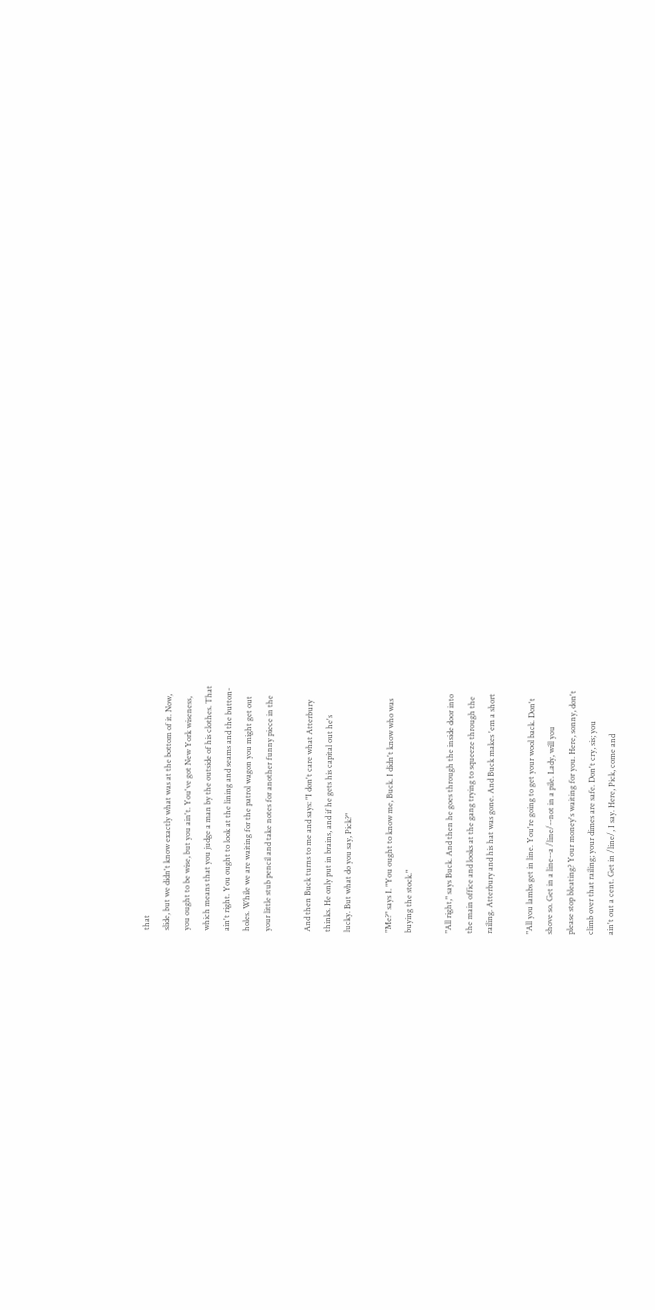that
slide, but we didn't know exactly what was at the bottom of it. Now,
you ought to be wise, but you ain't. You've got New York wiseness,
which means that you judge a man by the outside of his clothes. That
ain't right. You ought to look at the lining and seams and the button-
holes. While we are waiting for the patrol wagon you might get out
your little stub pencil and take notes for another funny piece in the

And then Buck turns to me and says: "I don't care what Atterbury
thinks. He only put in brains, and if he gets his capital out he's
lucky. But what do you say, Pick?"

"Me?" says I. "You ought to know me, Buck. I didn't know who was
buying the stock."

"All right," says Buck. And then he goes through the inside door into
the main office and looks at the gang trying to squeeze through the
railing. Atterbury and his hat was gone. And Buck makes 'em a short

"All you lambs get in line. You're going to get your wool back. Don't
shove so. Get in a line--a /line/--not in a pile. Lady, will you
please stop bleating? Your money's waiting for you. Here, sonny, don't
climb over that railing; your dimes are safe. Don't cry, sis; you
ain't out a cent. Get in /line/, I say. Here, Pick, come and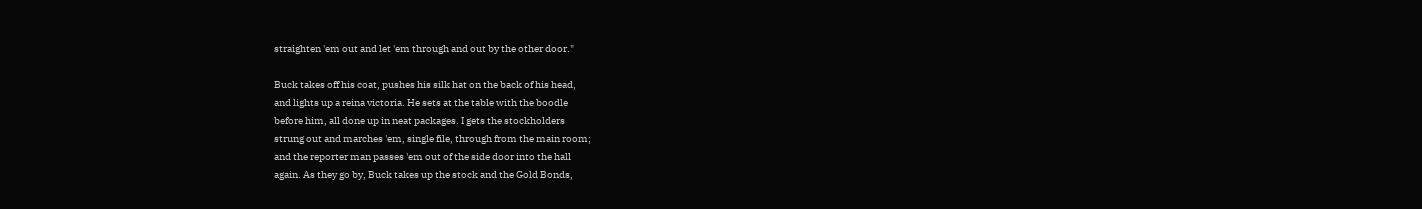straighten 'em out and let 'em through and out by the other door."

Buck takes off his coat, pushes his silk hat on the back of his head,
and lights up a reina victoria. He sets at the table with the boodle
before him, all done up in neat packages. I gets the stockholders
strung out and marches 'em, single file, through from the main room;
and the reporter man passes 'em out of the side door into the hall
again. As they go by, Buck takes up the stock and the Gold Bonds,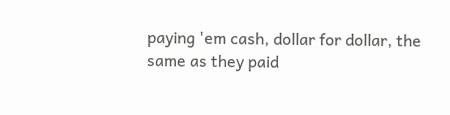paying 'em cash, dollar for dollar, the same as they paid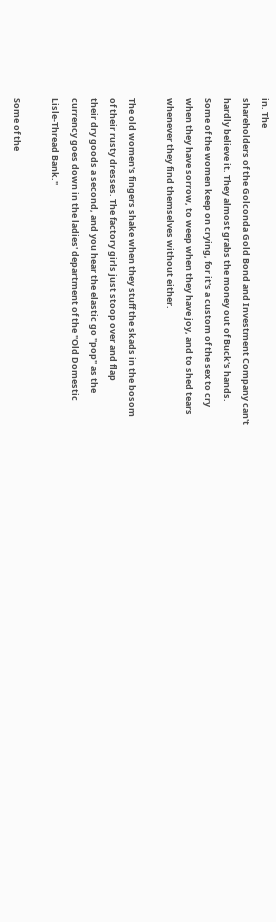in. The
shareholders of the Golconda Gold Bond and Investment Company can't
hardly believe it. They almost grabs the money out of Buck's hands.
Some of the women keep on crying, for it's a custom of the sex to cry
when they have sorrow, to weep when they have joy, and to shed tears
whenever they find themselves without either.

The old women's fingers shake when they stuff the skads in the bosom
of their rusty dresses. The factory girls just stoop over and flap
their dry goods a second, and you hear the elastic go "pop" as the
currency goes down in the ladies' department of the "Old Domestic
Lisle-Thread Bank."

Some of the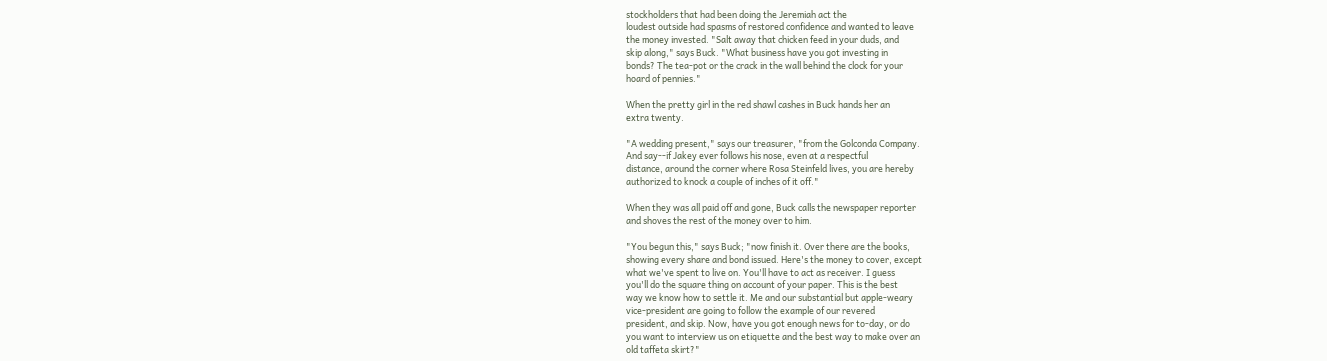stockholders that had been doing the Jeremiah act the
loudest outside had spasms of restored confidence and wanted to leave
the money invested. "Salt away that chicken feed in your duds, and
skip along," says Buck. "What business have you got investing in
bonds? The tea-pot or the crack in the wall behind the clock for your
hoard of pennies."

When the pretty girl in the red shawl cashes in Buck hands her an
extra twenty.

"A wedding present," says our treasurer, "from the Golconda Company.
And say--if Jakey ever follows his nose, even at a respectful
distance, around the corner where Rosa Steinfeld lives, you are hereby
authorized to knock a couple of inches of it off."

When they was all paid off and gone, Buck calls the newspaper reporter
and shoves the rest of the money over to him.

"You begun this," says Buck; "now finish it. Over there are the books,
showing every share and bond issued. Here's the money to cover, except
what we've spent to live on. You'll have to act as receiver. I guess
you'll do the square thing on account of your paper. This is the best
way we know how to settle it. Me and our substantial but apple-weary
vice-president are going to follow the example of our revered
president, and skip. Now, have you got enough news for to-day, or do
you want to interview us on etiquette and the best way to make over an
old taffeta skirt?"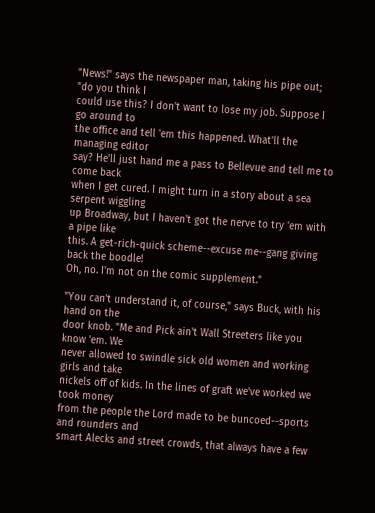"News!" says the newspaper man, taking his pipe out; "do you think I
could use this? I don't want to lose my job. Suppose I go around to
the office and tell 'em this happened. What'll the managing editor
say? He'll just hand me a pass to Bellevue and tell me to come back
when I get cured. I might turn in a story about a sea serpent wiggling
up Broadway, but I haven't got the nerve to try 'em with a pipe like
this. A get-rich-quick scheme--excuse me--gang giving back the boodle!
Oh, no. I'm not on the comic supplement."

"You can't understand it, of course," says Buck, with his hand on the
door knob. "Me and Pick ain't Wall Streeters like you know 'em. We
never allowed to swindle sick old women and working girls and take
nickels off of kids. In the lines of graft we've worked we took money
from the people the Lord made to be buncoed--sports and rounders and
smart Alecks and street crowds, that always have a few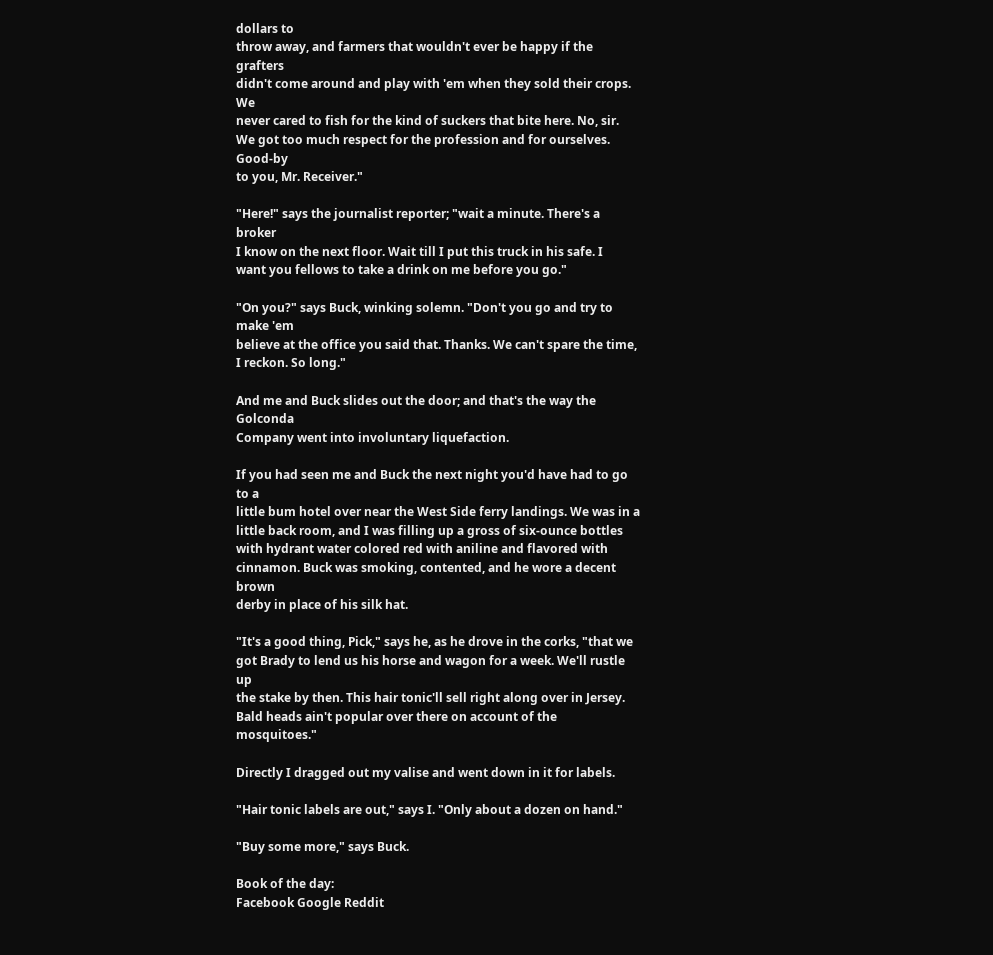dollars to
throw away, and farmers that wouldn't ever be happy if the grafters
didn't come around and play with 'em when they sold their crops. We
never cared to fish for the kind of suckers that bite here. No, sir.
We got too much respect for the profession and for ourselves. Good-by
to you, Mr. Receiver."

"Here!" says the journalist reporter; "wait a minute. There's a broker
I know on the next floor. Wait till I put this truck in his safe. I
want you fellows to take a drink on me before you go."

"On you?" says Buck, winking solemn. "Don't you go and try to make 'em
believe at the office you said that. Thanks. We can't spare the time,
I reckon. So long."

And me and Buck slides out the door; and that's the way the Golconda
Company went into involuntary liquefaction.

If you had seen me and Buck the next night you'd have had to go to a
little bum hotel over near the West Side ferry landings. We was in a
little back room, and I was filling up a gross of six-ounce bottles
with hydrant water colored red with aniline and flavored with
cinnamon. Buck was smoking, contented, and he wore a decent brown
derby in place of his silk hat.

"It's a good thing, Pick," says he, as he drove in the corks, "that we
got Brady to lend us his horse and wagon for a week. We'll rustle up
the stake by then. This hair tonic'll sell right along over in Jersey.
Bald heads ain't popular over there on account of the mosquitoes."

Directly I dragged out my valise and went down in it for labels.

"Hair tonic labels are out," says I. "Only about a dozen on hand."

"Buy some more," says Buck.

Book of the day:
Facebook Google Reddit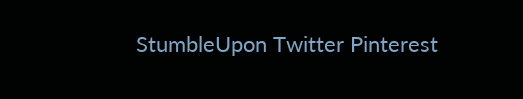StumbleUpon Twitter Pinterest